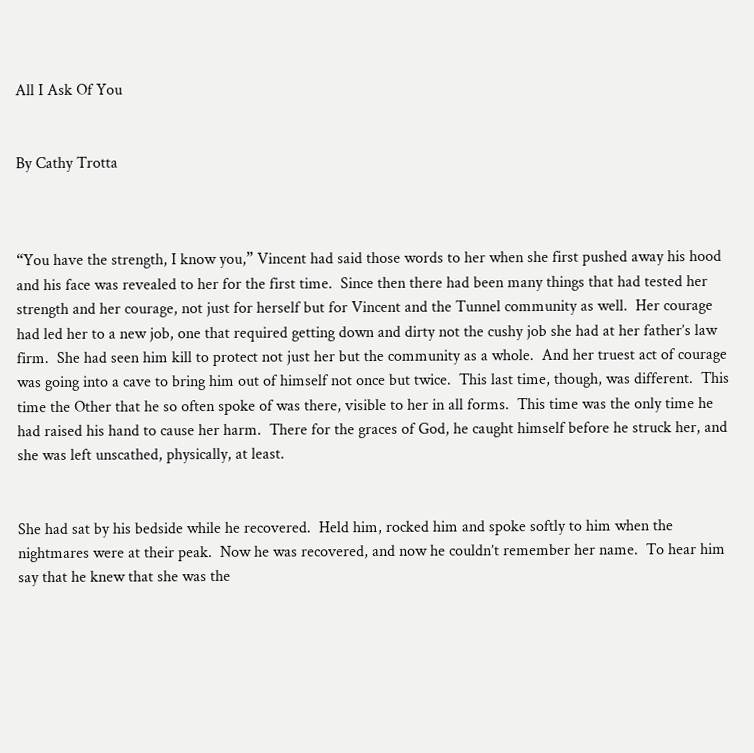All I Ask Of You


By Cathy Trotta



“You have the strength, I know you,” Vincent had said those words to her when she first pushed away his hood and his face was revealed to her for the first time.  Since then there had been many things that had tested her strength and her courage, not just for herself but for Vincent and the Tunnel community as well.  Her courage had led her to a new job, one that required getting down and dirty not the cushy job she had at her father’s law firm.  She had seen him kill to protect not just her but the community as a whole.  And her truest act of courage was going into a cave to bring him out of himself not once but twice.  This last time, though, was different.  This time the Other that he so often spoke of was there, visible to her in all forms.  This time was the only time he had raised his hand to cause her harm.  There for the graces of God, he caught himself before he struck her, and she was left unscathed, physically, at least.


She had sat by his bedside while he recovered.  Held him, rocked him and spoke softly to him when the nightmares were at their peak.  Now he was recovered, and now he couldn’t remember her name.  To hear him say that he knew that she was the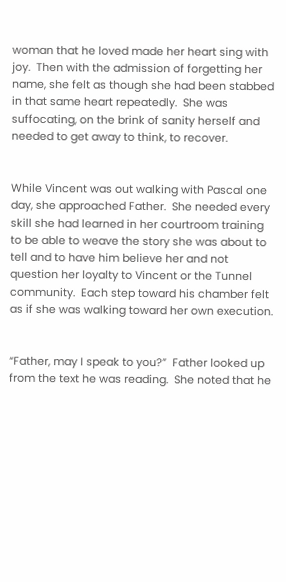woman that he loved made her heart sing with joy.  Then with the admission of forgetting her name, she felt as though she had been stabbed in that same heart repeatedly.  She was suffocating, on the brink of sanity herself and needed to get away to think, to recover.


While Vincent was out walking with Pascal one day, she approached Father.  She needed every skill she had learned in her courtroom training to be able to weave the story she was about to tell and to have him believe her and not question her loyalty to Vincent or the Tunnel community.  Each step toward his chamber felt as if she was walking toward her own execution.


“Father, may I speak to you?”  Father looked up from the text he was reading.  She noted that he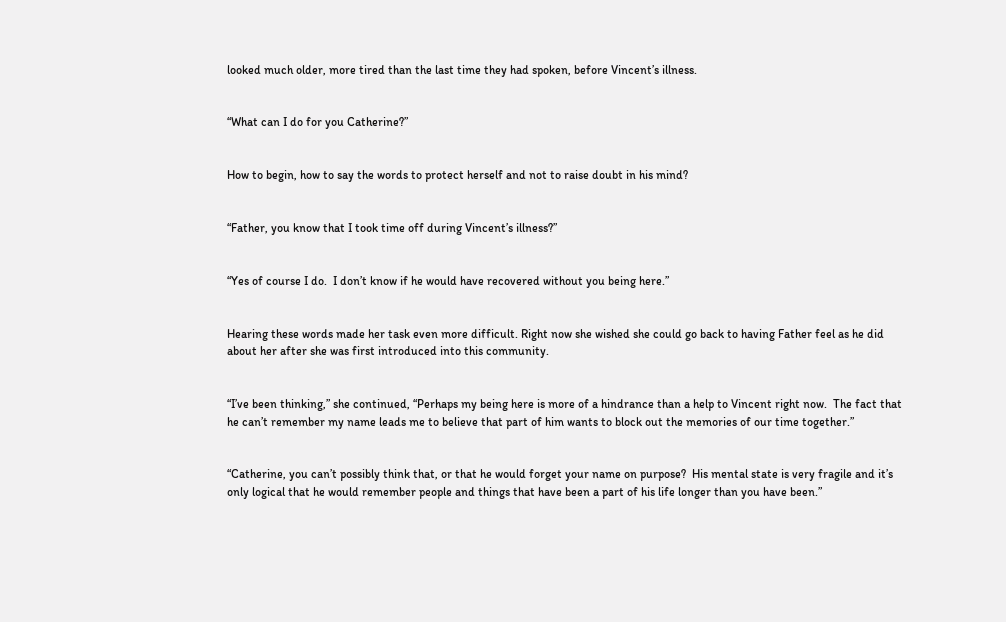looked much older, more tired than the last time they had spoken, before Vincent’s illness.


“What can I do for you Catherine?”


How to begin, how to say the words to protect herself and not to raise doubt in his mind?


“Father, you know that I took time off during Vincent’s illness?”


“Yes of course I do.  I don’t know if he would have recovered without you being here.”


Hearing these words made her task even more difficult. Right now she wished she could go back to having Father feel as he did about her after she was first introduced into this community.


“I’ve been thinking,” she continued, “Perhaps my being here is more of a hindrance than a help to Vincent right now.  The fact that he can’t remember my name leads me to believe that part of him wants to block out the memories of our time together.”


“Catherine, you can’t possibly think that, or that he would forget your name on purpose?  His mental state is very fragile and it’s only logical that he would remember people and things that have been a part of his life longer than you have been.”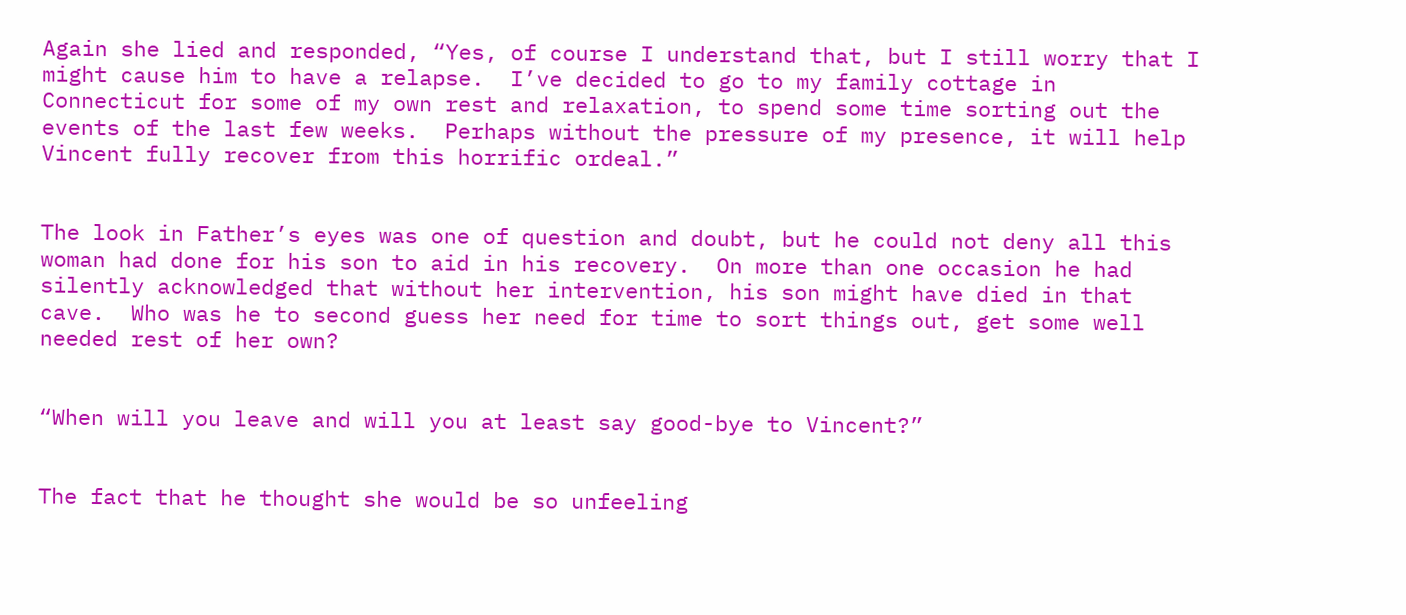Again she lied and responded, “Yes, of course I understand that, but I still worry that I might cause him to have a relapse.  I’ve decided to go to my family cottage in Connecticut for some of my own rest and relaxation, to spend some time sorting out the events of the last few weeks.  Perhaps without the pressure of my presence, it will help Vincent fully recover from this horrific ordeal.”


The look in Father’s eyes was one of question and doubt, but he could not deny all this woman had done for his son to aid in his recovery.  On more than one occasion he had silently acknowledged that without her intervention, his son might have died in that cave.  Who was he to second guess her need for time to sort things out, get some well needed rest of her own?


“When will you leave and will you at least say good-bye to Vincent?”


The fact that he thought she would be so unfeeling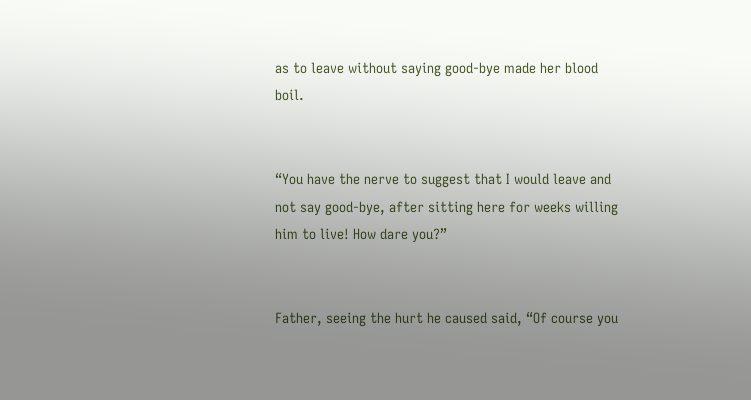as to leave without saying good-bye made her blood boil.


“You have the nerve to suggest that I would leave and not say good-bye, after sitting here for weeks willing him to live! How dare you?”


Father, seeing the hurt he caused said, “Of course you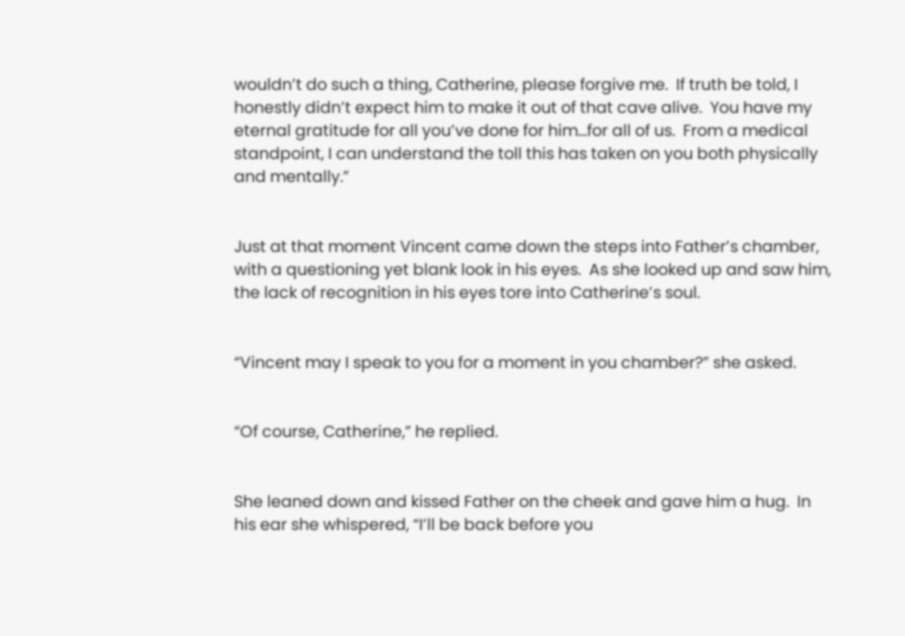wouldn’t do such a thing, Catherine, please forgive me.  If truth be told, I honestly didn’t expect him to make it out of that cave alive.  You have my eternal gratitude for all you’ve done for him...for all of us.  From a medical standpoint, I can understand the toll this has taken on you both physically and mentally.”


Just at that moment Vincent came down the steps into Father’s chamber, with a questioning yet blank look in his eyes.  As she looked up and saw him, the lack of recognition in his eyes tore into Catherine’s soul.


“Vincent may I speak to you for a moment in you chamber?” she asked.


“Of course, Catherine,” he replied.


She leaned down and kissed Father on the cheek and gave him a hug.  In his ear she whispered, “I’ll be back before you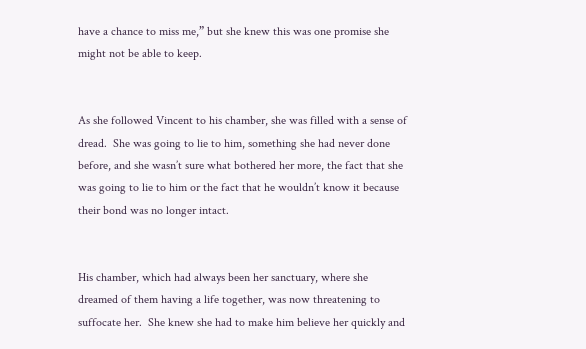have a chance to miss me,” but she knew this was one promise she might not be able to keep.


As she followed Vincent to his chamber, she was filled with a sense of dread.  She was going to lie to him, something she had never done before, and she wasn’t sure what bothered her more, the fact that she was going to lie to him or the fact that he wouldn’t know it because their bond was no longer intact.


His chamber, which had always been her sanctuary, where she dreamed of them having a life together, was now threatening to suffocate her.  She knew she had to make him believe her quickly and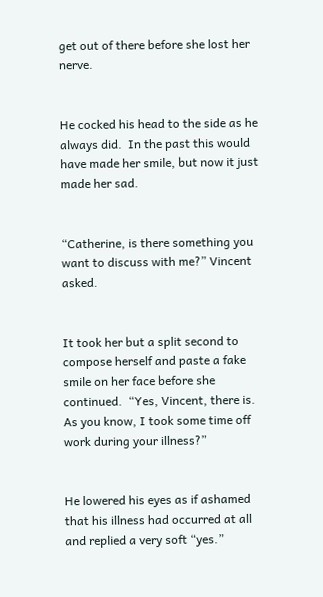get out of there before she lost her nerve.


He cocked his head to the side as he always did.  In the past this would have made her smile, but now it just made her sad.


“Catherine, is there something you want to discuss with me?” Vincent asked.


It took her but a split second to compose herself and paste a fake smile on her face before she continued.  “Yes, Vincent, there is.  As you know, I took some time off work during your illness?”


He lowered his eyes as if ashamed that his illness had occurred at all and replied a very soft “yes.”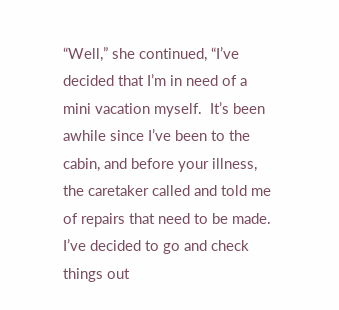“Well,” she continued, “I’ve decided that I’m in need of a mini vacation myself.  It’s been awhile since I’ve been to the cabin, and before your illness, the caretaker called and told me of repairs that need to be made.  I’ve decided to go and check things out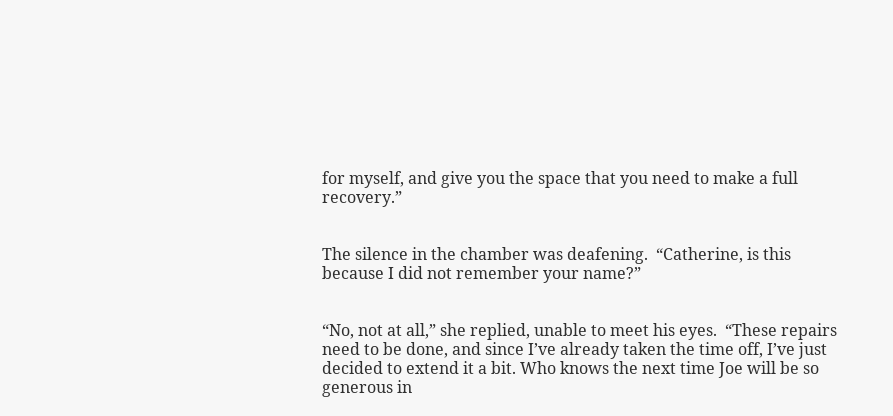for myself, and give you the space that you need to make a full recovery.”


The silence in the chamber was deafening.  “Catherine, is this because I did not remember your name?”


“No, not at all,” she replied, unable to meet his eyes.  “These repairs need to be done, and since I’ve already taken the time off, I’ve just decided to extend it a bit. Who knows the next time Joe will be so generous in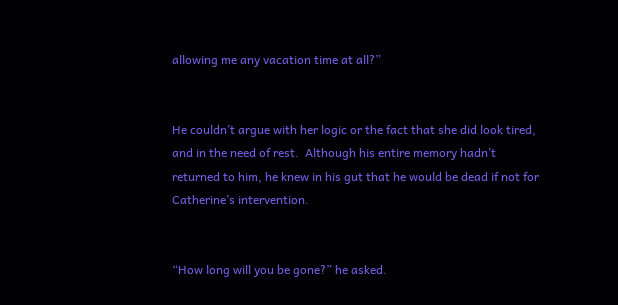allowing me any vacation time at all?”


He couldn’t argue with her logic or the fact that she did look tired, and in the need of rest.  Although his entire memory hadn’t returned to him, he knew in his gut that he would be dead if not for Catherine’s intervention.


“How long will you be gone?” he asked.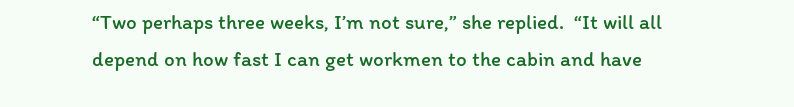“Two perhaps three weeks, I’m not sure,” she replied.  “It will all depend on how fast I can get workmen to the cabin and have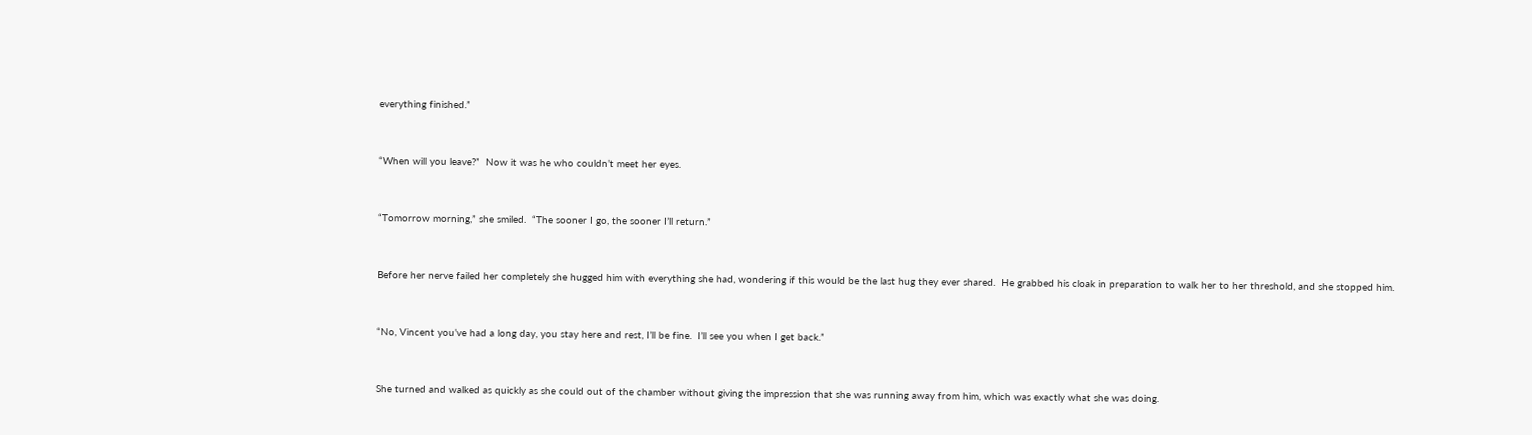everything finished.”


“When will you leave?”  Now it was he who couldn’t meet her eyes.


“Tomorrow morning,” she smiled.  “The sooner I go, the sooner I’ll return.”


Before her nerve failed her completely she hugged him with everything she had, wondering if this would be the last hug they ever shared.  He grabbed his cloak in preparation to walk her to her threshold, and she stopped him.


“No, Vincent you’ve had a long day, you stay here and rest, I’ll be fine.  I’ll see you when I get back.”


She turned and walked as quickly as she could out of the chamber without giving the impression that she was running away from him, which was exactly what she was doing.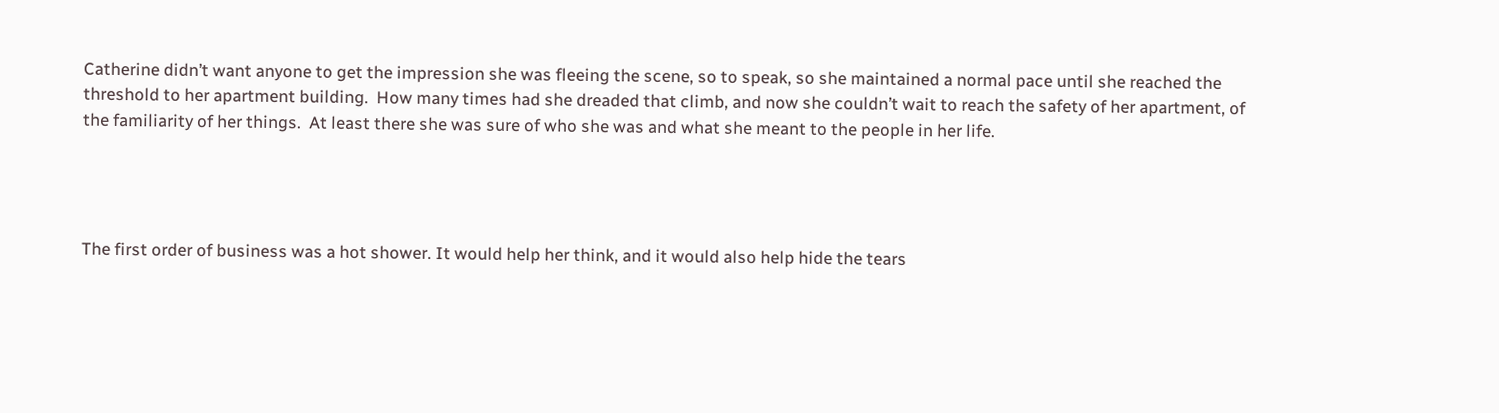Catherine didn’t want anyone to get the impression she was fleeing the scene, so to speak, so she maintained a normal pace until she reached the threshold to her apartment building.  How many times had she dreaded that climb, and now she couldn’t wait to reach the safety of her apartment, of the familiarity of her things.  At least there she was sure of who she was and what she meant to the people in her life.




The first order of business was a hot shower. It would help her think, and it would also help hide the tears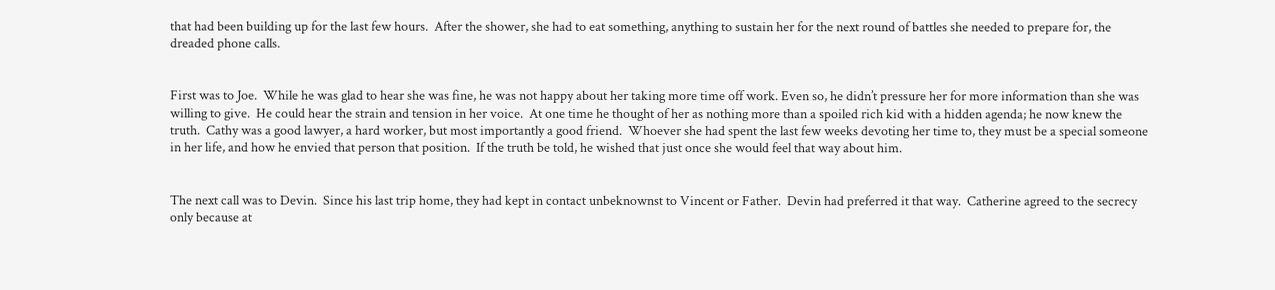that had been building up for the last few hours.  After the shower, she had to eat something, anything to sustain her for the next round of battles she needed to prepare for, the dreaded phone calls.


First was to Joe.  While he was glad to hear she was fine, he was not happy about her taking more time off work. Even so, he didn’t pressure her for more information than she was willing to give.  He could hear the strain and tension in her voice.  At one time he thought of her as nothing more than a spoiled rich kid with a hidden agenda; he now knew the truth.  Cathy was a good lawyer, a hard worker, but most importantly a good friend.  Whoever she had spent the last few weeks devoting her time to, they must be a special someone in her life, and how he envied that person that position.  If the truth be told, he wished that just once she would feel that way about him.


The next call was to Devin.  Since his last trip home, they had kept in contact unbeknownst to Vincent or Father.  Devin had preferred it that way.  Catherine agreed to the secrecy only because at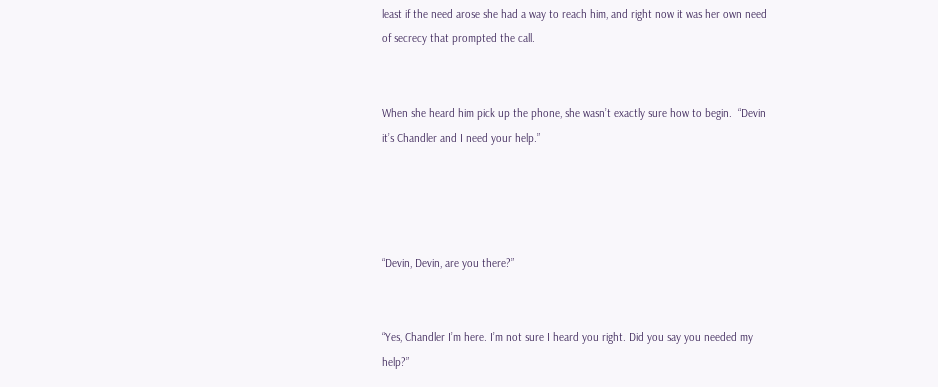least if the need arose she had a way to reach him, and right now it was her own need of secrecy that prompted the call.


When she heard him pick up the phone, she wasn’t exactly sure how to begin.  “Devin it’s Chandler and I need your help.”




“Devin, Devin, are you there?”


“Yes, Chandler I’m here. I’m not sure I heard you right. Did you say you needed my help?”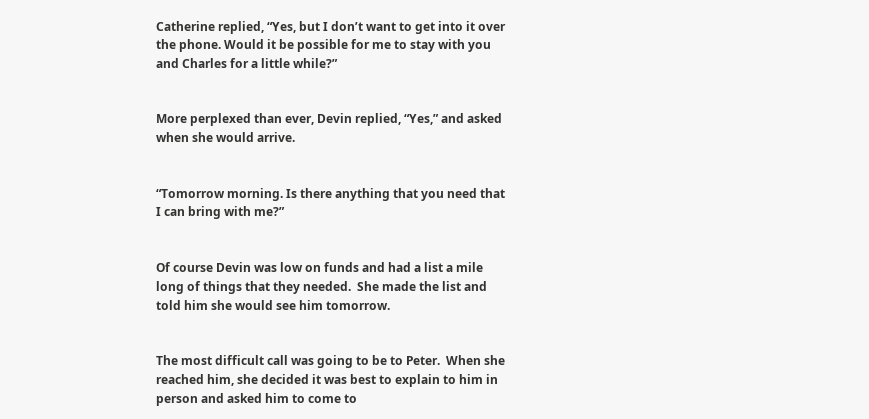Catherine replied, “Yes, but I don’t want to get into it over the phone. Would it be possible for me to stay with you and Charles for a little while?”


More perplexed than ever, Devin replied, “Yes,” and asked when she would arrive.


“Tomorrow morning. Is there anything that you need that I can bring with me?”


Of course Devin was low on funds and had a list a mile long of things that they needed.  She made the list and told him she would see him tomorrow.


The most difficult call was going to be to Peter.  When she reached him, she decided it was best to explain to him in person and asked him to come to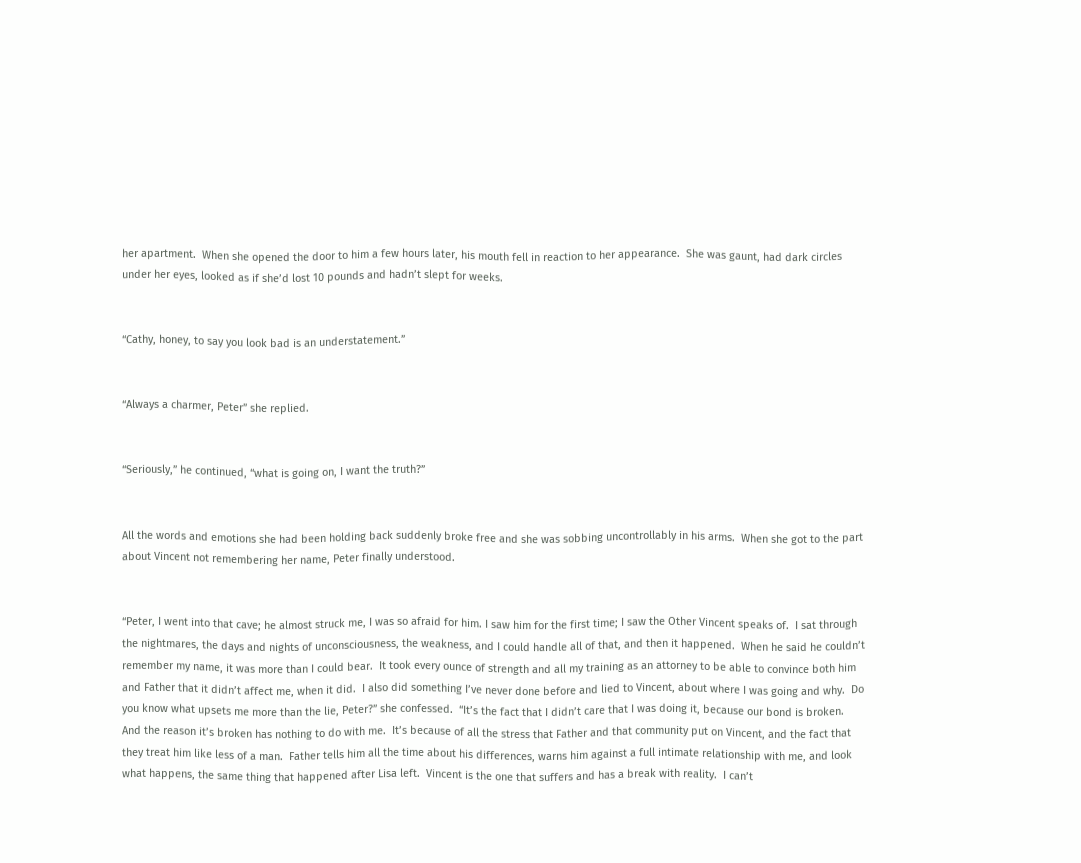her apartment.  When she opened the door to him a few hours later, his mouth fell in reaction to her appearance.  She was gaunt, had dark circles under her eyes, looked as if she’d lost 10 pounds and hadn’t slept for weeks.


“Cathy, honey, to say you look bad is an understatement.”


“Always a charmer, Peter” she replied.


“Seriously,” he continued, “what is going on, I want the truth?”


All the words and emotions she had been holding back suddenly broke free and she was sobbing uncontrollably in his arms.  When she got to the part about Vincent not remembering her name, Peter finally understood.


“Peter, I went into that cave; he almost struck me, I was so afraid for him. I saw him for the first time; I saw the Other Vincent speaks of.  I sat through the nightmares, the days and nights of unconsciousness, the weakness, and I could handle all of that, and then it happened.  When he said he couldn’t remember my name, it was more than I could bear.  It took every ounce of strength and all my training as an attorney to be able to convince both him and Father that it didn’t affect me, when it did.  I also did something I’ve never done before and lied to Vincent, about where I was going and why.  Do you know what upsets me more than the lie, Peter?” she confessed.  “It’s the fact that I didn’t care that I was doing it, because our bond is broken.  And the reason it’s broken has nothing to do with me.  It’s because of all the stress that Father and that community put on Vincent, and the fact that they treat him like less of a man.  Father tells him all the time about his differences, warns him against a full intimate relationship with me, and look what happens, the same thing that happened after Lisa left.  Vincent is the one that suffers and has a break with reality.  I can’t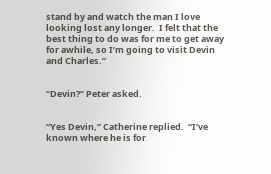stand by and watch the man I love looking lost any longer.  I felt that the best thing to do was for me to get away for awhile, so I’m going to visit Devin and Charles.”


“Devin?” Peter asked.


“Yes Devin,” Catherine replied.  “I’ve known where he is for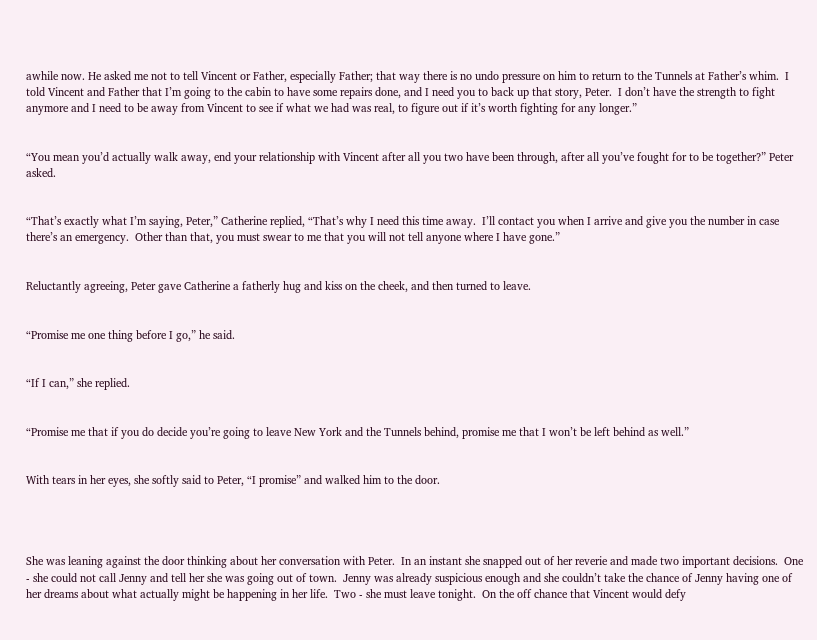awhile now. He asked me not to tell Vincent or Father, especially Father; that way there is no undo pressure on him to return to the Tunnels at Father’s whim.  I told Vincent and Father that I’m going to the cabin to have some repairs done, and I need you to back up that story, Peter.  I don’t have the strength to fight anymore and I need to be away from Vincent to see if what we had was real, to figure out if it’s worth fighting for any longer.”


“You mean you’d actually walk away, end your relationship with Vincent after all you two have been through, after all you’ve fought for to be together?” Peter asked.


“That’s exactly what I’m saying, Peter,” Catherine replied, “That’s why I need this time away.  I’ll contact you when I arrive and give you the number in case there’s an emergency.  Other than that, you must swear to me that you will not tell anyone where I have gone.”


Reluctantly agreeing, Peter gave Catherine a fatherly hug and kiss on the cheek, and then turned to leave.


“Promise me one thing before I go,” he said.


“If I can,” she replied.


“Promise me that if you do decide you’re going to leave New York and the Tunnels behind, promise me that I won’t be left behind as well.”


With tears in her eyes, she softly said to Peter, “I promise” and walked him to the door.




She was leaning against the door thinking about her conversation with Peter.  In an instant she snapped out of her reverie and made two important decisions.  One - she could not call Jenny and tell her she was going out of town.  Jenny was already suspicious enough and she couldn’t take the chance of Jenny having one of her dreams about what actually might be happening in her life.  Two - she must leave tonight.  On the off chance that Vincent would defy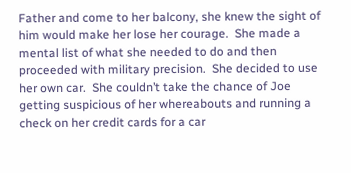Father and come to her balcony, she knew the sight of him would make her lose her courage.  She made a mental list of what she needed to do and then proceeded with military precision.  She decided to use her own car.  She couldn’t take the chance of Joe getting suspicious of her whereabouts and running a check on her credit cards for a car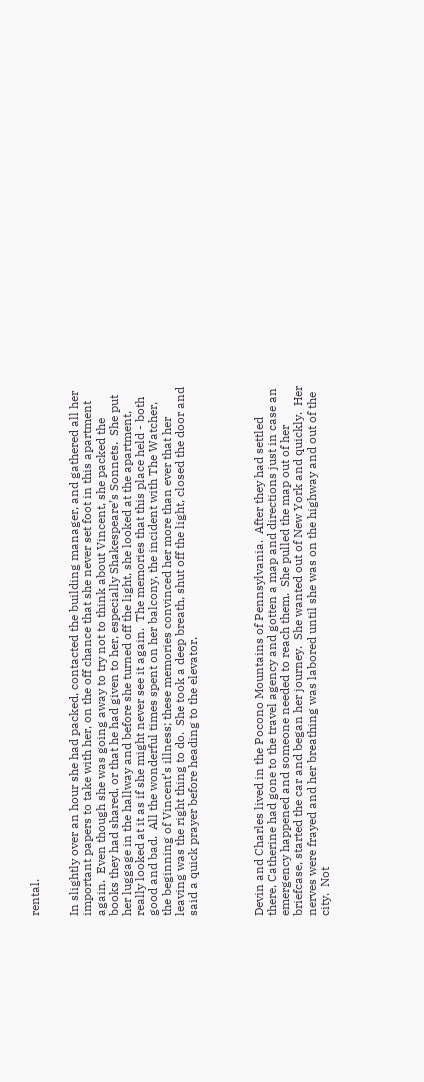rental.


In slightly over an hour she had packed, contacted the building manager, and gathered all her important papers to take with her, on the off chance that she never set foot in this apartment again.  Even though she was going away to try not to think about Vincent, she packed the books they had shared, or that he had given to her, especially Shakespeare’s Sonnets.  She put her luggage in the hallway and before she turned off the light, she looked at the apartment, really looked at it as if she might never see it again.  The memories that this place held - both good and bad.  All the wonderful times spent on her balcony, the incident with The Watcher, the beginning of Vincent’s illness; these memories convinced her more than ever that her leaving was the right thing to do.  She took a deep breath, shut off the light, closed the door and said a quick prayer before heading to the elevator.




Devin and Charles lived in the Pocono Mountains of Pennsylvania.  After they had settled there, Catherine had gone to the travel agency and gotten a map and directions just in case an emergency happened and someone needed to reach them.  She pulled the map out of her briefcase, started the car and began her journey.  She wanted out of New York and quickly.  Her nerves were frayed and her breathing was labored until she was on the highway and out of the city.  Not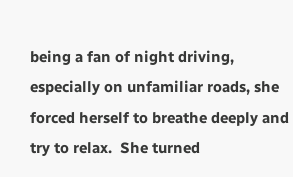being a fan of night driving, especially on unfamiliar roads, she forced herself to breathe deeply and try to relax.  She turned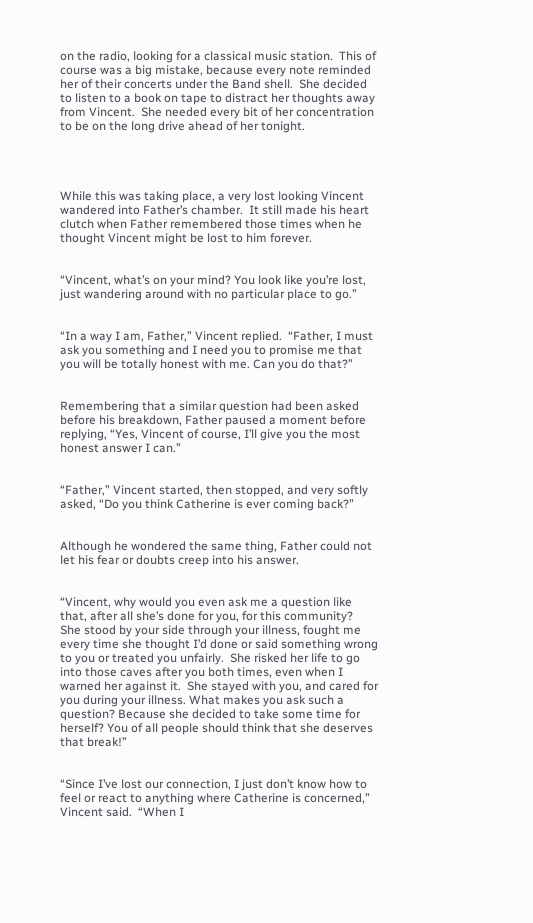on the radio, looking for a classical music station.  This of course was a big mistake, because every note reminded her of their concerts under the Band shell.  She decided to listen to a book on tape to distract her thoughts away from Vincent.  She needed every bit of her concentration to be on the long drive ahead of her tonight.




While this was taking place, a very lost looking Vincent wandered into Father’s chamber.  It still made his heart clutch when Father remembered those times when he thought Vincent might be lost to him forever.


“Vincent, what’s on your mind? You look like you’re lost, just wandering around with no particular place to go.”


“In a way I am, Father,” Vincent replied.  “Father, I must ask you something and I need you to promise me that you will be totally honest with me. Can you do that?”


Remembering that a similar question had been asked before his breakdown, Father paused a moment before replying, “Yes, Vincent of course, I’ll give you the most honest answer I can.”


“Father,” Vincent started, then stopped, and very softly asked, “Do you think Catherine is ever coming back?”


Although he wondered the same thing, Father could not let his fear or doubts creep into his answer.


“Vincent, why would you even ask me a question like that, after all she’s done for you, for this community?  She stood by your side through your illness, fought me every time she thought I’d done or said something wrong to you or treated you unfairly.  She risked her life to go into those caves after you both times, even when I warned her against it.  She stayed with you, and cared for you during your illness. What makes you ask such a question? Because she decided to take some time for herself? You of all people should think that she deserves that break!”


“Since I’ve lost our connection, I just don’t know how to feel or react to anything where Catherine is concerned,” Vincent said.  “When I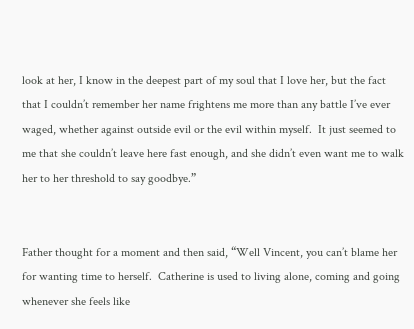look at her, I know in the deepest part of my soul that I love her, but the fact that I couldn’t remember her name frightens me more than any battle I’ve ever waged, whether against outside evil or the evil within myself.  It just seemed to me that she couldn’t leave here fast enough, and she didn’t even want me to walk her to her threshold to say goodbye.”


Father thought for a moment and then said, “Well Vincent, you can’t blame her for wanting time to herself.  Catherine is used to living alone, coming and going whenever she feels like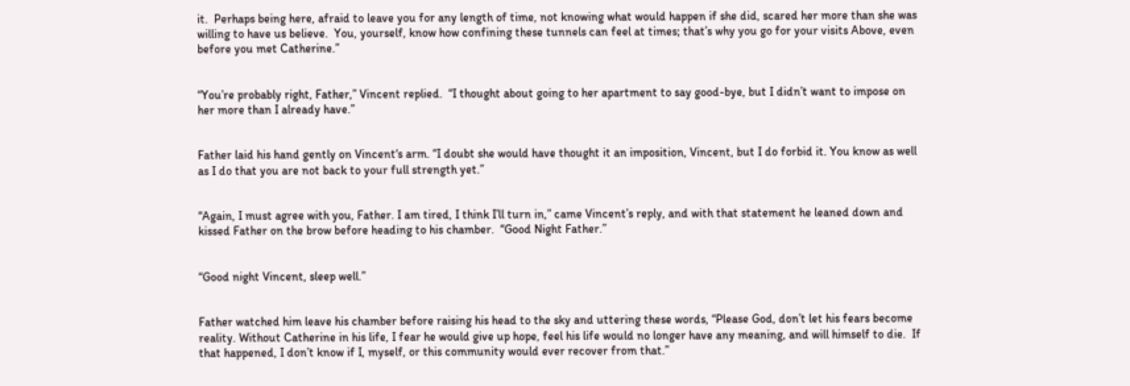it.  Perhaps being here, afraid to leave you for any length of time, not knowing what would happen if she did, scared her more than she was willing to have us believe.  You, yourself, know how confining these tunnels can feel at times; that’s why you go for your visits Above, even before you met Catherine.”


“You’re probably right, Father,” Vincent replied.  “I thought about going to her apartment to say good-bye, but I didn’t want to impose on her more than I already have.”


Father laid his hand gently on Vincent‘s arm. “I doubt she would have thought it an imposition, Vincent, but I do forbid it. You know as well as I do that you are not back to your full strength yet.”


“Again, I must agree with you, Father. I am tired, I think I’ll turn in,” came Vincent’s reply, and with that statement he leaned down and kissed Father on the brow before heading to his chamber.  “Good Night Father.”


“Good night Vincent, sleep well.”


Father watched him leave his chamber before raising his head to the sky and uttering these words, “Please God, don’t let his fears become reality. Without Catherine in his life, I fear he would give up hope, feel his life would no longer have any meaning, and will himself to die.  If that happened, I don’t know if I, myself, or this community would ever recover from that.”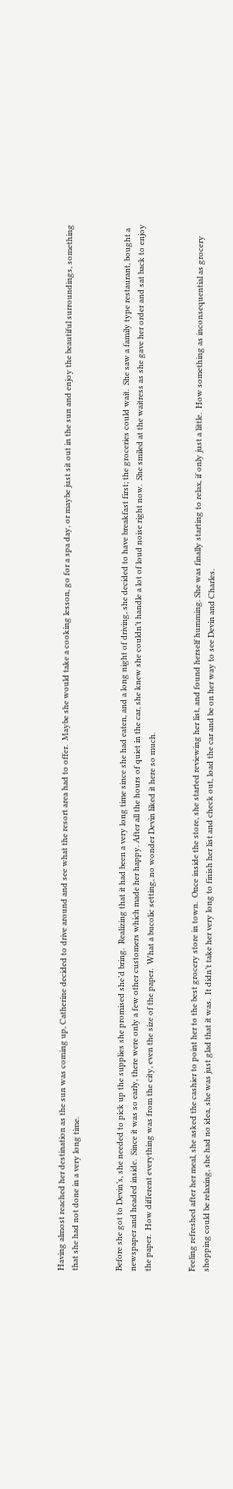Having almost reached her destination as the sun was coming up, Catherine decided to drive around and see what the resort area had to offer.  Maybe she would take a cooking lesson, go for a spa day, or maybe just sit out in the sun and enjoy the beautiful surroundings, something that she had not done in a very long time.


Before she got to Devin’s, she needed to pick up the supplies she promised she’d bring.  Realizing that it had been a very long time since she had eaten, and a long night of driving, she decided to have breakfast first; the groceries could wait.  She saw a family type restaurant, bought a newspaper and headed inside.  Since it was so early, there were only a few other customers which made her happy. After all the hours of quiet in the car, she knew she couldn’t handle a lot of loud noise right now.  She smiled at the waitress as she gave her order and sat back to enjoy the paper.  How different everything was from the city, even the size of the paper.  What a bucolic setting, no wonder Devin liked it here so much.


Feeling refreshed after her meal, she asked the cashier to point her to the best grocery store in town.  Once inside the store, she started reviewing her list, and found herself humming. She was finally starting to relax, if only just a little.  How something as inconsequential as grocery shopping could be relaxing, she had no idea, she was just glad that it was.  It didn’t take her very long to finish her list and check out, load the car and be on her way to see Devin and Charles.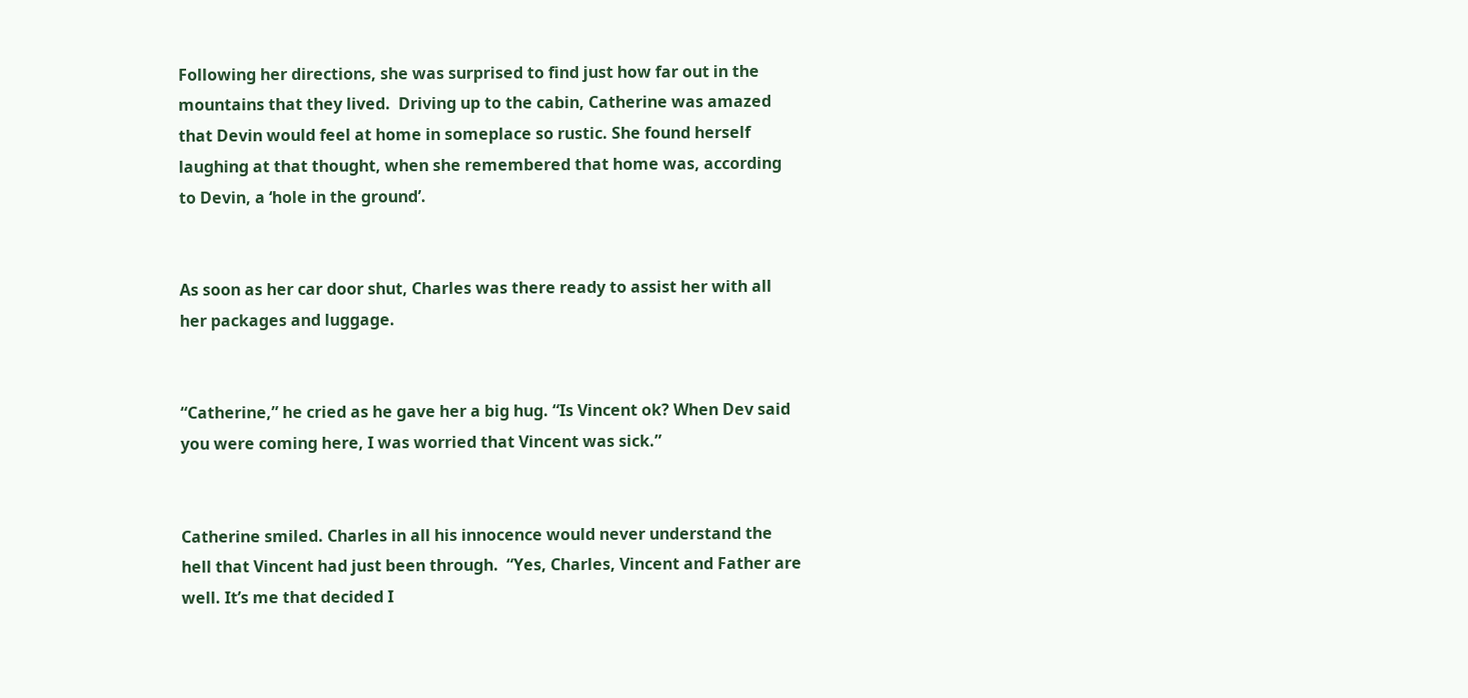Following her directions, she was surprised to find just how far out in the mountains that they lived.  Driving up to the cabin, Catherine was amazed that Devin would feel at home in someplace so rustic. She found herself laughing at that thought, when she remembered that home was, according to Devin, a ‘hole in the ground’.


As soon as her car door shut, Charles was there ready to assist her with all her packages and luggage.


“Catherine,” he cried as he gave her a big hug. “Is Vincent ok? When Dev said you were coming here, I was worried that Vincent was sick.”


Catherine smiled. Charles in all his innocence would never understand the hell that Vincent had just been through.  “Yes, Charles, Vincent and Father are well. It’s me that decided I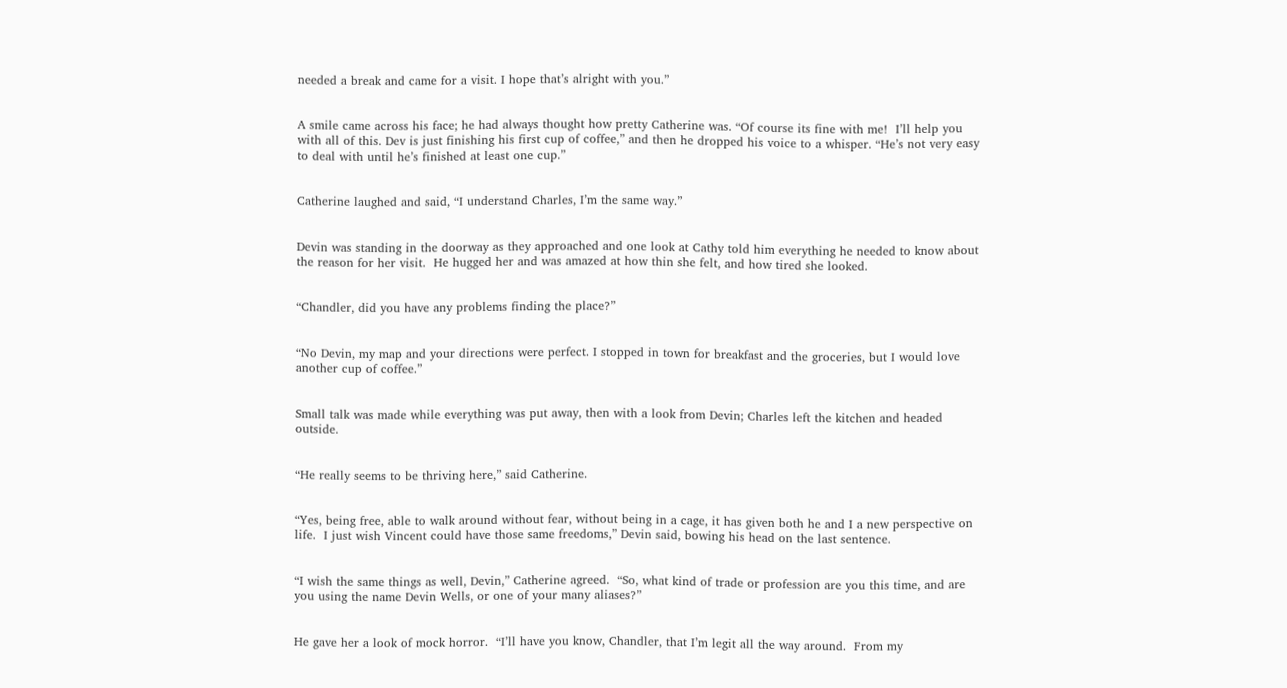needed a break and came for a visit. I hope that’s alright with you.”


A smile came across his face; he had always thought how pretty Catherine was. “Of course its fine with me!  I’ll help you with all of this. Dev is just finishing his first cup of coffee,” and then he dropped his voice to a whisper. “He’s not very easy to deal with until he’s finished at least one cup.”


Catherine laughed and said, “I understand Charles, I’m the same way.”


Devin was standing in the doorway as they approached and one look at Cathy told him everything he needed to know about the reason for her visit.  He hugged her and was amazed at how thin she felt, and how tired she looked.


“Chandler, did you have any problems finding the place?”


“No Devin, my map and your directions were perfect. I stopped in town for breakfast and the groceries, but I would love another cup of coffee.”


Small talk was made while everything was put away, then with a look from Devin; Charles left the kitchen and headed outside.


“He really seems to be thriving here,” said Catherine.


“Yes, being free, able to walk around without fear, without being in a cage, it has given both he and I a new perspective on life.  I just wish Vincent could have those same freedoms,” Devin said, bowing his head on the last sentence.


“I wish the same things as well, Devin,” Catherine agreed.  “So, what kind of trade or profession are you this time, and are you using the name Devin Wells, or one of your many aliases?”


He gave her a look of mock horror.  “I’ll have you know, Chandler, that I’m legit all the way around.  From my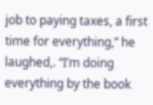job to paying taxes, a first time for everything,” he laughed,. “I’m doing everything by the book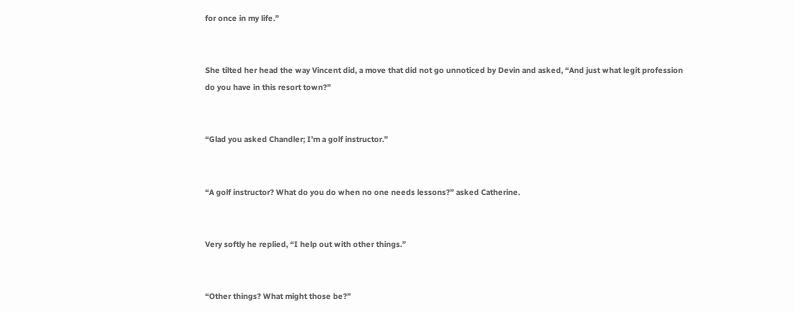for once in my life.”


She tilted her head the way Vincent did, a move that did not go unnoticed by Devin and asked, “And just what legit profession do you have in this resort town?”


“Glad you asked Chandler; I’m a golf instructor.”


“A golf instructor? What do you do when no one needs lessons?” asked Catherine.


Very softly he replied, “I help out with other things.”


“Other things? What might those be?”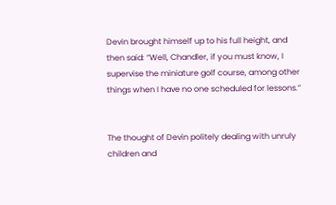Devin brought himself up to his full height, and then said: “Well, Chandler, if you must know, I supervise the miniature golf course, among other things when I have no one scheduled for lessons.”


The thought of Devin politely dealing with unruly children and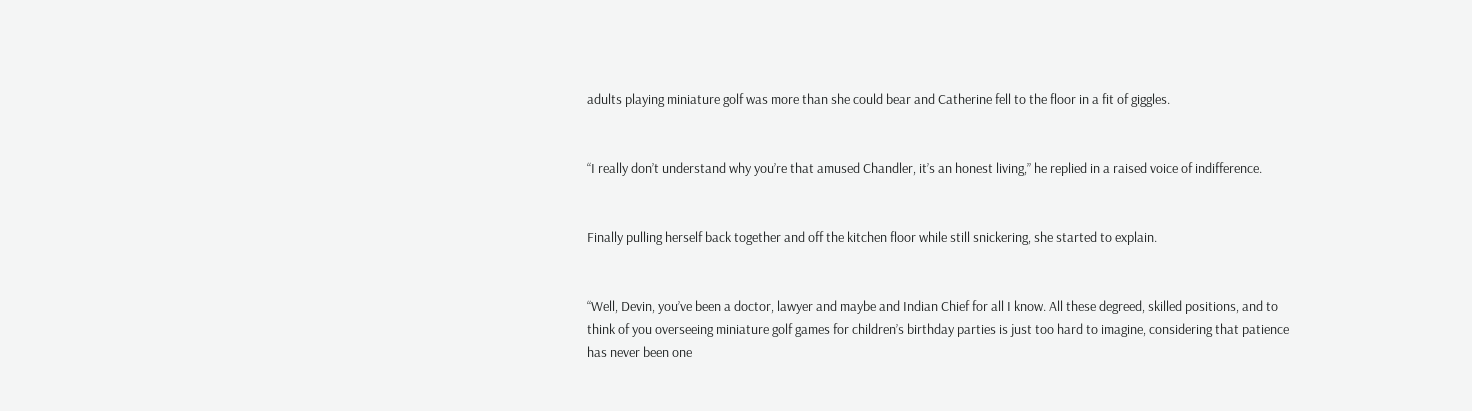adults playing miniature golf was more than she could bear and Catherine fell to the floor in a fit of giggles.


“I really don’t understand why you’re that amused Chandler, it’s an honest living,” he replied in a raised voice of indifference.


Finally pulling herself back together and off the kitchen floor while still snickering, she started to explain.


“Well, Devin, you’ve been a doctor, lawyer and maybe and Indian Chief for all I know. All these degreed, skilled positions, and to think of you overseeing miniature golf games for children’s birthday parties is just too hard to imagine, considering that patience has never been one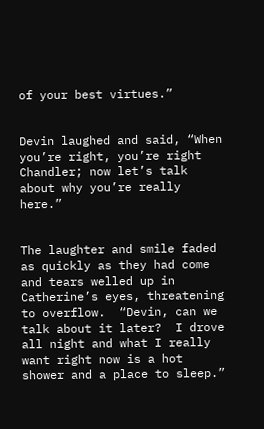of your best virtues.”


Devin laughed and said, “When you’re right, you’re right Chandler; now let’s talk about why you’re really here.”


The laughter and smile faded as quickly as they had come and tears welled up in Catherine’s eyes, threatening to overflow.  “Devin, can we talk about it later?  I drove all night and what I really want right now is a hot shower and a place to sleep.”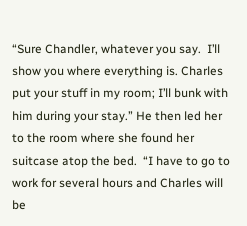“Sure Chandler, whatever you say.  I’ll show you where everything is. Charles put your stuff in my room; I’ll bunk with him during your stay.” He then led her to the room where she found her suitcase atop the bed.  “I have to go to work for several hours and Charles will be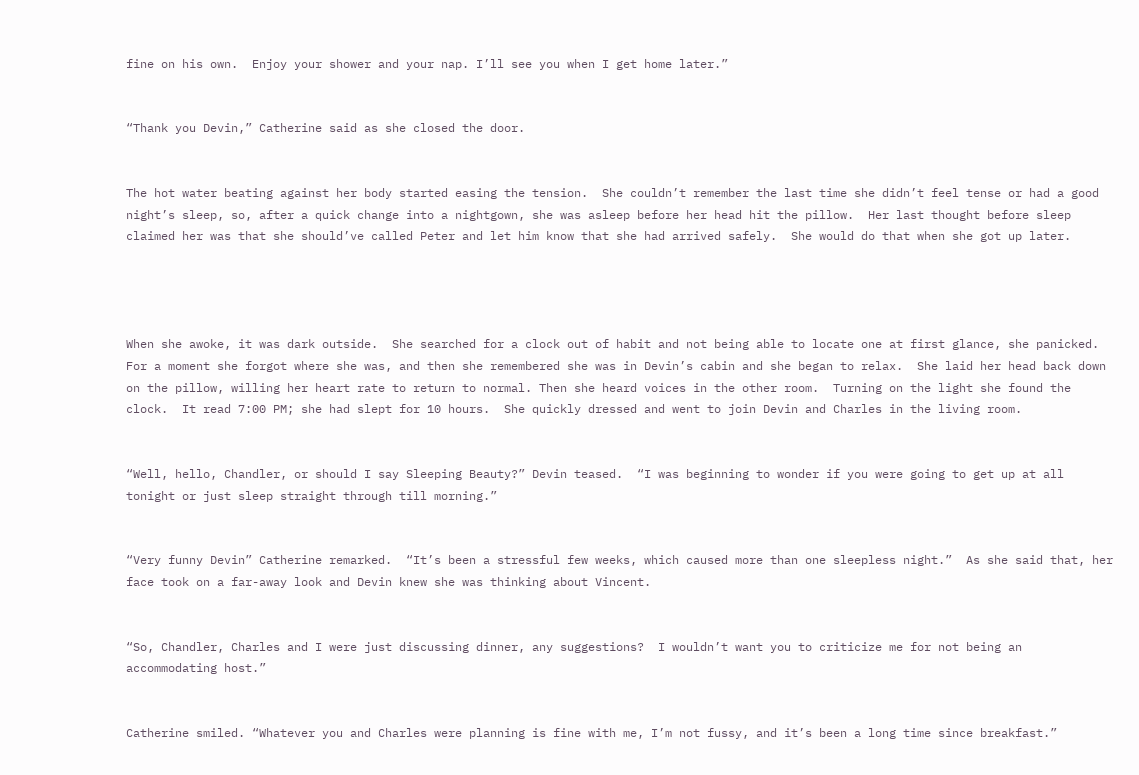fine on his own.  Enjoy your shower and your nap. I’ll see you when I get home later.”


“Thank you Devin,” Catherine said as she closed the door.


The hot water beating against her body started easing the tension.  She couldn’t remember the last time she didn’t feel tense or had a good night’s sleep, so, after a quick change into a nightgown, she was asleep before her head hit the pillow.  Her last thought before sleep claimed her was that she should’ve called Peter and let him know that she had arrived safely.  She would do that when she got up later.




When she awoke, it was dark outside.  She searched for a clock out of habit and not being able to locate one at first glance, she panicked.  For a moment she forgot where she was, and then she remembered she was in Devin’s cabin and she began to relax.  She laid her head back down on the pillow, willing her heart rate to return to normal. Then she heard voices in the other room.  Turning on the light she found the clock.  It read 7:00 PM; she had slept for 10 hours.  She quickly dressed and went to join Devin and Charles in the living room.


“Well, hello, Chandler, or should I say Sleeping Beauty?” Devin teased.  “I was beginning to wonder if you were going to get up at all tonight or just sleep straight through till morning.”


“Very funny Devin” Catherine remarked.  “It’s been a stressful few weeks, which caused more than one sleepless night.”  As she said that, her face took on a far-away look and Devin knew she was thinking about Vincent.


“So, Chandler, Charles and I were just discussing dinner, any suggestions?  I wouldn’t want you to criticize me for not being an accommodating host.”


Catherine smiled. “Whatever you and Charles were planning is fine with me, I’m not fussy, and it’s been a long time since breakfast.”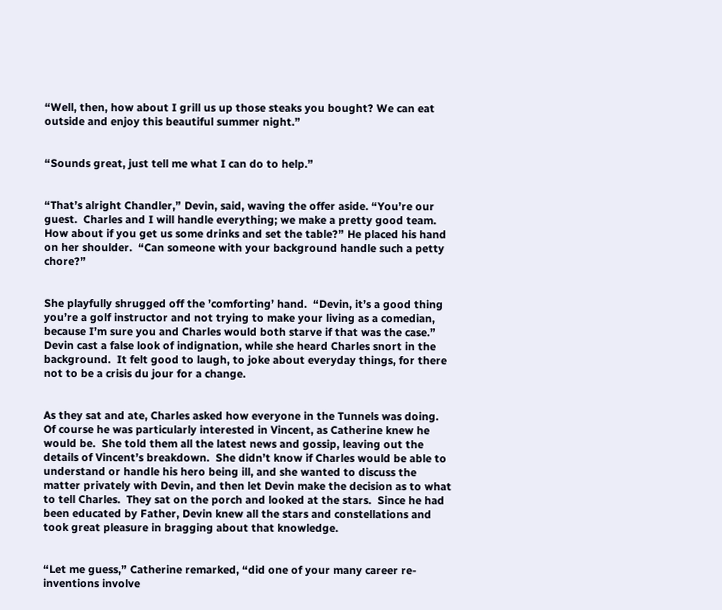“Well, then, how about I grill us up those steaks you bought? We can eat outside and enjoy this beautiful summer night.”


“Sounds great, just tell me what I can do to help.”


“That’s alright Chandler,” Devin, said, waving the offer aside. “You’re our guest.  Charles and I will handle everything; we make a pretty good team. How about if you get us some drinks and set the table?” He placed his hand on her shoulder.  “Can someone with your background handle such a petty chore?”


She playfully shrugged off the ’comforting’ hand.  “Devin, it’s a good thing you’re a golf instructor and not trying to make your living as a comedian, because I’m sure you and Charles would both starve if that was the case.” Devin cast a false look of indignation, while she heard Charles snort in the background.  It felt good to laugh, to joke about everyday things, for there not to be a crisis du jour for a change.


As they sat and ate, Charles asked how everyone in the Tunnels was doing.  Of course he was particularly interested in Vincent, as Catherine knew he would be.  She told them all the latest news and gossip, leaving out the details of Vincent’s breakdown.  She didn’t know if Charles would be able to understand or handle his hero being ill, and she wanted to discuss the matter privately with Devin, and then let Devin make the decision as to what to tell Charles.  They sat on the porch and looked at the stars.  Since he had been educated by Father, Devin knew all the stars and constellations and took great pleasure in bragging about that knowledge.


“Let me guess,” Catherine remarked, “did one of your many career re-inventions involve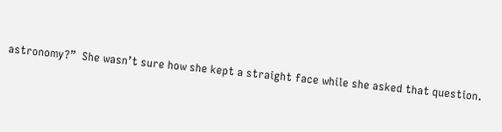astronomy?”  She wasn’t sure how she kept a straight face while she asked that question.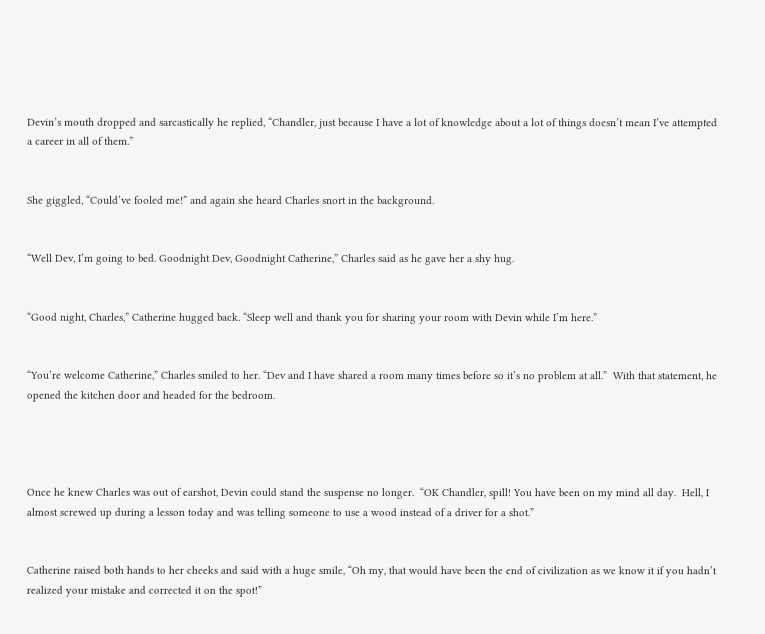Devin’s mouth dropped and sarcastically he replied, “Chandler, just because I have a lot of knowledge about a lot of things doesn’t mean I’ve attempted a career in all of them.”


She giggled, “Could’ve fooled me!” and again she heard Charles snort in the background.


“Well Dev, I’m going to bed. Goodnight Dev, Goodnight Catherine,” Charles said as he gave her a shy hug.


“Good night, Charles,” Catherine hugged back. “Sleep well and thank you for sharing your room with Devin while I’m here.”


“You’re welcome Catherine,” Charles smiled to her. “Dev and I have shared a room many times before so it’s no problem at all.”  With that statement, he opened the kitchen door and headed for the bedroom.




Once he knew Charles was out of earshot, Devin could stand the suspense no longer.  “OK Chandler, spill! You have been on my mind all day.  Hell, I almost screwed up during a lesson today and was telling someone to use a wood instead of a driver for a shot.”


Catherine raised both hands to her cheeks and said with a huge smile, “Oh my, that would have been the end of civilization as we know it if you hadn’t realized your mistake and corrected it on the spot!”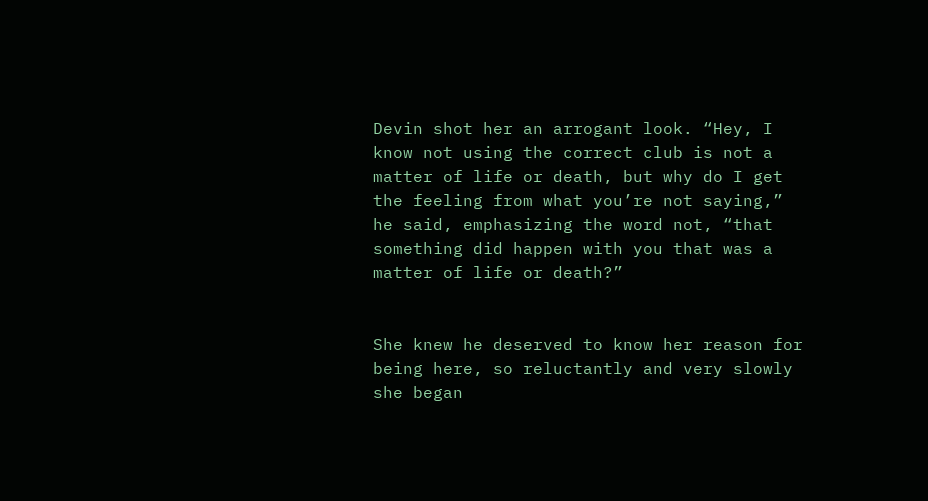Devin shot her an arrogant look. “Hey, I know not using the correct club is not a matter of life or death, but why do I get the feeling from what you’re not saying,” he said, emphasizing the word not, “that something did happen with you that was a matter of life or death?”


She knew he deserved to know her reason for being here, so reluctantly and very slowly she began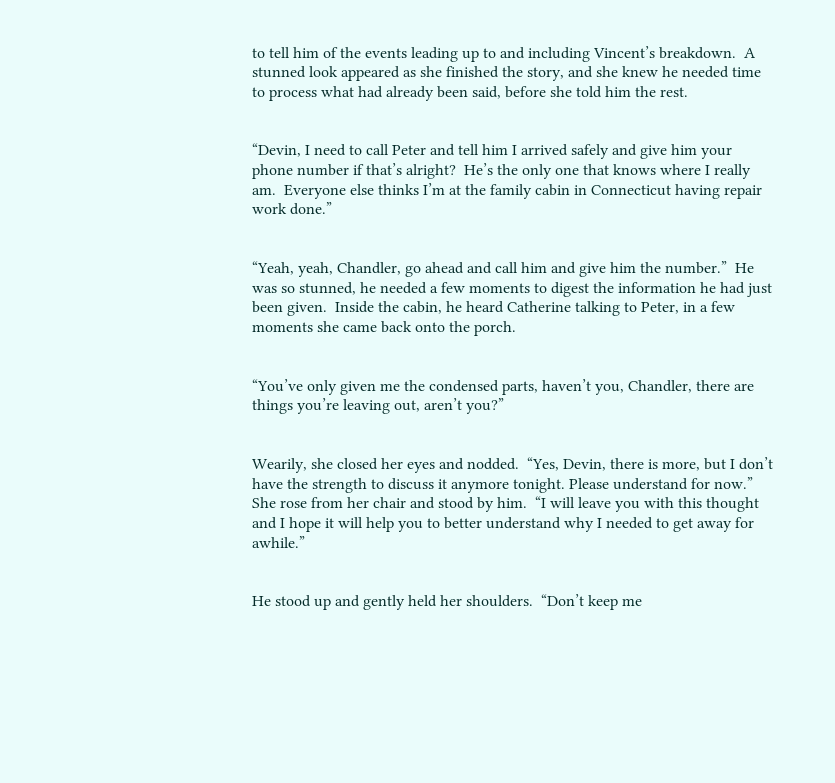to tell him of the events leading up to and including Vincent’s breakdown.  A stunned look appeared as she finished the story, and she knew he needed time to process what had already been said, before she told him the rest.


“Devin, I need to call Peter and tell him I arrived safely and give him your phone number if that’s alright?  He’s the only one that knows where I really am.  Everyone else thinks I’m at the family cabin in Connecticut having repair work done.”


“Yeah, yeah, Chandler, go ahead and call him and give him the number.”  He was so stunned, he needed a few moments to digest the information he had just been given.  Inside the cabin, he heard Catherine talking to Peter, in a few moments she came back onto the porch.


“You’ve only given me the condensed parts, haven’t you, Chandler, there are things you’re leaving out, aren’t you?”


Wearily, she closed her eyes and nodded.  “Yes, Devin, there is more, but I don’t have the strength to discuss it anymore tonight. Please understand for now.” She rose from her chair and stood by him.  “I will leave you with this thought and I hope it will help you to better understand why I needed to get away for awhile.”


He stood up and gently held her shoulders.  “Don’t keep me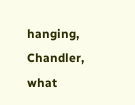hanging, Chandler, what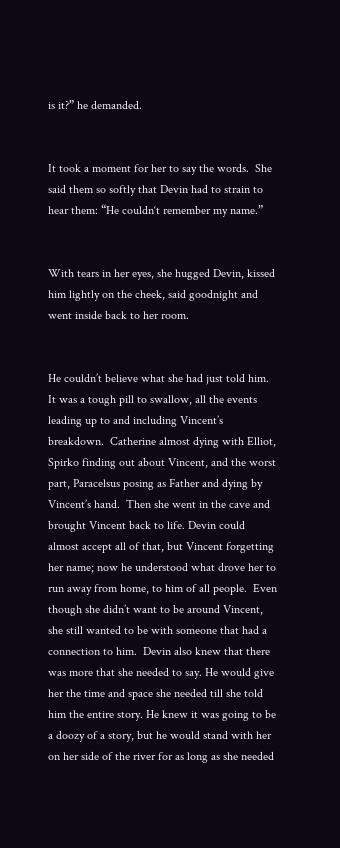is it?” he demanded.


It took a moment for her to say the words.  She said them so softly that Devin had to strain to hear them: “He couldn‘t remember my name.”


With tears in her eyes, she hugged Devin, kissed him lightly on the cheek, said goodnight and went inside back to her room.


He couldn’t believe what she had just told him.  It was a tough pill to swallow, all the events leading up to and including Vincent’s breakdown.  Catherine almost dying with Elliot, Spirko finding out about Vincent, and the worst part, Paracelsus posing as Father and dying by Vincent’s hand.  Then she went in the cave and brought Vincent back to life. Devin could almost accept all of that, but Vincent forgetting her name; now he understood what drove her to run away from home, to him of all people.  Even though she didn’t want to be around Vincent, she still wanted to be with someone that had a connection to him.  Devin also knew that there was more that she needed to say. He would give her the time and space she needed till she told him the entire story. He knew it was going to be a doozy of a story, but he would stand with her on her side of the river for as long as she needed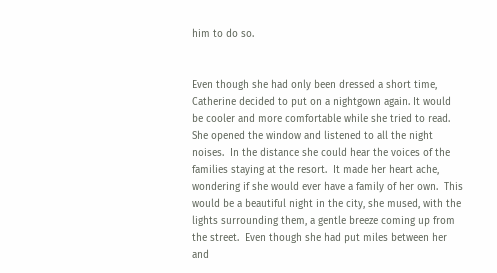him to do so.


Even though she had only been dressed a short time, Catherine decided to put on a nightgown again. It would be cooler and more comfortable while she tried to read.  She opened the window and listened to all the night noises.  In the distance she could hear the voices of the families staying at the resort.  It made her heart ache, wondering if she would ever have a family of her own.  This would be a beautiful night in the city, she mused, with the lights surrounding them, a gentle breeze coming up from the street.  Even though she had put miles between her and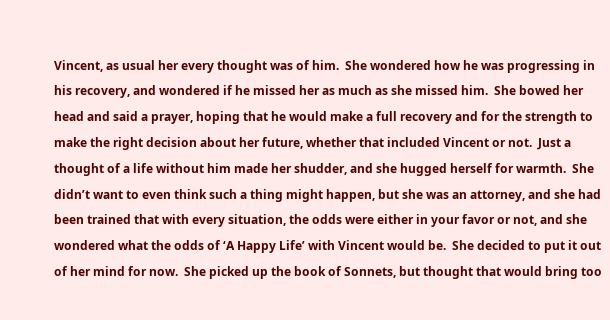Vincent, as usual her every thought was of him.  She wondered how he was progressing in his recovery, and wondered if he missed her as much as she missed him.  She bowed her head and said a prayer, hoping that he would make a full recovery and for the strength to make the right decision about her future, whether that included Vincent or not.  Just a thought of a life without him made her shudder, and she hugged herself for warmth.  She didn’t want to even think such a thing might happen, but she was an attorney, and she had been trained that with every situation, the odds were either in your favor or not, and she wondered what the odds of ‘A Happy Life’ with Vincent would be.  She decided to put it out of her mind for now.  She picked up the book of Sonnets, but thought that would bring too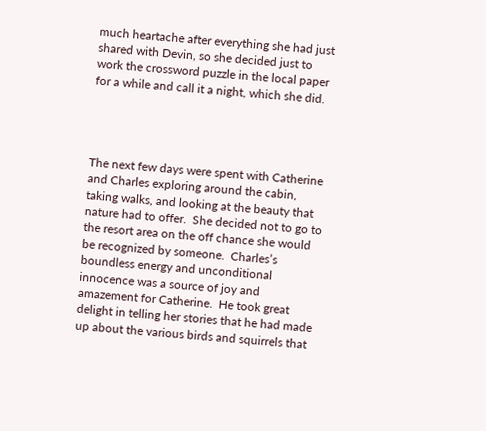much heartache after everything she had just shared with Devin, so she decided just to work the crossword puzzle in the local paper for a while and call it a night, which she did.




The next few days were spent with Catherine and Charles exploring around the cabin, taking walks, and looking at the beauty that nature had to offer.  She decided not to go to the resort area on the off chance she would be recognized by someone.  Charles’s boundless energy and unconditional innocence was a source of joy and amazement for Catherine.  He took great delight in telling her stories that he had made up about the various birds and squirrels that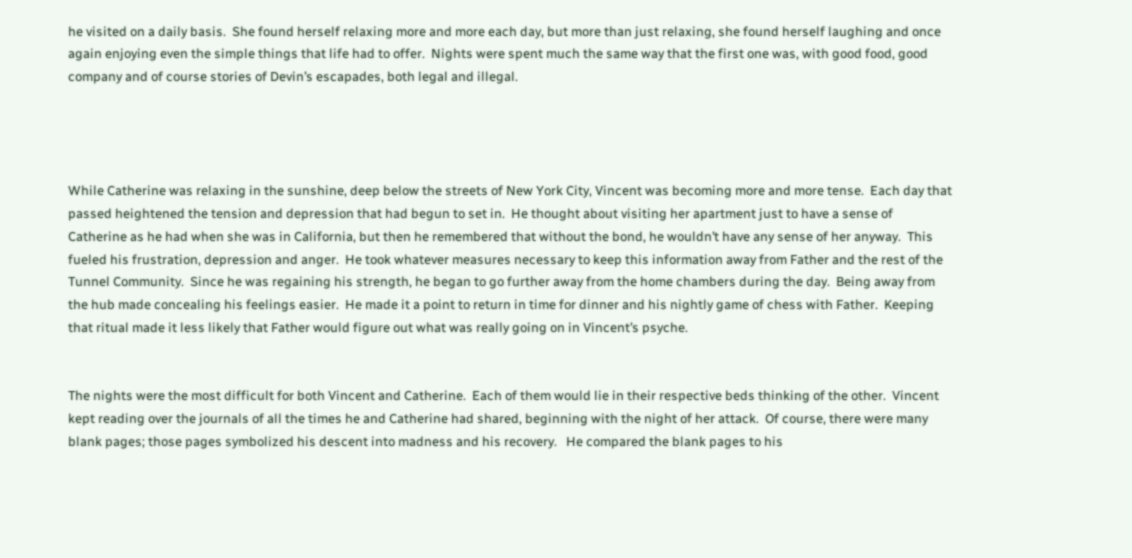he visited on a daily basis.  She found herself relaxing more and more each day, but more than just relaxing, she found herself laughing and once again enjoying even the simple things that life had to offer.  Nights were spent much the same way that the first one was, with good food, good company and of course stories of Devin’s escapades, both legal and illegal.




While Catherine was relaxing in the sunshine, deep below the streets of New York City, Vincent was becoming more and more tense.  Each day that passed heightened the tension and depression that had begun to set in.  He thought about visiting her apartment just to have a sense of Catherine as he had when she was in California, but then he remembered that without the bond, he wouldn’t have any sense of her anyway.  This fueled his frustration, depression and anger.  He took whatever measures necessary to keep this information away from Father and the rest of the Tunnel Community.  Since he was regaining his strength, he began to go further away from the home chambers during the day.  Being away from the hub made concealing his feelings easier.  He made it a point to return in time for dinner and his nightly game of chess with Father.  Keeping that ritual made it less likely that Father would figure out what was really going on in Vincent’s psyche.


The nights were the most difficult for both Vincent and Catherine.  Each of them would lie in their respective beds thinking of the other.  Vincent kept reading over the journals of all the times he and Catherine had shared, beginning with the night of her attack.  Of course, there were many blank pages; those pages symbolized his descent into madness and his recovery.   He compared the blank pages to his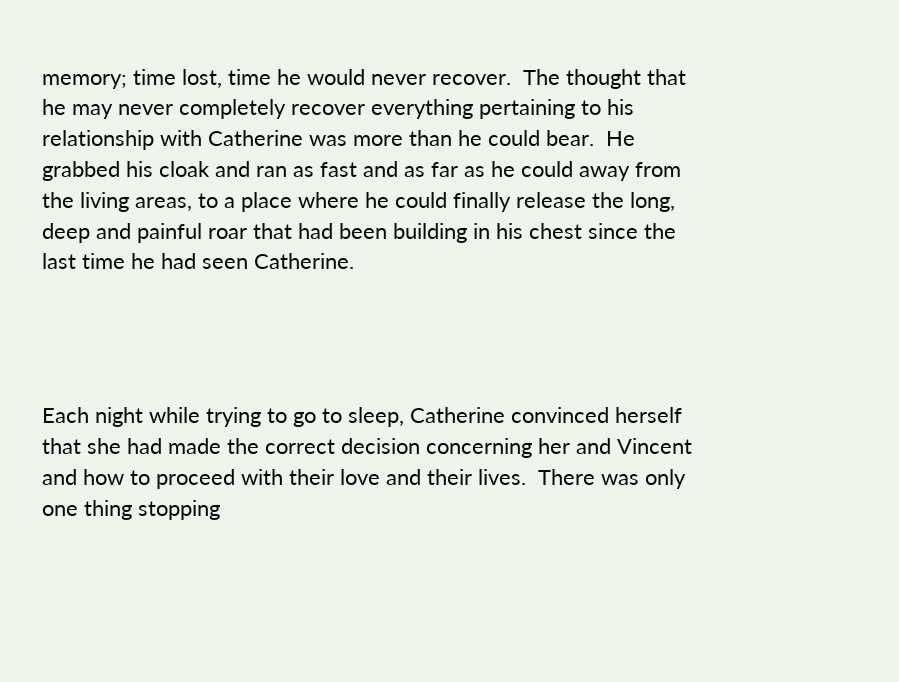memory; time lost, time he would never recover.  The thought that he may never completely recover everything pertaining to his relationship with Catherine was more than he could bear.  He grabbed his cloak and ran as fast and as far as he could away from the living areas, to a place where he could finally release the long, deep and painful roar that had been building in his chest since the last time he had seen Catherine.




Each night while trying to go to sleep, Catherine convinced herself that she had made the correct decision concerning her and Vincent and how to proceed with their love and their lives.  There was only one thing stopping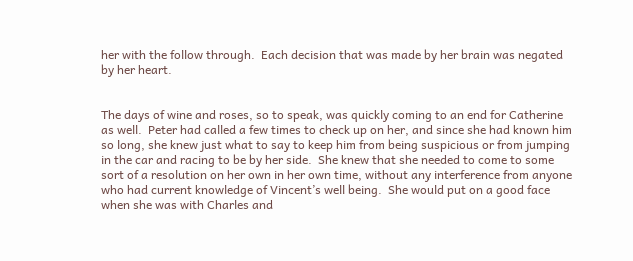her with the follow through.  Each decision that was made by her brain was negated by her heart.


The days of wine and roses, so to speak, was quickly coming to an end for Catherine as well.  Peter had called a few times to check up on her, and since she had known him so long, she knew just what to say to keep him from being suspicious or from jumping in the car and racing to be by her side.  She knew that she needed to come to some sort of a resolution on her own in her own time, without any interference from anyone who had current knowledge of Vincent’s well being.  She would put on a good face when she was with Charles and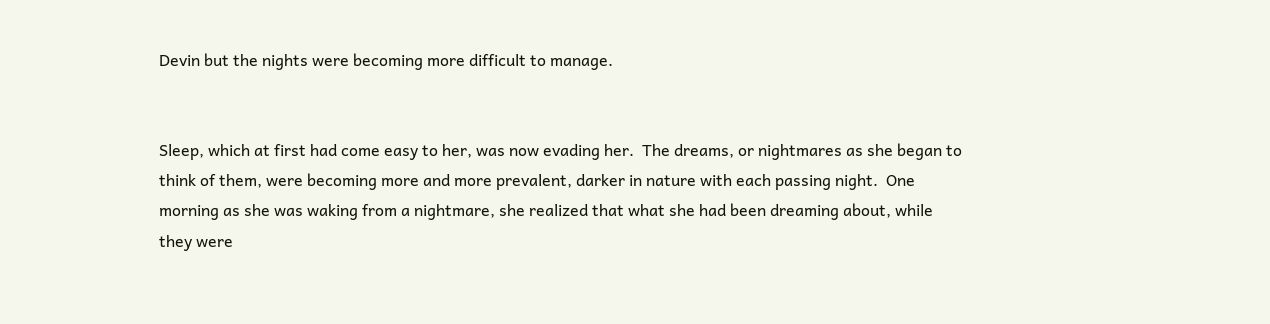Devin but the nights were becoming more difficult to manage.


Sleep, which at first had come easy to her, was now evading her.  The dreams, or nightmares as she began to think of them, were becoming more and more prevalent, darker in nature with each passing night.  One morning as she was waking from a nightmare, she realized that what she had been dreaming about, while they were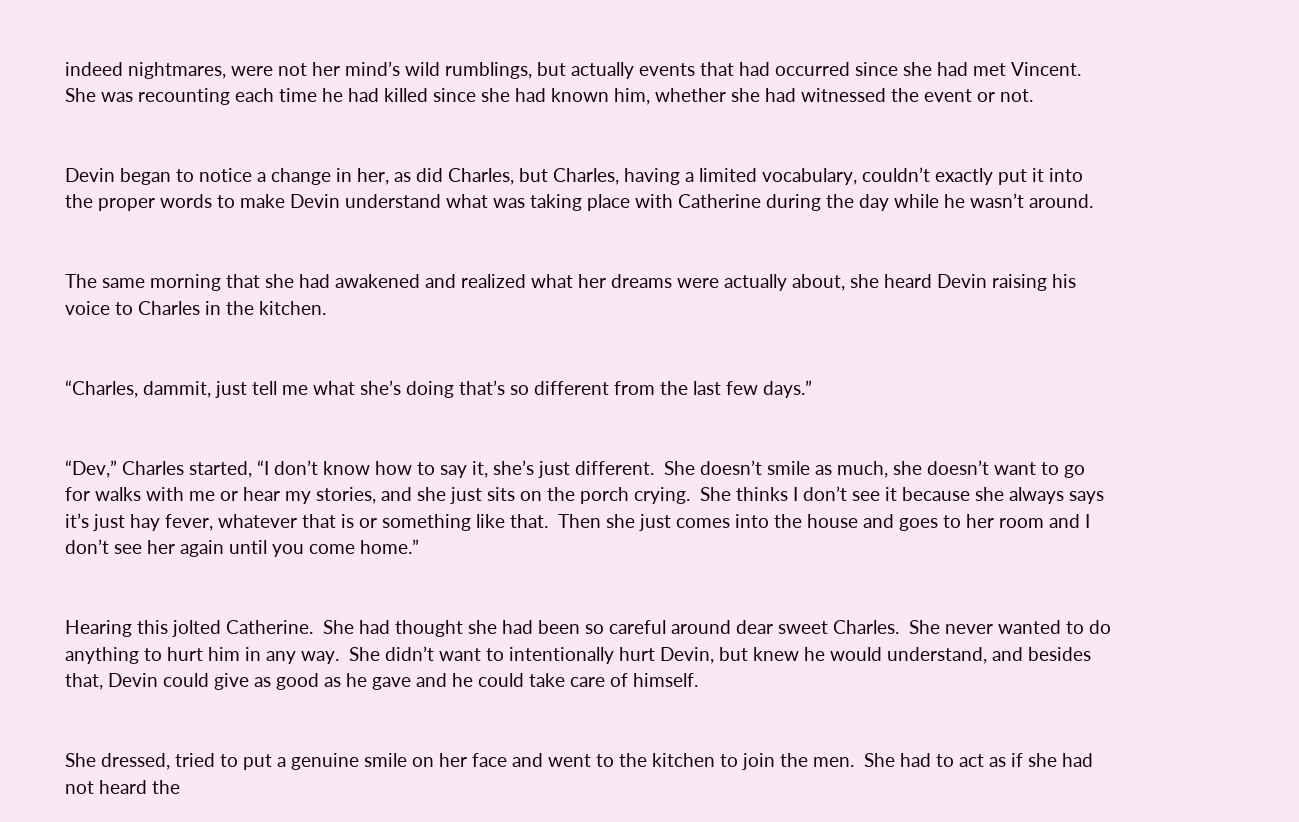indeed nightmares, were not her mind’s wild rumblings, but actually events that had occurred since she had met Vincent.  She was recounting each time he had killed since she had known him, whether she had witnessed the event or not.


Devin began to notice a change in her, as did Charles, but Charles, having a limited vocabulary, couldn’t exactly put it into the proper words to make Devin understand what was taking place with Catherine during the day while he wasn’t around.


The same morning that she had awakened and realized what her dreams were actually about, she heard Devin raising his voice to Charles in the kitchen.


“Charles, dammit, just tell me what she’s doing that’s so different from the last few days.”


“Dev,” Charles started, “I don’t know how to say it, she’s just different.  She doesn’t smile as much, she doesn’t want to go for walks with me or hear my stories, and she just sits on the porch crying.  She thinks I don’t see it because she always says it’s just hay fever, whatever that is or something like that.  Then she just comes into the house and goes to her room and I don’t see her again until you come home.”


Hearing this jolted Catherine.  She had thought she had been so careful around dear sweet Charles.  She never wanted to do anything to hurt him in any way.  She didn’t want to intentionally hurt Devin, but knew he would understand, and besides that, Devin could give as good as he gave and he could take care of himself.


She dressed, tried to put a genuine smile on her face and went to the kitchen to join the men.  She had to act as if she had not heard the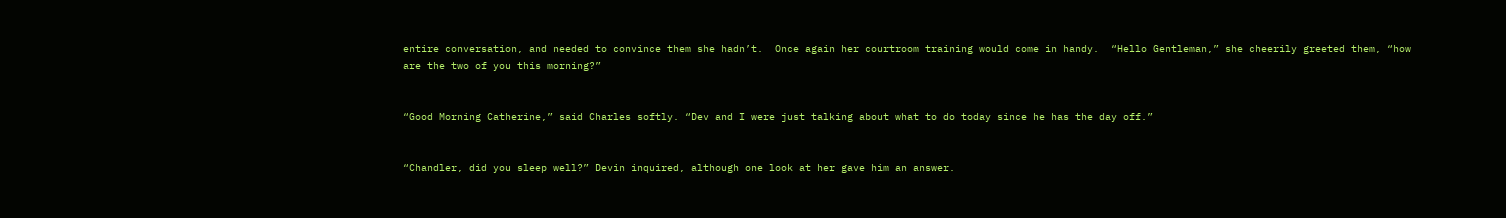entire conversation, and needed to convince them she hadn’t.  Once again her courtroom training would come in handy.  “Hello Gentleman,” she cheerily greeted them, “how are the two of you this morning?”


“Good Morning Catherine,” said Charles softly. “Dev and I were just talking about what to do today since he has the day off.”


“Chandler, did you sleep well?” Devin inquired, although one look at her gave him an answer.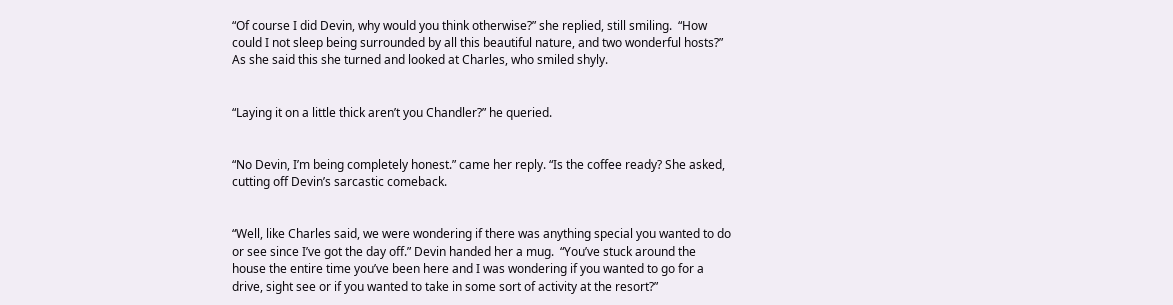“Of course I did Devin, why would you think otherwise?” she replied, still smiling.  “How could I not sleep being surrounded by all this beautiful nature, and two wonderful hosts?”  As she said this she turned and looked at Charles, who smiled shyly.


“Laying it on a little thick aren’t you Chandler?” he queried.


“No Devin, I’m being completely honest.” came her reply. “Is the coffee ready? She asked, cutting off Devin’s sarcastic comeback.


“Well, like Charles said, we were wondering if there was anything special you wanted to do or see since I’ve got the day off.” Devin handed her a mug.  “You’ve stuck around the house the entire time you’ve been here and I was wondering if you wanted to go for a drive, sight see or if you wanted to take in some sort of activity at the resort?”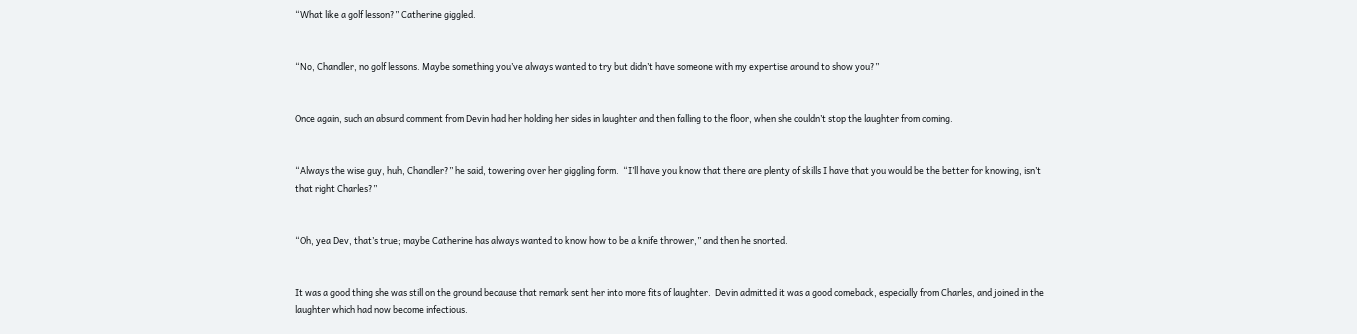“What like a golf lesson?” Catherine giggled.


“No, Chandler, no golf lessons. Maybe something you’ve always wanted to try but didn’t have someone with my expertise around to show you?”


Once again, such an absurd comment from Devin had her holding her sides in laughter and then falling to the floor, when she couldn’t stop the laughter from coming.


“Always the wise guy, huh, Chandler?” he said, towering over her giggling form.  “I’ll have you know that there are plenty of skills I have that you would be the better for knowing, isn’t that right Charles?”


“Oh, yea Dev, that’s true; maybe Catherine has always wanted to know how to be a knife thrower,” and then he snorted.


It was a good thing she was still on the ground because that remark sent her into more fits of laughter.  Devin admitted it was a good comeback, especially from Charles, and joined in the laughter which had now become infectious.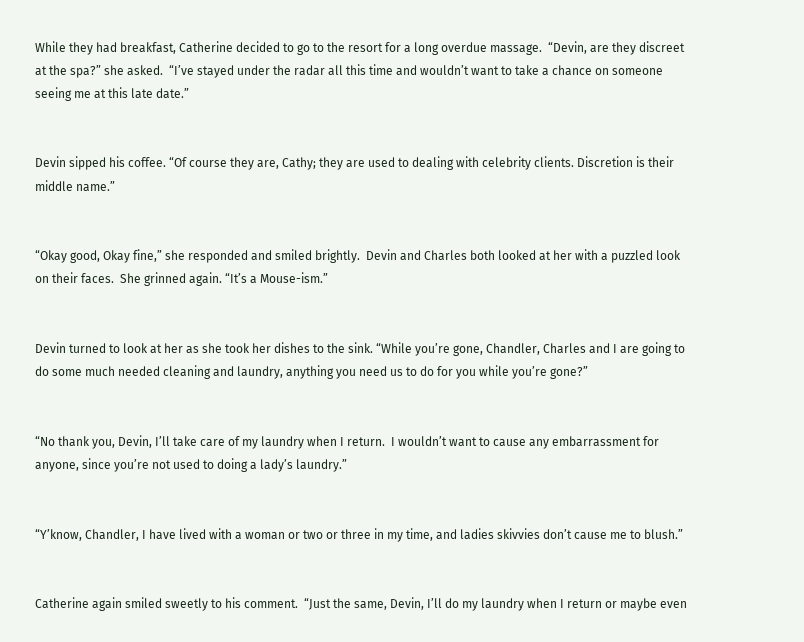While they had breakfast, Catherine decided to go to the resort for a long overdue massage.  “Devin, are they discreet at the spa?” she asked.  “I’ve stayed under the radar all this time and wouldn’t want to take a chance on someone seeing me at this late date.”


Devin sipped his coffee. “Of course they are, Cathy; they are used to dealing with celebrity clients. Discretion is their middle name.”


“Okay good, Okay fine,” she responded and smiled brightly.  Devin and Charles both looked at her with a puzzled look on their faces.  She grinned again. “It’s a Mouse-ism.”


Devin turned to look at her as she took her dishes to the sink. “While you’re gone, Chandler, Charles and I are going to do some much needed cleaning and laundry, anything you need us to do for you while you’re gone?”


“No thank you, Devin, I’ll take care of my laundry when I return.  I wouldn’t want to cause any embarrassment for anyone, since you’re not used to doing a lady’s laundry.”


“Y’know, Chandler, I have lived with a woman or two or three in my time, and ladies skivvies don’t cause me to blush.”


Catherine again smiled sweetly to his comment.  “Just the same, Devin, I’ll do my laundry when I return or maybe even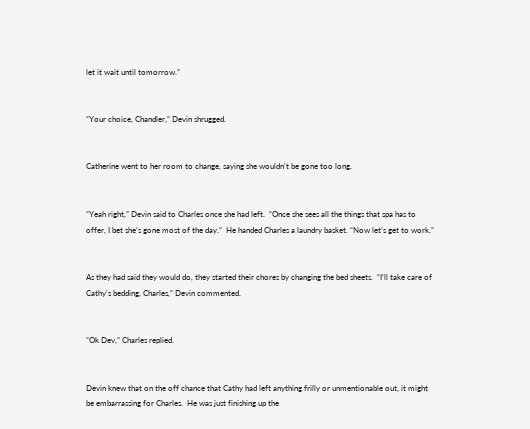let it wait until tomorrow.”


“Your choice, Chandler,” Devin shrugged.


Catherine went to her room to change, saying she wouldn’t be gone too long.


“Yeah right,” Devin said to Charles once she had left.  “Once she sees all the things that spa has to offer, I bet she’s gone most of the day.”  He handed Charles a laundry basket. “Now let’s get to work.”


As they had said they would do, they started their chores by changing the bed sheets.  “I’ll take care of Cathy’s bedding, Charles,” Devin commented.


“Ok Dev,” Charles replied.


Devin knew that on the off chance that Cathy had left anything frilly or unmentionable out, it might be embarrassing for Charles.  He was just finishing up the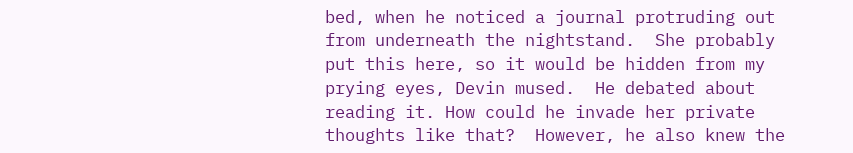bed, when he noticed a journal protruding out from underneath the nightstand.  She probably put this here, so it would be hidden from my prying eyes, Devin mused.  He debated about reading it. How could he invade her private thoughts like that?  However, he also knew the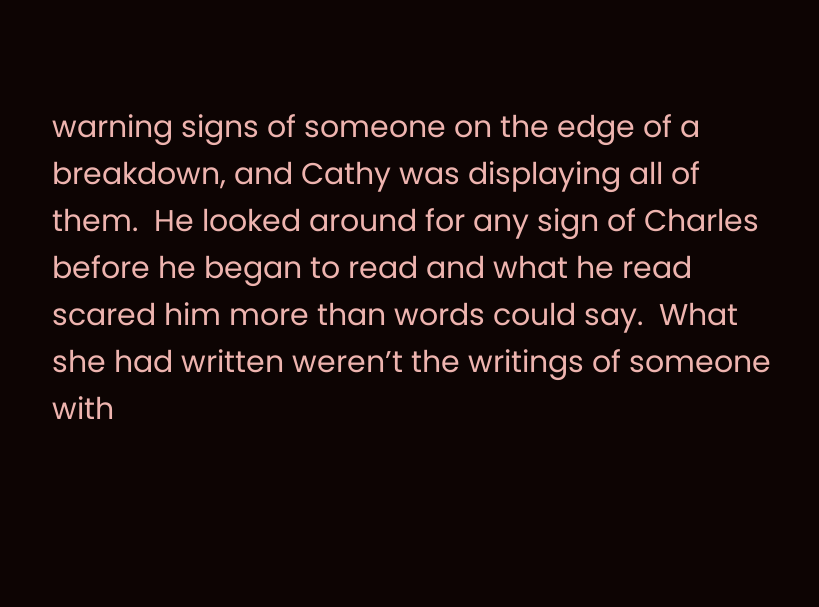warning signs of someone on the edge of a breakdown, and Cathy was displaying all of them.  He looked around for any sign of Charles before he began to read and what he read scared him more than words could say.  What she had written weren’t the writings of someone with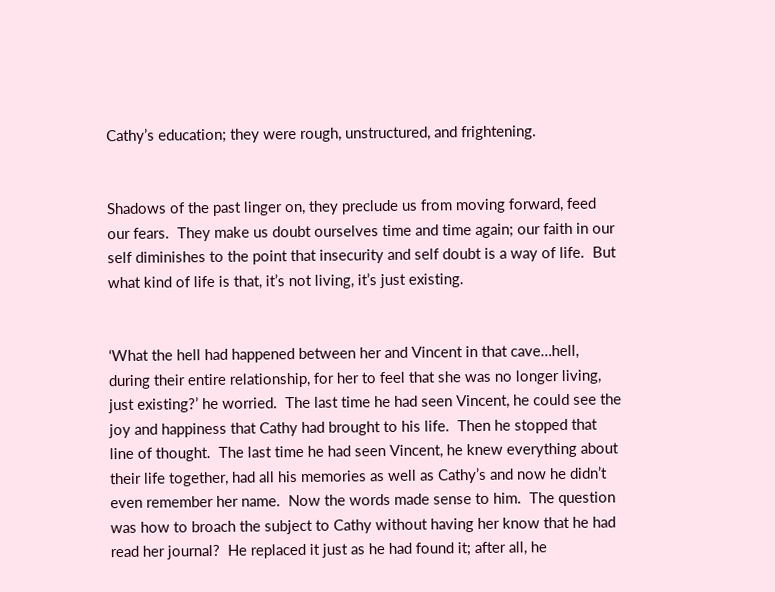Cathy’s education; they were rough, unstructured, and frightening.


Shadows of the past linger on, they preclude us from moving forward, feed our fears.  They make us doubt ourselves time and time again; our faith in our self diminishes to the point that insecurity and self doubt is a way of life.  But what kind of life is that, it’s not living, it’s just existing.


‘What the hell had happened between her and Vincent in that cave…hell, during their entire relationship, for her to feel that she was no longer living, just existing?’ he worried.  The last time he had seen Vincent, he could see the joy and happiness that Cathy had brought to his life.  Then he stopped that line of thought.  The last time he had seen Vincent, he knew everything about their life together, had all his memories as well as Cathy’s and now he didn’t even remember her name.  Now the words made sense to him.  The question was how to broach the subject to Cathy without having her know that he had read her journal?  He replaced it just as he had found it; after all, he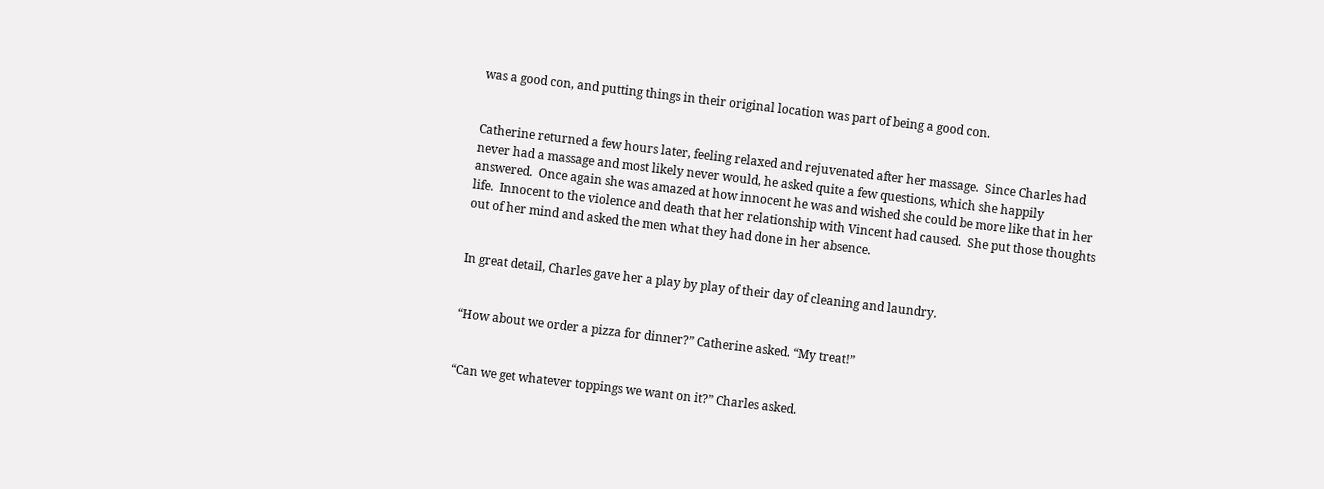was a good con, and putting things in their original location was part of being a good con.


Catherine returned a few hours later, feeling relaxed and rejuvenated after her massage.  Since Charles had never had a massage and most likely never would, he asked quite a few questions, which she happily answered.  Once again she was amazed at how innocent he was and wished she could be more like that in her life.  Innocent to the violence and death that her relationship with Vincent had caused.  She put those thoughts out of her mind and asked the men what they had done in her absence.


In great detail, Charles gave her a play by play of their day of cleaning and laundry.


“How about we order a pizza for dinner?” Catherine asked. “My treat!”


“Can we get whatever toppings we want on it?” Charles asked.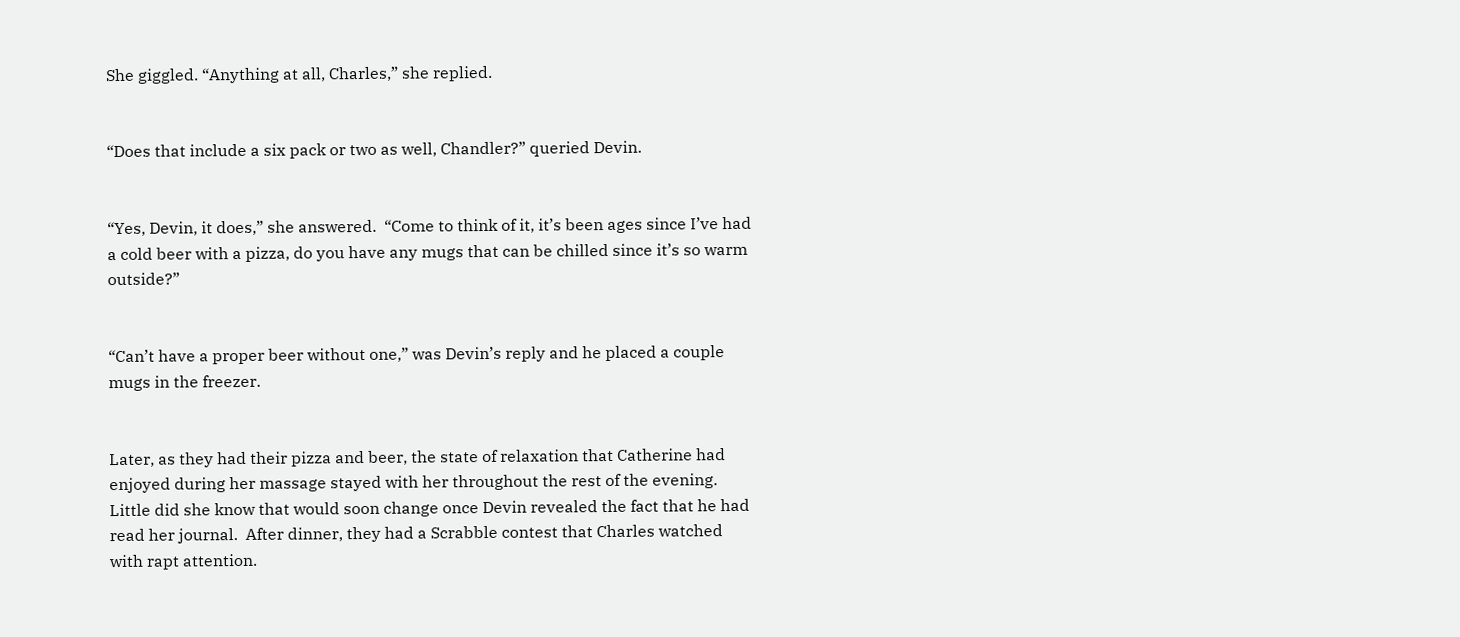She giggled. “Anything at all, Charles,” she replied.


“Does that include a six pack or two as well, Chandler?” queried Devin.


“Yes, Devin, it does,” she answered.  “Come to think of it, it’s been ages since I’ve had a cold beer with a pizza, do you have any mugs that can be chilled since it’s so warm outside?”


“Can’t have a proper beer without one,” was Devin’s reply and he placed a couple mugs in the freezer.


Later, as they had their pizza and beer, the state of relaxation that Catherine had enjoyed during her massage stayed with her throughout the rest of the evening.  Little did she know that would soon change once Devin revealed the fact that he had read her journal.  After dinner, they had a Scrabble contest that Charles watched with rapt attention.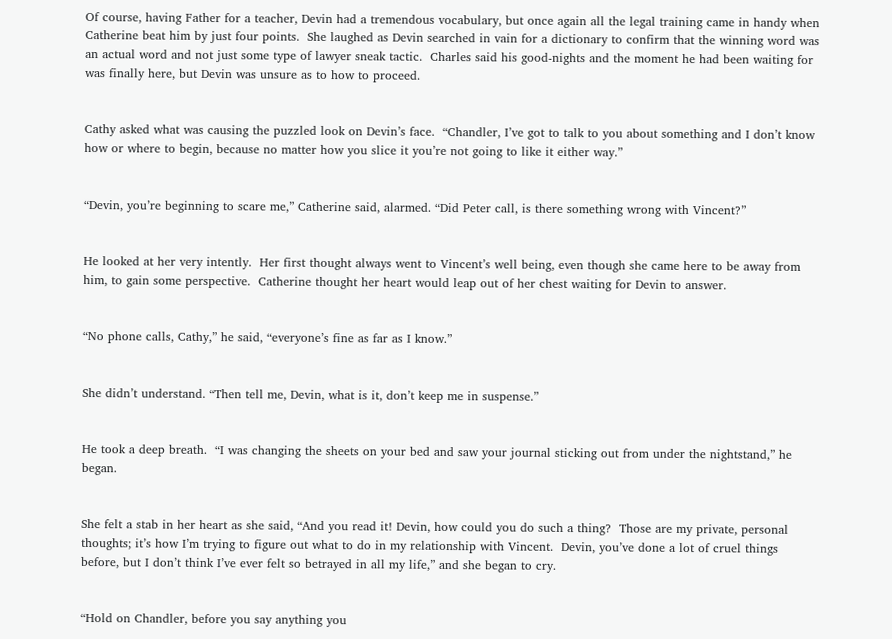Of course, having Father for a teacher, Devin had a tremendous vocabulary, but once again all the legal training came in handy when Catherine beat him by just four points.  She laughed as Devin searched in vain for a dictionary to confirm that the winning word was an actual word and not just some type of lawyer sneak tactic.  Charles said his good-nights and the moment he had been waiting for was finally here, but Devin was unsure as to how to proceed.


Cathy asked what was causing the puzzled look on Devin’s face.  “Chandler, I’ve got to talk to you about something and I don’t know how or where to begin, because no matter how you slice it you’re not going to like it either way.”


“Devin, you’re beginning to scare me,” Catherine said, alarmed. “Did Peter call, is there something wrong with Vincent?”


He looked at her very intently.  Her first thought always went to Vincent’s well being, even though she came here to be away from him, to gain some perspective.  Catherine thought her heart would leap out of her chest waiting for Devin to answer.


“No phone calls, Cathy,” he said, “everyone’s fine as far as I know.”


She didn’t understand. “Then tell me, Devin, what is it, don’t keep me in suspense.”


He took a deep breath.  “I was changing the sheets on your bed and saw your journal sticking out from under the nightstand,” he began.


She felt a stab in her heart as she said, “And you read it! Devin, how could you do such a thing?  Those are my private, personal thoughts; it’s how I’m trying to figure out what to do in my relationship with Vincent.  Devin, you’ve done a lot of cruel things before, but I don’t think I’ve ever felt so betrayed in all my life,” and she began to cry.


“Hold on Chandler, before you say anything you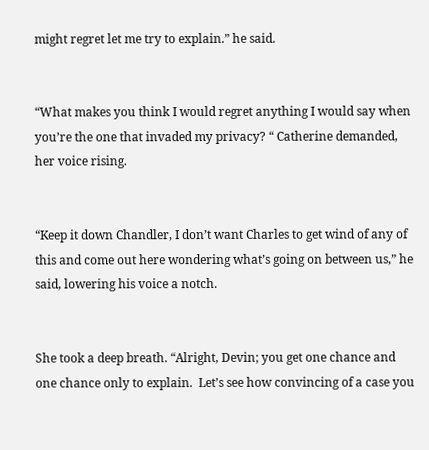might regret let me try to explain.” he said.


“What makes you think I would regret anything I would say when you’re the one that invaded my privacy? “ Catherine demanded, her voice rising.


“Keep it down Chandler, I don’t want Charles to get wind of any of this and come out here wondering what’s going on between us,” he said, lowering his voice a notch.


She took a deep breath. “Alright, Devin; you get one chance and one chance only to explain.  Let’s see how convincing of a case you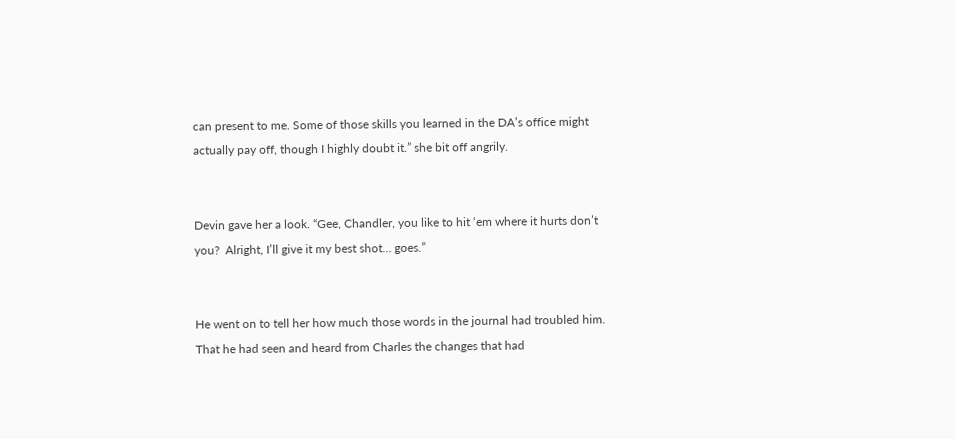can present to me. Some of those skills you learned in the DA’s office might actually pay off, though I highly doubt it.” she bit off angrily.


Devin gave her a look. “Gee, Chandler, you like to hit ‘em where it hurts don’t you?  Alright, I’ll give it my best shot… goes.”


He went on to tell her how much those words in the journal had troubled him.  That he had seen and heard from Charles the changes that had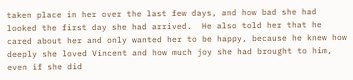taken place in her over the last few days, and how bad she had looked the first day she had arrived.  He also told her that he cared about her and only wanted her to be happy, because he knew how deeply she loved Vincent and how much joy she had brought to him, even if she did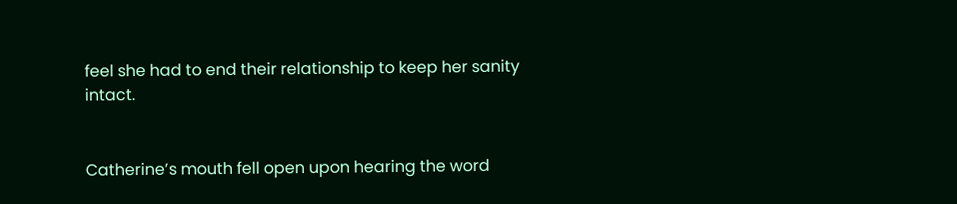feel she had to end their relationship to keep her sanity intact.


Catherine’s mouth fell open upon hearing the word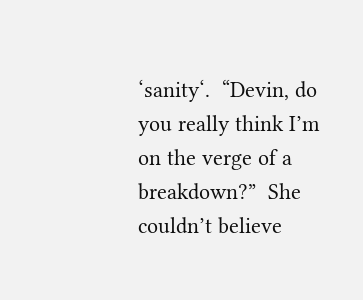‘sanity‘.  “Devin, do you really think I’m on the verge of a breakdown?”  She couldn’t believe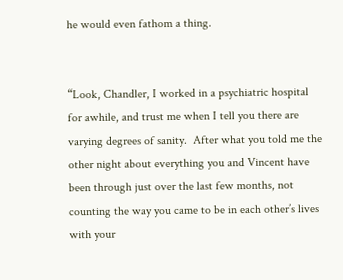he would even fathom a thing.


“Look, Chandler, I worked in a psychiatric hospital for awhile, and trust me when I tell you there are varying degrees of sanity.  After what you told me the other night about everything you and Vincent have been through just over the last few months, not counting the way you came to be in each other’s lives with your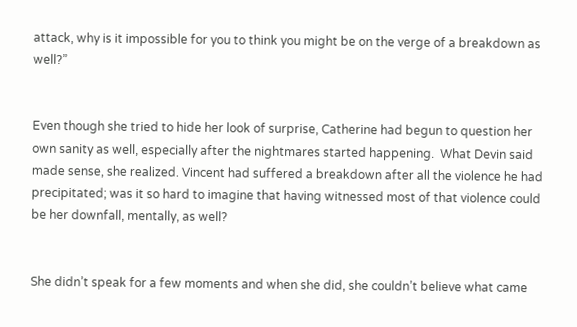attack, why is it impossible for you to think you might be on the verge of a breakdown as well?”


Even though she tried to hide her look of surprise, Catherine had begun to question her own sanity as well, especially after the nightmares started happening.  What Devin said made sense, she realized. Vincent had suffered a breakdown after all the violence he had precipitated; was it so hard to imagine that having witnessed most of that violence could be her downfall, mentally, as well?


She didn’t speak for a few moments and when she did, she couldn’t believe what came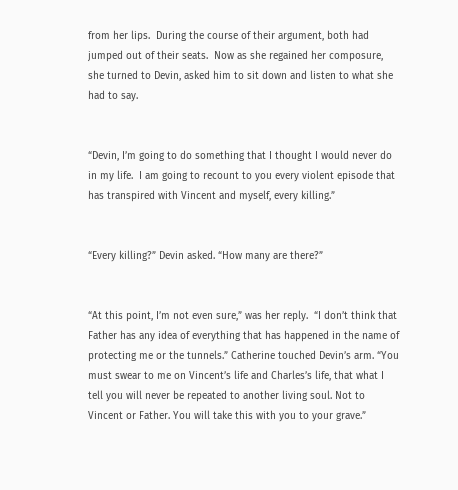from her lips.  During the course of their argument, both had jumped out of their seats.  Now as she regained her composure, she turned to Devin, asked him to sit down and listen to what she had to say.


“Devin, I’m going to do something that I thought I would never do in my life.  I am going to recount to you every violent episode that has transpired with Vincent and myself, every killing.”


“Every killing?” Devin asked. “How many are there?”


“At this point, I’m not even sure,” was her reply.  “I don’t think that Father has any idea of everything that has happened in the name of protecting me or the tunnels.” Catherine touched Devin’s arm. “You must swear to me on Vincent’s life and Charles’s life, that what I tell you will never be repeated to another living soul. Not to Vincent or Father. You will take this with you to your grave.”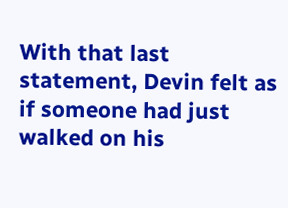With that last statement, Devin felt as if someone had just walked on his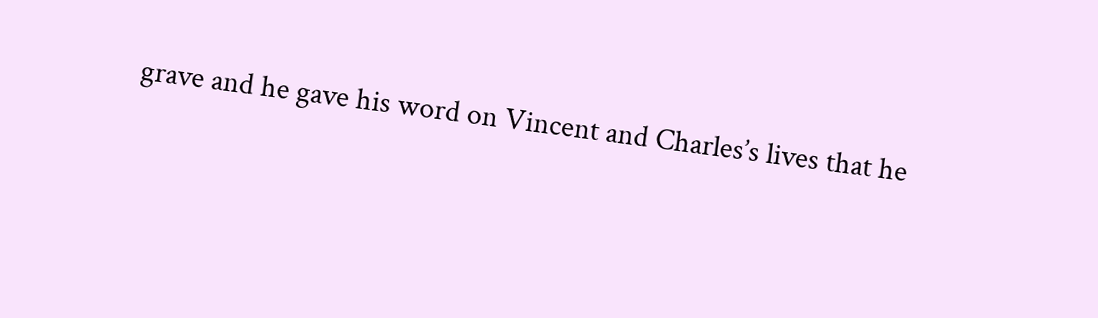grave and he gave his word on Vincent and Charles’s lives that he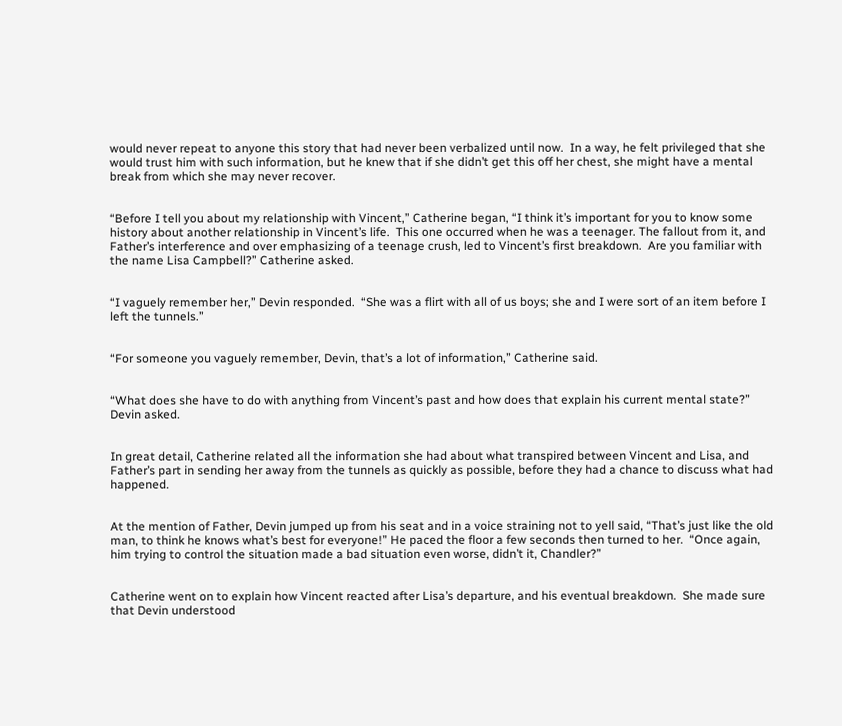would never repeat to anyone this story that had never been verbalized until now.  In a way, he felt privileged that she would trust him with such information, but he knew that if she didn’t get this off her chest, she might have a mental break from which she may never recover.


“Before I tell you about my relationship with Vincent,” Catherine began, “I think it’s important for you to know some history about another relationship in Vincent’s life.  This one occurred when he was a teenager. The fallout from it, and Father’s interference and over emphasizing of a teenage crush, led to Vincent’s first breakdown.  Are you familiar with the name Lisa Campbell?” Catherine asked.


“I vaguely remember her,” Devin responded.  “She was a flirt with all of us boys; she and I were sort of an item before I left the tunnels.”


“For someone you vaguely remember, Devin, that’s a lot of information,” Catherine said.


“What does she have to do with anything from Vincent’s past and how does that explain his current mental state?” Devin asked.


In great detail, Catherine related all the information she had about what transpired between Vincent and Lisa, and Father’s part in sending her away from the tunnels as quickly as possible, before they had a chance to discuss what had happened.


At the mention of Father, Devin jumped up from his seat and in a voice straining not to yell said, “That’s just like the old man, to think he knows what’s best for everyone!” He paced the floor a few seconds then turned to her.  “Once again, him trying to control the situation made a bad situation even worse, didn’t it, Chandler?”


Catherine went on to explain how Vincent reacted after Lisa’s departure, and his eventual breakdown.  She made sure that Devin understood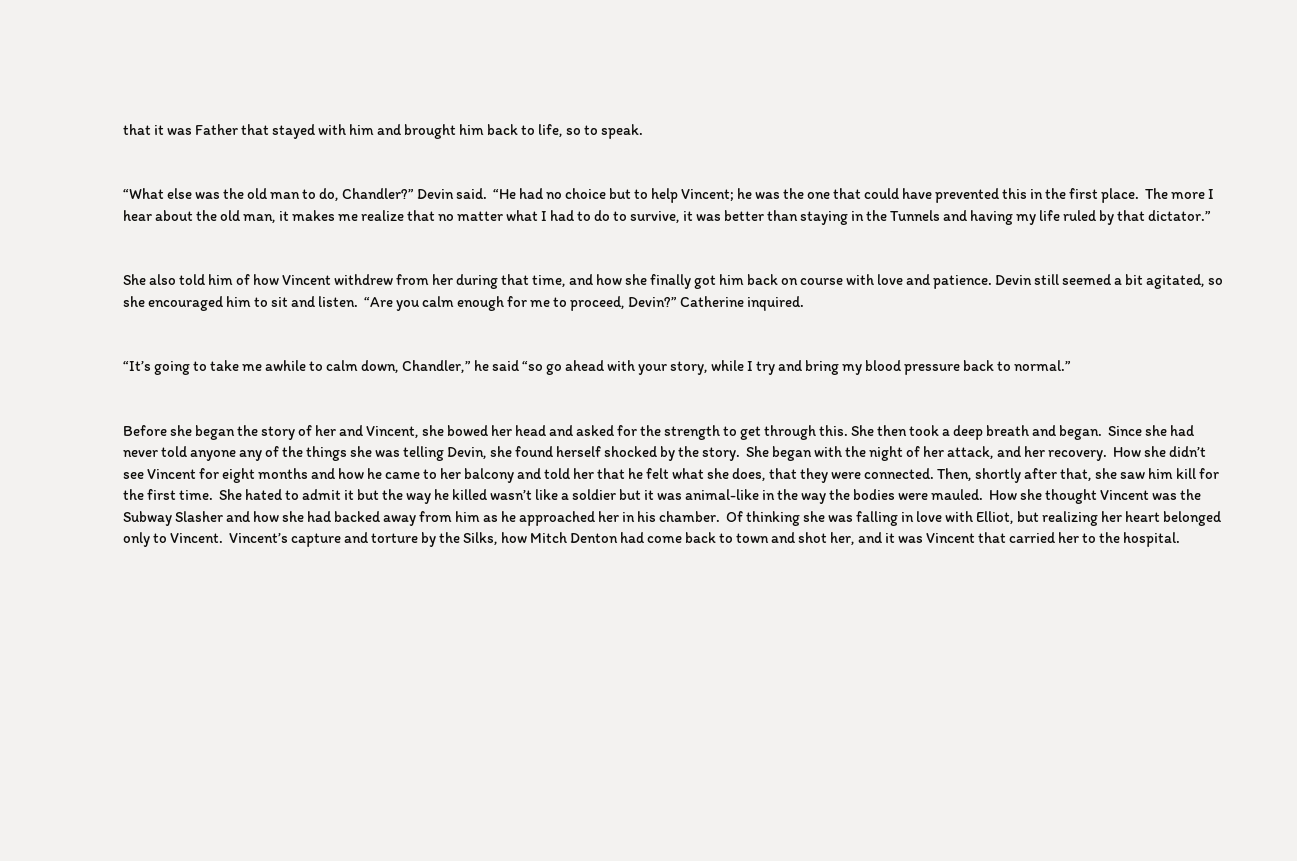that it was Father that stayed with him and brought him back to life, so to speak.


“What else was the old man to do, Chandler?” Devin said.  “He had no choice but to help Vincent; he was the one that could have prevented this in the first place.  The more I hear about the old man, it makes me realize that no matter what I had to do to survive, it was better than staying in the Tunnels and having my life ruled by that dictator.”


She also told him of how Vincent withdrew from her during that time, and how she finally got him back on course with love and patience. Devin still seemed a bit agitated, so she encouraged him to sit and listen.  “Are you calm enough for me to proceed, Devin?” Catherine inquired.


“It’s going to take me awhile to calm down, Chandler,” he said “so go ahead with your story, while I try and bring my blood pressure back to normal.”


Before she began the story of her and Vincent, she bowed her head and asked for the strength to get through this. She then took a deep breath and began.  Since she had never told anyone any of the things she was telling Devin, she found herself shocked by the story.  She began with the night of her attack, and her recovery.  How she didn’t see Vincent for eight months and how he came to her balcony and told her that he felt what she does, that they were connected. Then, shortly after that, she saw him kill for the first time.  She hated to admit it but the way he killed wasn’t like a soldier but it was animal-like in the way the bodies were mauled.  How she thought Vincent was the Subway Slasher and how she had backed away from him as he approached her in his chamber.  Of thinking she was falling in love with Elliot, but realizing her heart belonged only to Vincent.  Vincent’s capture and torture by the Silks, how Mitch Denton had come back to town and shot her, and it was Vincent that carried her to the hospital.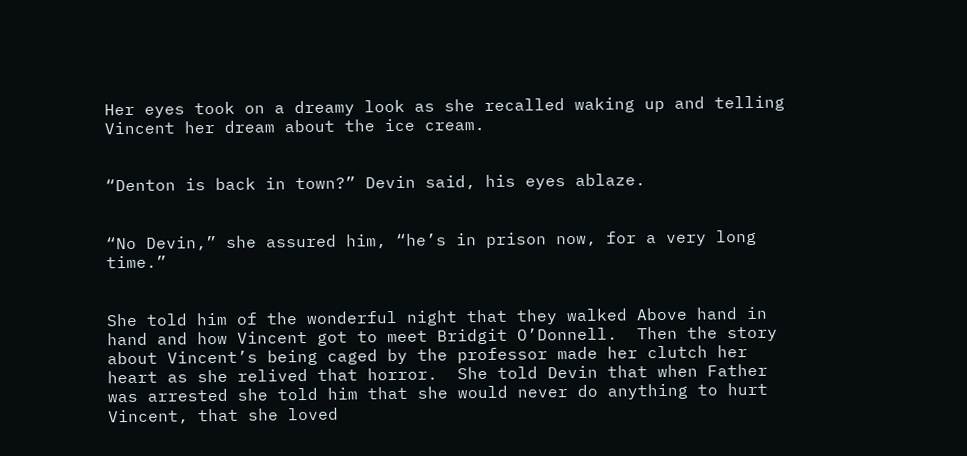Her eyes took on a dreamy look as she recalled waking up and telling Vincent her dream about the ice cream.


“Denton is back in town?” Devin said, his eyes ablaze.


“No Devin,” she assured him, “he’s in prison now, for a very long time.”


She told him of the wonderful night that they walked Above hand in hand and how Vincent got to meet Bridgit O’Donnell.  Then the story about Vincent’s being caged by the professor made her clutch her heart as she relived that horror.  She told Devin that when Father was arrested she told him that she would never do anything to hurt Vincent, that she loved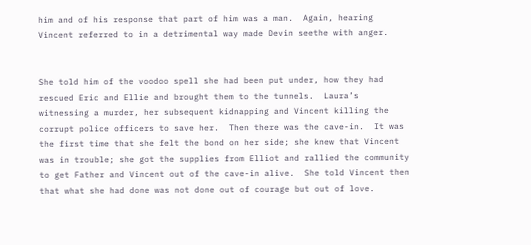him and of his response that part of him was a man.  Again, hearing Vincent referred to in a detrimental way made Devin seethe with anger.


She told him of the voodoo spell she had been put under, how they had rescued Eric and Ellie and brought them to the tunnels.  Laura’s witnessing a murder, her subsequent kidnapping and Vincent killing the corrupt police officers to save her.  Then there was the cave-in.  It was the first time that she felt the bond on her side; she knew that Vincent was in trouble; she got the supplies from Elliot and rallied the community to get Father and Vincent out of the cave-in alive.  She told Vincent then that what she had done was not done out of courage but out of love.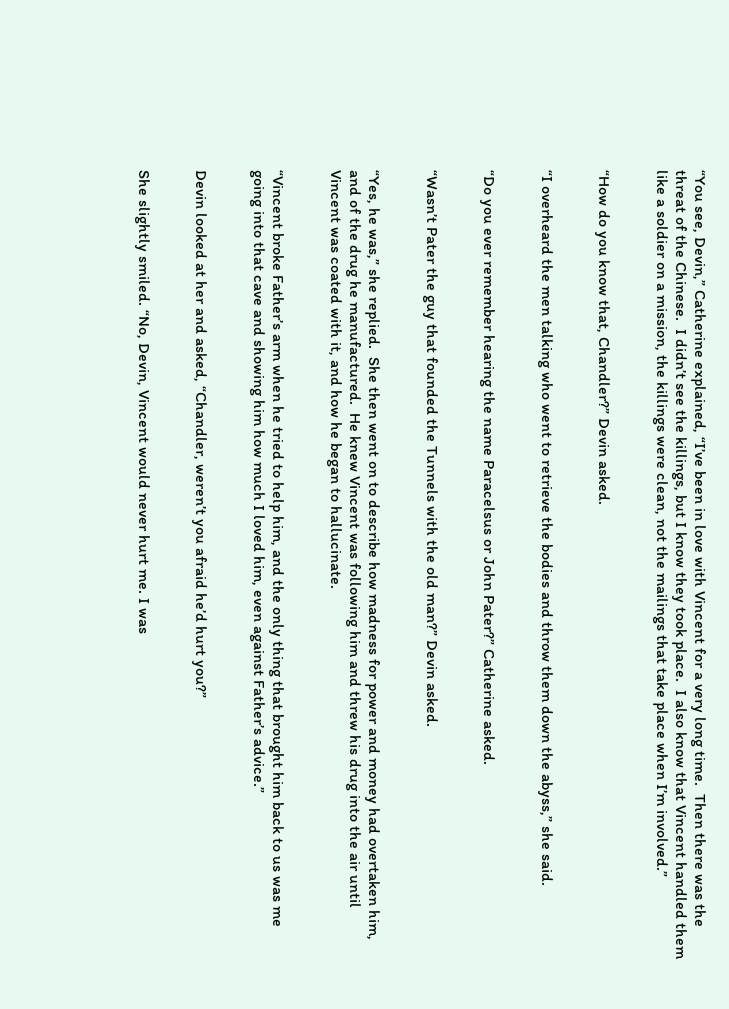“You see, Devin,” Catherine explained, “I’ve been in love with Vincent for a very long time.  Then there was the threat of the Chinese.  I didn’t see the killings, but I know they took place.  I also know that Vincent handled them like a soldier on a mission, the killings were clean, not the mailings that take place when I’m involved.”


“How do you know that, Chandler?” Devin asked.


“I overheard the men talking who went to retrieve the bodies and throw them down the abyss,” she said.


“Do you ever remember hearing the name Paracelsus or John Pater?” Catherine asked.


“Wasn’t Pater the guy that founded the Tunnels with the old man?” Devin asked.


“Yes, he was,” she replied.  She then went on to describe how madness for power and money had overtaken him, and of the drug he manufactured.  He knew Vincent was following him and threw his drug into the air until Vincent was coated with it, and how he began to hallucinate.


“Vincent broke Father’s arm when he tried to help him, and the only thing that brought him back to us was me going into that cave and showing him how much I loved him, even against Father’s advice.”


Devin looked at her and asked, “Chandler, weren’t you afraid he’d hurt you?”


She slightly smiled. “No, Devin, Vincent would never hurt me. I was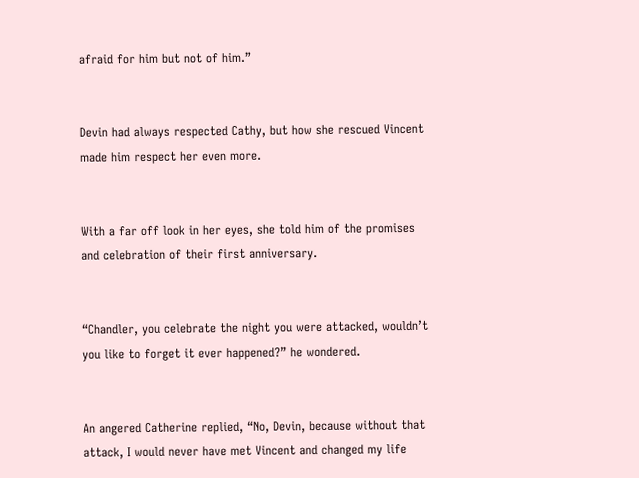afraid for him but not of him.”


Devin had always respected Cathy, but how she rescued Vincent made him respect her even more.


With a far off look in her eyes, she told him of the promises and celebration of their first anniversary.


“Chandler, you celebrate the night you were attacked, wouldn’t you like to forget it ever happened?” he wondered.


An angered Catherine replied, “No, Devin, because without that attack, I would never have met Vincent and changed my life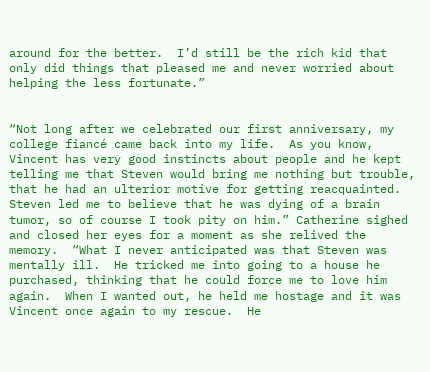around for the better.  I’d still be the rich kid that only did things that pleased me and never worried about helping the less fortunate.”


“Not long after we celebrated our first anniversary, my college fiancé came back into my life.  As you know, Vincent has very good instincts about people and he kept telling me that Steven would bring me nothing but trouble, that he had an ulterior motive for getting reacquainted.  Steven led me to believe that he was dying of a brain tumor, so of course I took pity on him.” Catherine sighed and closed her eyes for a moment as she relived the memory.  “What I never anticipated was that Steven was mentally ill.  He tricked me into going to a house he purchased, thinking that he could force me to love him again.  When I wanted out, he held me hostage and it was Vincent once again to my rescue.  He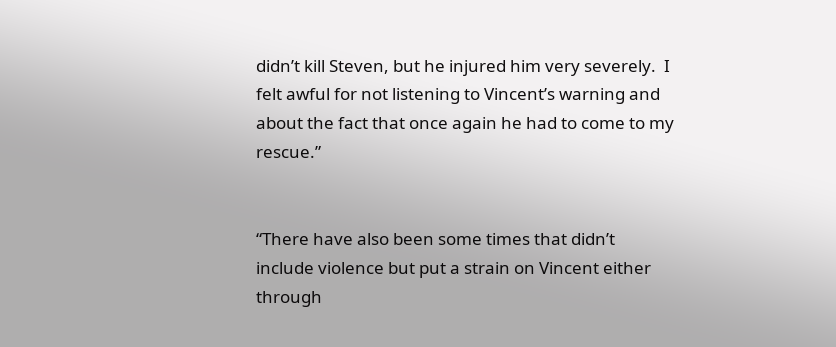didn’t kill Steven, but he injured him very severely.  I felt awful for not listening to Vincent’s warning and about the fact that once again he had to come to my rescue.”


“There have also been some times that didn’t include violence but put a strain on Vincent either through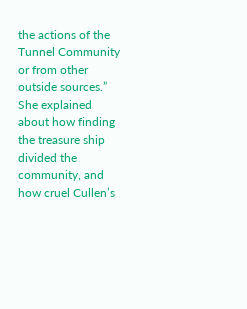the actions of the Tunnel Community or from other outside sources.”  She explained about how finding the treasure ship divided the community, and how cruel Cullen’s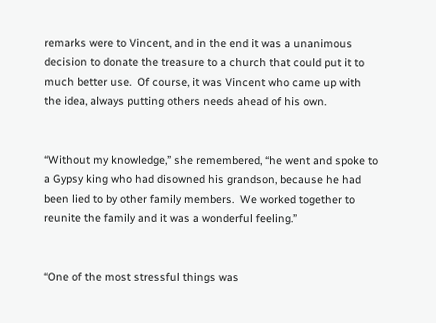remarks were to Vincent, and in the end it was a unanimous decision to donate the treasure to a church that could put it to much better use.  Of course, it was Vincent who came up with the idea, always putting others needs ahead of his own.


“Without my knowledge,” she remembered, “he went and spoke to a Gypsy king who had disowned his grandson, because he had been lied to by other family members.  We worked together to reunite the family and it was a wonderful feeling.”


“One of the most stressful things was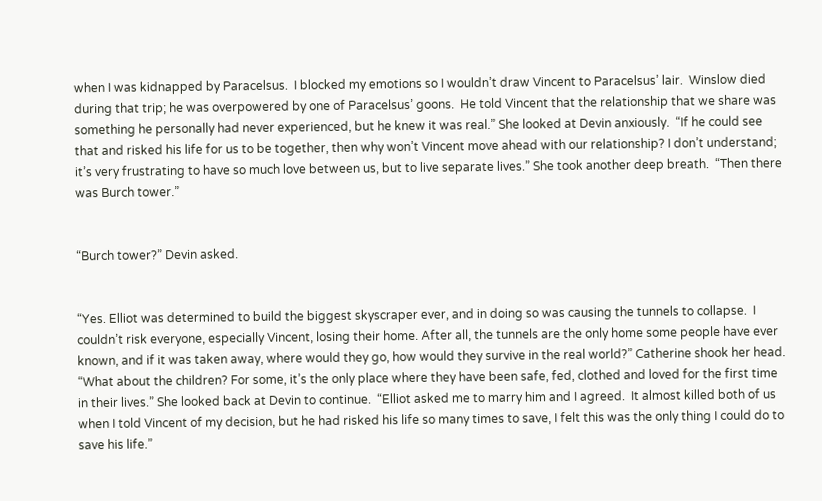when I was kidnapped by Paracelsus.  I blocked my emotions so I wouldn’t draw Vincent to Paracelsus’ lair.  Winslow died during that trip; he was overpowered by one of Paracelsus’ goons.  He told Vincent that the relationship that we share was something he personally had never experienced, but he knew it was real.” She looked at Devin anxiously.  “If he could see that and risked his life for us to be together, then why won’t Vincent move ahead with our relationship? I don’t understand; it’s very frustrating to have so much love between us, but to live separate lives.” She took another deep breath.  “Then there was Burch tower.”


“Burch tower?” Devin asked.


“Yes. Elliot was determined to build the biggest skyscraper ever, and in doing so was causing the tunnels to collapse.  I couldn’t risk everyone, especially Vincent, losing their home. After all, the tunnels are the only home some people have ever known, and if it was taken away, where would they go, how would they survive in the real world?” Catherine shook her head.  “What about the children? For some, it’s the only place where they have been safe, fed, clothed and loved for the first time in their lives.” She looked back at Devin to continue.  “Elliot asked me to marry him and I agreed.  It almost killed both of us when I told Vincent of my decision, but he had risked his life so many times to save, I felt this was the only thing I could do to save his life.”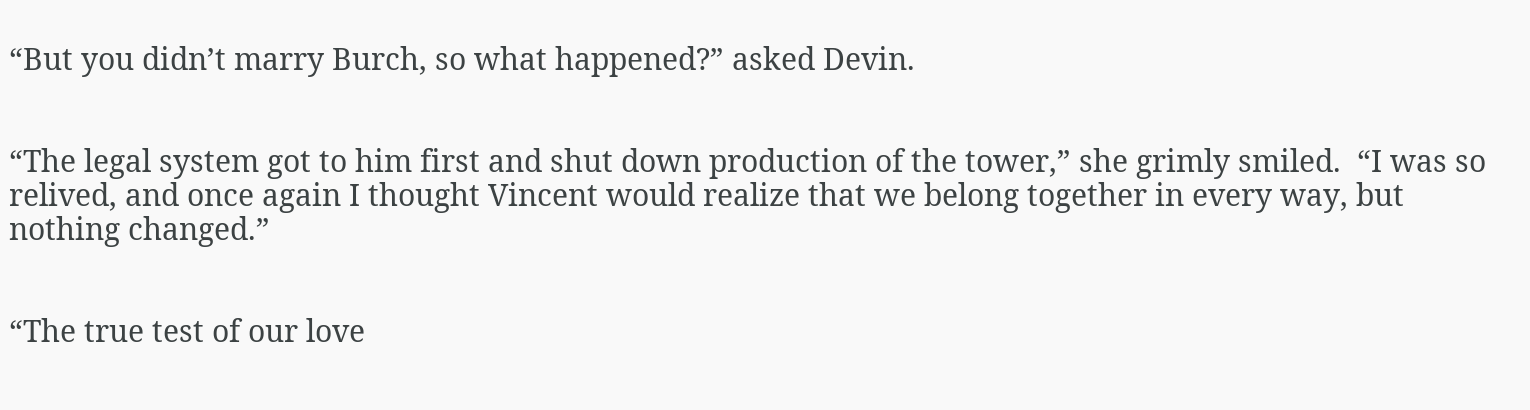“But you didn’t marry Burch, so what happened?” asked Devin.


“The legal system got to him first and shut down production of the tower,” she grimly smiled.  “I was so relived, and once again I thought Vincent would realize that we belong together in every way, but nothing changed.”


“The true test of our love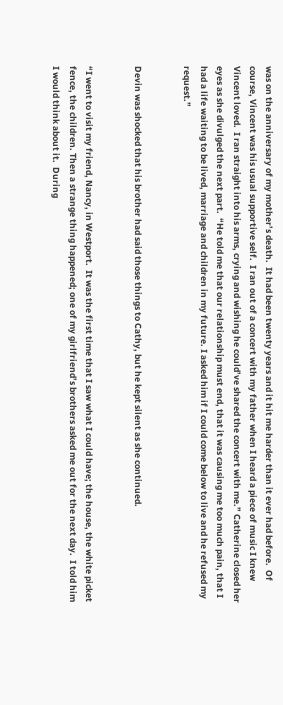was on the anniversary of my mother’s death.  It had been twenty years and it hit me harder than it ever had before.  Of course, Vincent was his usual supportive self.  I ran out of a concert with my father when I heard a piece of music I knew Vincent loved.  I ran straight into his arms, crying and wishing he could’ve shared the concert with me.” Catherine closed her eyes as she divulged the next part.  “He told me that our relationship must end, that it was causing me too much pain, that I had a life waiting to be lived, marriage and children in my future. I asked him if I could come below to live and he refused my request.”


Devin was shocked that his brother had said those things to Cathy, but he kept silent as she continued.


“I went to visit my friend, Nancy, in Westport.  It was the first time that I saw what I could have; the house, the white picket fence, the children. Then a strange thing happened; one of my girlfriend’s brothers asked me out for the next day.  I told him I would think about it.  During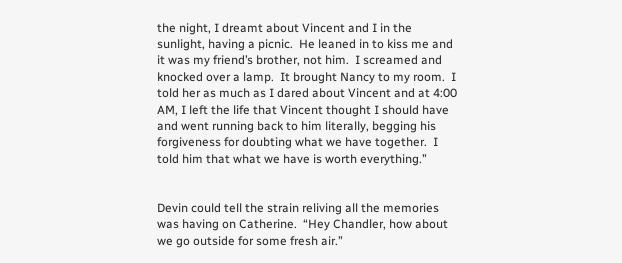the night, I dreamt about Vincent and I in the sunlight, having a picnic.  He leaned in to kiss me and it was my friend’s brother, not him.  I screamed and knocked over a lamp.  It brought Nancy to my room.  I told her as much as I dared about Vincent and at 4:00 AM, I left the life that Vincent thought I should have and went running back to him literally, begging his forgiveness for doubting what we have together.  I told him that what we have is worth everything.”


Devin could tell the strain reliving all the memories was having on Catherine.  “Hey Chandler, how about we go outside for some fresh air.”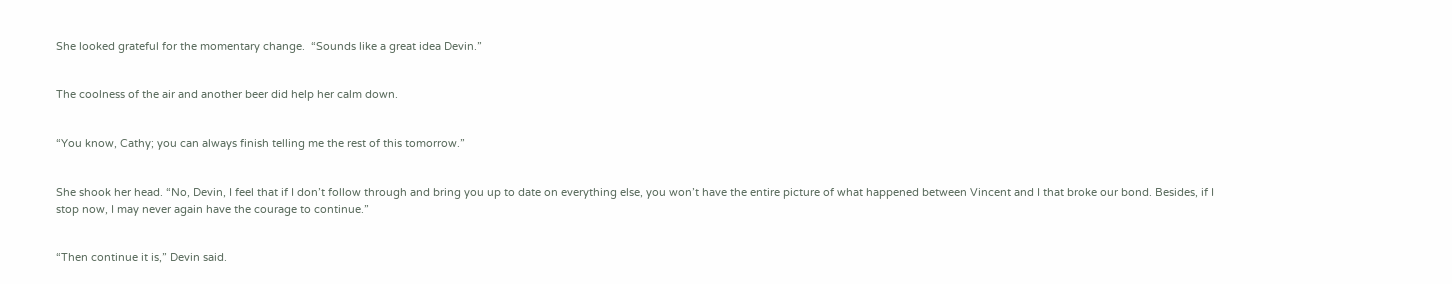She looked grateful for the momentary change.  “Sounds like a great idea Devin.”


The coolness of the air and another beer did help her calm down.


“You know, Cathy; you can always finish telling me the rest of this tomorrow.”


She shook her head. “No, Devin, I feel that if I don’t follow through and bring you up to date on everything else, you won’t have the entire picture of what happened between Vincent and I that broke our bond. Besides, if I stop now, I may never again have the courage to continue.”


“Then continue it is,” Devin said.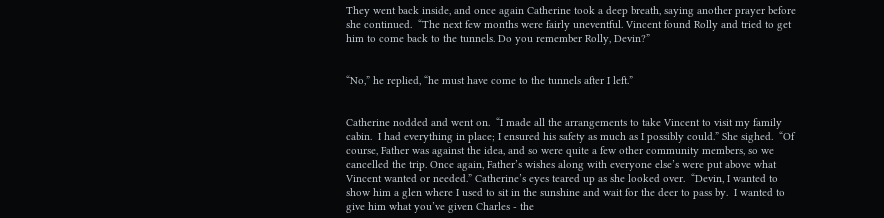They went back inside, and once again Catherine took a deep breath, saying another prayer before she continued.  “The next few months were fairly uneventful. Vincent found Rolly and tried to get him to come back to the tunnels. Do you remember Rolly, Devin?”


“No,” he replied, “he must have come to the tunnels after I left.”


Catherine nodded and went on.  “I made all the arrangements to take Vincent to visit my family cabin.  I had everything in place; I ensured his safety as much as I possibly could.” She sighed.  “Of course, Father was against the idea, and so were quite a few other community members, so we cancelled the trip. Once again, Father’s wishes along with everyone else’s were put above what Vincent wanted or needed.” Catherine’s eyes teared up as she looked over.  “Devin, I wanted to show him a glen where I used to sit in the sunshine and wait for the deer to pass by.  I wanted to give him what you’ve given Charles - the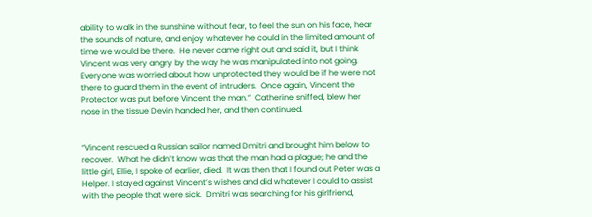ability to walk in the sunshine without fear, to feel the sun on his face, hear the sounds of nature, and enjoy whatever he could in the limited amount of time we would be there.  He never came right out and said it, but I think Vincent was very angry by the way he was manipulated into not going.  Everyone was worried about how unprotected they would be if he were not there to guard them in the event of intruders.  Once again, Vincent the Protector was put before Vincent the man.”  Catherine sniffed, blew her nose in the tissue Devin handed her, and then continued.


“Vincent rescued a Russian sailor named Dmitri and brought him below to recover.  What he didn’t know was that the man had a plague; he and the little girl, Ellie, I spoke of earlier, died.  It was then that I found out Peter was a Helper. I stayed against Vincent’s wishes and did whatever I could to assist with the people that were sick.  Dmitri was searching for his girlfriend,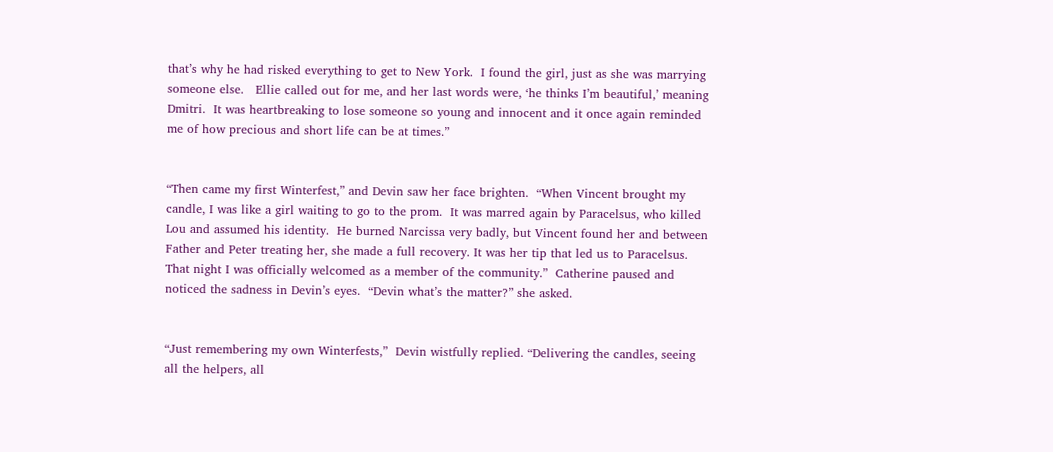that’s why he had risked everything to get to New York.  I found the girl, just as she was marrying someone else.   Ellie called out for me, and her last words were, ‘he thinks I’m beautiful,’ meaning Dmitri.  It was heartbreaking to lose someone so young and innocent and it once again reminded me of how precious and short life can be at times.”


“Then came my first Winterfest,” and Devin saw her face brighten.  “When Vincent brought my candle, I was like a girl waiting to go to the prom.  It was marred again by Paracelsus, who killed Lou and assumed his identity.  He burned Narcissa very badly, but Vincent found her and between Father and Peter treating her, she made a full recovery. It was her tip that led us to Paracelsus. That night I was officially welcomed as a member of the community.”  Catherine paused and noticed the sadness in Devin’s eyes.  “Devin what’s the matter?” she asked.


“Just remembering my own Winterfests,”  Devin wistfully replied. “Delivering the candles, seeing all the helpers, all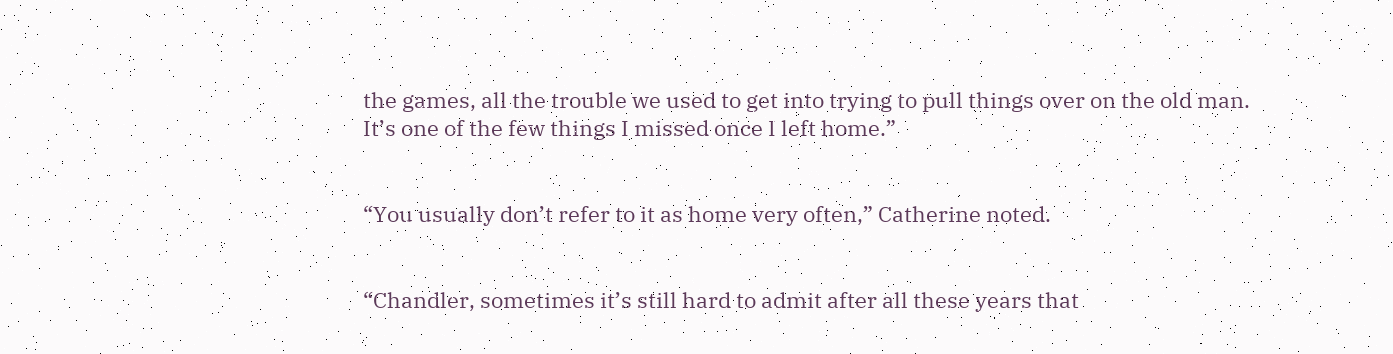the games, all the trouble we used to get into trying to pull things over on the old man.  It’s one of the few things I missed once I left home.”


“You usually don’t refer to it as home very often,” Catherine noted.


“Chandler, sometimes it’s still hard to admit after all these years that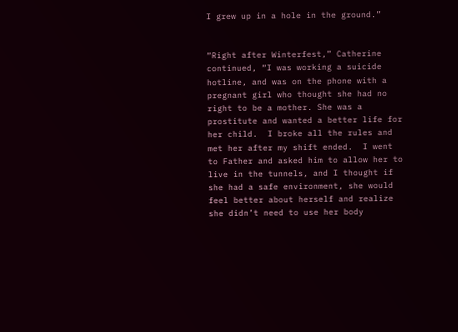I grew up in a hole in the ground.”


“Right after Winterfest,” Catherine continued, “I was working a suicide hotline, and was on the phone with a pregnant girl who thought she had no right to be a mother. She was a prostitute and wanted a better life for her child.  I broke all the rules and met her after my shift ended.  I went to Father and asked him to allow her to live in the tunnels, and I thought if she had a safe environment, she would feel better about herself and realize she didn’t need to use her body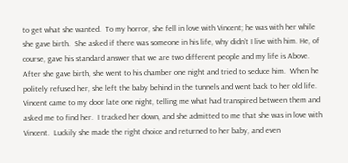to get what she wanted.  To my horror, she fell in love with Vincent; he was with her while she gave birth.  She asked if there was someone in his life, why didn’t I live with him. He, of course, gave his standard answer that we are two different people and my life is Above.  After she gave birth, she went to his chamber one night and tried to seduce him.  When he politely refused her, she left the baby behind in the tunnels and went back to her old life.  Vincent came to my door late one night, telling me what had transpired between them and asked me to find her.  I tracked her down, and she admitted to me that she was in love with Vincent.  Luckily she made the right choice and returned to her baby, and even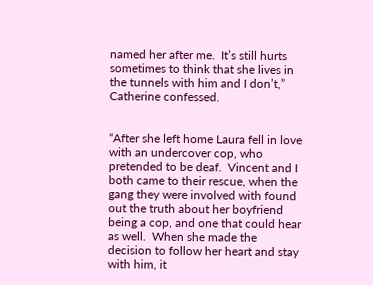named her after me.  It’s still hurts sometimes to think that she lives in the tunnels with him and I don’t,” Catherine confessed.


“After she left home Laura fell in love with an undercover cop, who pretended to be deaf.  Vincent and I both came to their rescue, when the gang they were involved with found out the truth about her boyfriend being a cop, and one that could hear as well.  When she made the decision to follow her heart and stay with him, it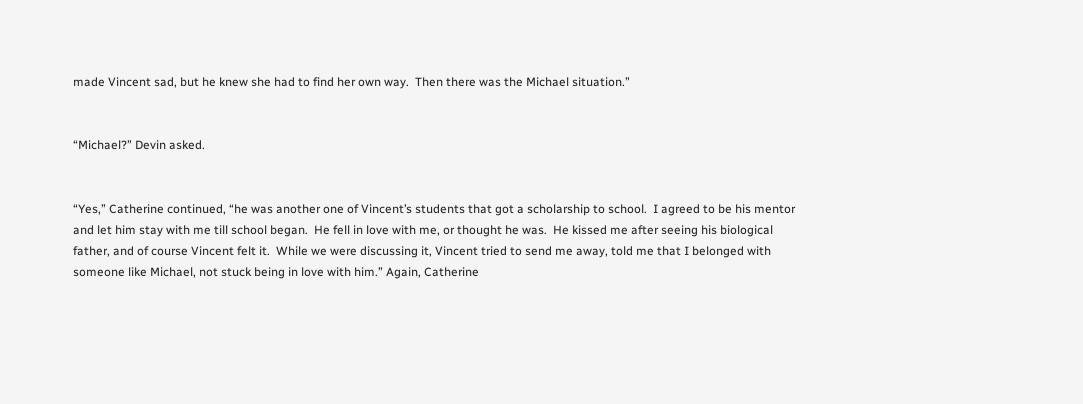made Vincent sad, but he knew she had to find her own way.  Then there was the Michael situation.”


“Michael?” Devin asked.


“Yes,” Catherine continued, “he was another one of Vincent’s students that got a scholarship to school.  I agreed to be his mentor and let him stay with me till school began.  He fell in love with me, or thought he was.  He kissed me after seeing his biological father, and of course Vincent felt it.  While we were discussing it, Vincent tried to send me away, told me that I belonged with someone like Michael, not stuck being in love with him.” Again, Catherine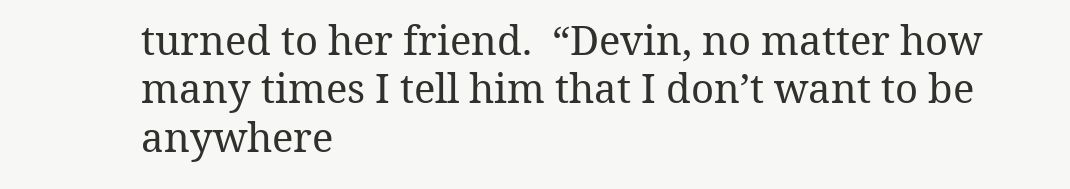turned to her friend.  “Devin, no matter how many times I tell him that I don’t want to be anywhere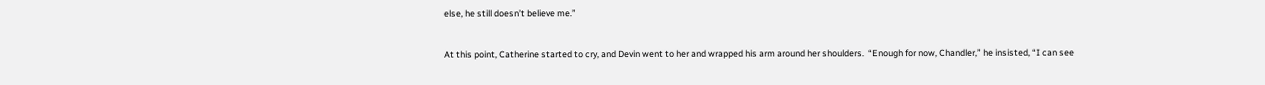else, he still doesn’t believe me.”


At this point, Catherine started to cry, and Devin went to her and wrapped his arm around her shoulders.  “Enough for now, Chandler,” he insisted, “I can see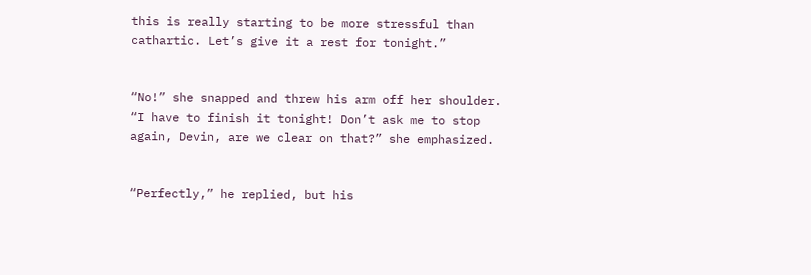this is really starting to be more stressful than cathartic. Let’s give it a rest for tonight.”


“No!” she snapped and threw his arm off her shoulder. “I have to finish it tonight! Don’t ask me to stop again, Devin, are we clear on that?” she emphasized.


“Perfectly,” he replied, but his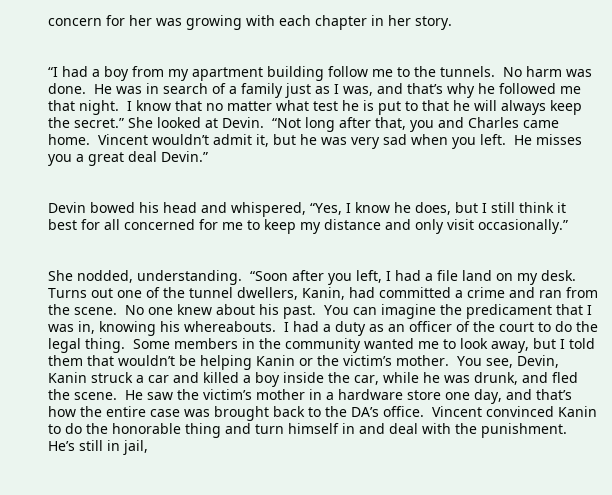concern for her was growing with each chapter in her story.


“I had a boy from my apartment building follow me to the tunnels.  No harm was done.  He was in search of a family just as I was, and that’s why he followed me that night.  I know that no matter what test he is put to that he will always keep the secret.” She looked at Devin.  “Not long after that, you and Charles came home.  Vincent wouldn’t admit it, but he was very sad when you left.  He misses you a great deal Devin.”


Devin bowed his head and whispered, “Yes, I know he does, but I still think it best for all concerned for me to keep my distance and only visit occasionally.”


She nodded, understanding.  “Soon after you left, I had a file land on my desk.  Turns out one of the tunnel dwellers, Kanin, had committed a crime and ran from the scene.  No one knew about his past.  You can imagine the predicament that I was in, knowing his whereabouts.  I had a duty as an officer of the court to do the legal thing.  Some members in the community wanted me to look away, but I told them that wouldn’t be helping Kanin or the victim’s mother.  You see, Devin, Kanin struck a car and killed a boy inside the car, while he was drunk, and fled the scene.  He saw the victim’s mother in a hardware store one day, and that’s how the entire case was brought back to the DA’s office.  Vincent convinced Kanin to do the honorable thing and turn himself in and deal with the punishment.  He’s still in jail,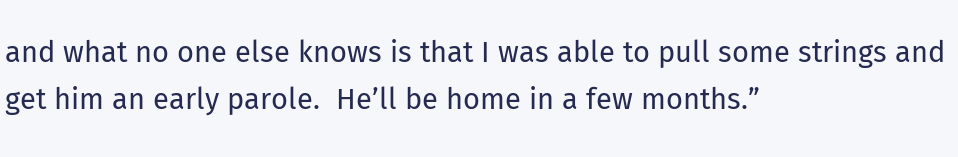and what no one else knows is that I was able to pull some strings and get him an early parole.  He’ll be home in a few months.”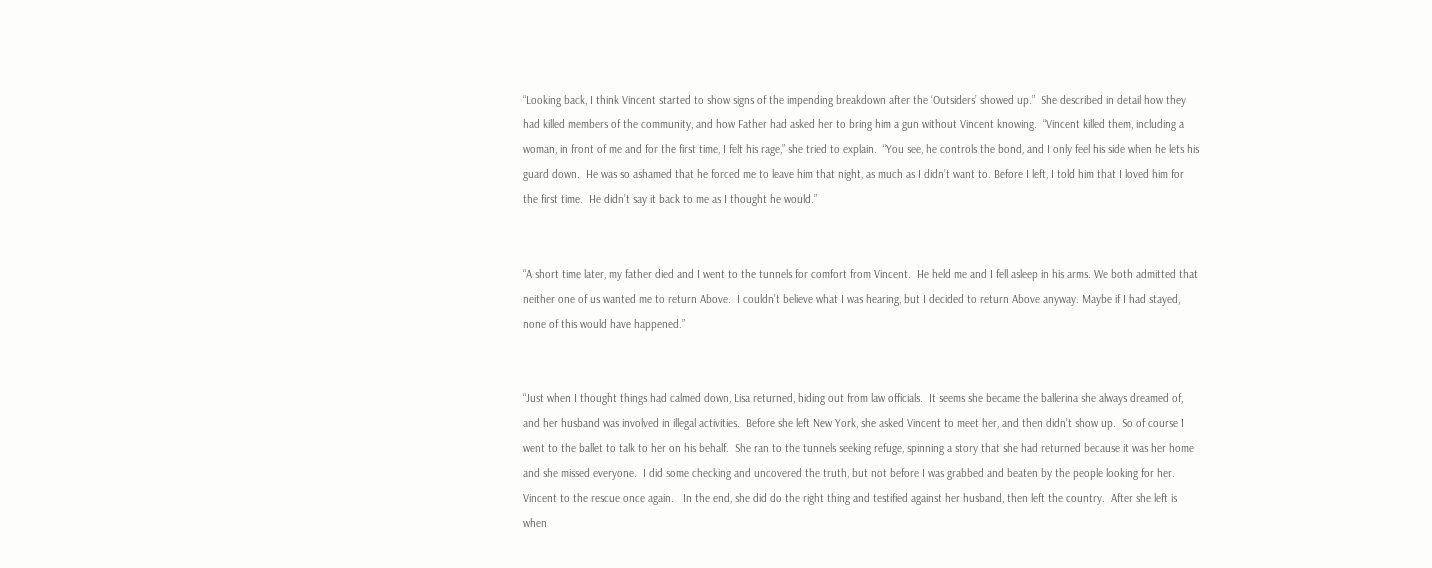“Looking back, I think Vincent started to show signs of the impending breakdown after the ‘Outsiders’ showed up.”  She described in detail how they had killed members of the community, and how Father had asked her to bring him a gun without Vincent knowing.  “Vincent killed them, including a woman, in front of me and for the first time, I felt his rage,” she tried to explain.  “You see, he controls the bond, and I only feel his side when he lets his guard down.  He was so ashamed that he forced me to leave him that night, as much as I didn’t want to. Before I left, I told him that I loved him for the first time.  He didn’t say it back to me as I thought he would.”


“A short time later, my father died and I went to the tunnels for comfort from Vincent.  He held me and I fell asleep in his arms. We both admitted that neither one of us wanted me to return Above.  I couldn’t believe what I was hearing, but I decided to return Above anyway. Maybe if I had stayed, none of this would have happened.”


“Just when I thought things had calmed down, Lisa returned, hiding out from law officials.  It seems she became the ballerina she always dreamed of, and her husband was involved in illegal activities.  Before she left New York, she asked Vincent to meet her, and then didn’t show up.  So of course I went to the ballet to talk to her on his behalf.  She ran to the tunnels seeking refuge, spinning a story that she had returned because it was her home and she missed everyone.  I did some checking and uncovered the truth, but not before I was grabbed and beaten by the people looking for her.  Vincent to the rescue once again.   In the end, she did do the right thing and testified against her husband, then left the country.  After she left is when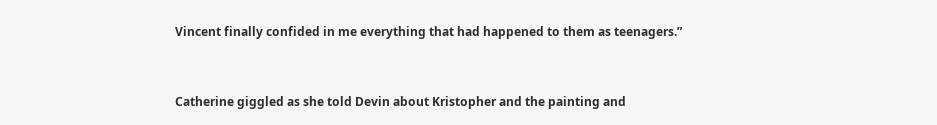Vincent finally confided in me everything that had happened to them as teenagers.”


Catherine giggled as she told Devin about Kristopher and the painting and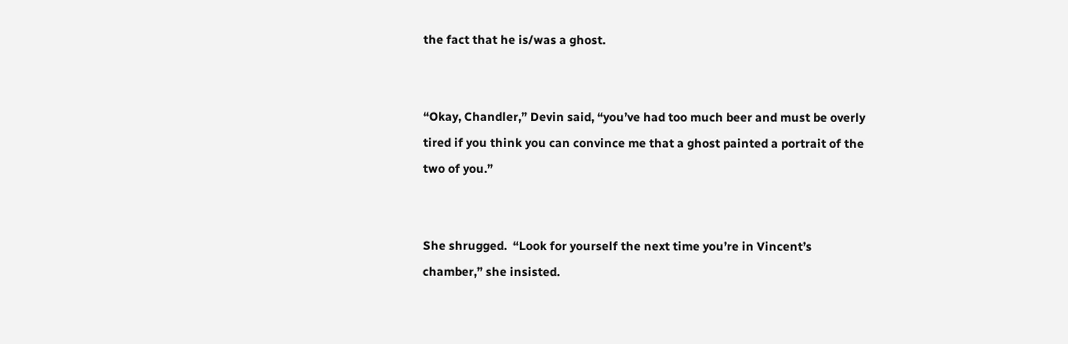the fact that he is/was a ghost.


“Okay, Chandler,” Devin said, “you’ve had too much beer and must be overly tired if you think you can convince me that a ghost painted a portrait of the two of you.”


She shrugged.  “Look for yourself the next time you’re in Vincent’s chamber,” she insisted.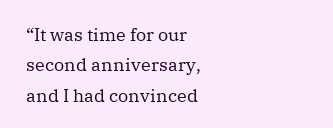“It was time for our second anniversary, and I had convinced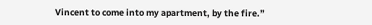Vincent to come into my apartment, by the fire.”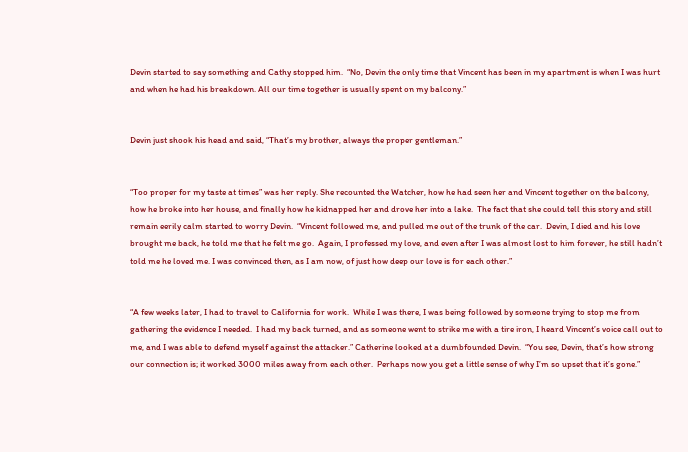Devin started to say something and Cathy stopped him.  “No, Devin the only time that Vincent has been in my apartment is when I was hurt and when he had his breakdown. All our time together is usually spent on my balcony.”


Devin just shook his head and said, “That’s my brother, always the proper gentleman.”


“Too proper for my taste at times” was her reply. She recounted the Watcher, how he had seen her and Vincent together on the balcony, how he broke into her house, and finally how he kidnapped her and drove her into a lake.  The fact that she could tell this story and still remain eerily calm started to worry Devin.  “Vincent followed me, and pulled me out of the trunk of the car.  Devin, I died and his love brought me back, he told me that he felt me go.  Again, I professed my love, and even after I was almost lost to him forever, he still hadn’t told me he loved me. I was convinced then, as I am now, of just how deep our love is for each other.”


“A few weeks later, I had to travel to California for work.  While I was there, I was being followed by someone trying to stop me from gathering the evidence I needed.  I had my back turned, and as someone went to strike me with a tire iron, I heard Vincent’s voice call out to me, and I was able to defend myself against the attacker.” Catherine looked at a dumbfounded Devin.  “You see, Devin, that’s how strong our connection is; it worked 3000 miles away from each other.  Perhaps now you get a little sense of why I’m so upset that it’s gone.”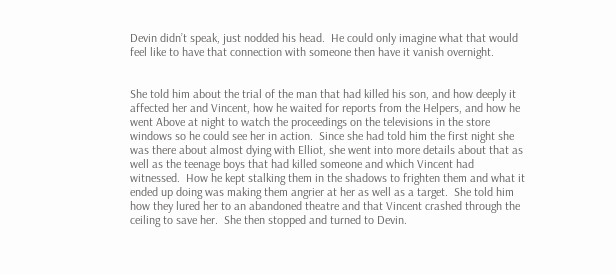Devin didn’t speak, just nodded his head.  He could only imagine what that would feel like to have that connection with someone then have it vanish overnight.


She told him about the trial of the man that had killed his son, and how deeply it affected her and Vincent, how he waited for reports from the Helpers, and how he went Above at night to watch the proceedings on the televisions in the store windows so he could see her in action.  Since she had told him the first night she was there about almost dying with Elliot, she went into more details about that as well as the teenage boys that had killed someone and which Vincent had witnessed.  How he kept stalking them in the shadows to frighten them and what it ended up doing was making them angrier at her as well as a target.  She told him how they lured her to an abandoned theatre and that Vincent crashed through the ceiling to save her.  She then stopped and turned to Devin.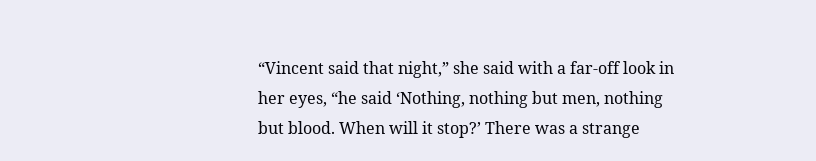“Vincent said that night,” she said with a far-off look in her eyes, “he said ‘Nothing, nothing but men, nothing but blood. When will it stop?’ There was a strange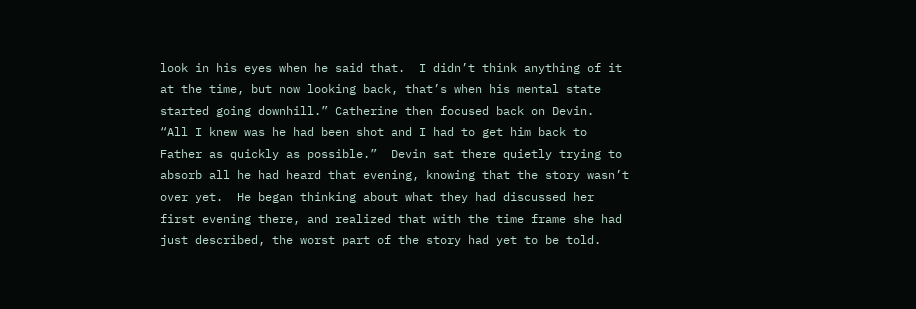look in his eyes when he said that.  I didn’t think anything of it at the time, but now looking back, that’s when his mental state started going downhill.” Catherine then focused back on Devin.  “All I knew was he had been shot and I had to get him back to Father as quickly as possible.”  Devin sat there quietly trying to absorb all he had heard that evening, knowing that the story wasn’t over yet.  He began thinking about what they had discussed her first evening there, and realized that with the time frame she had just described, the worst part of the story had yet to be told.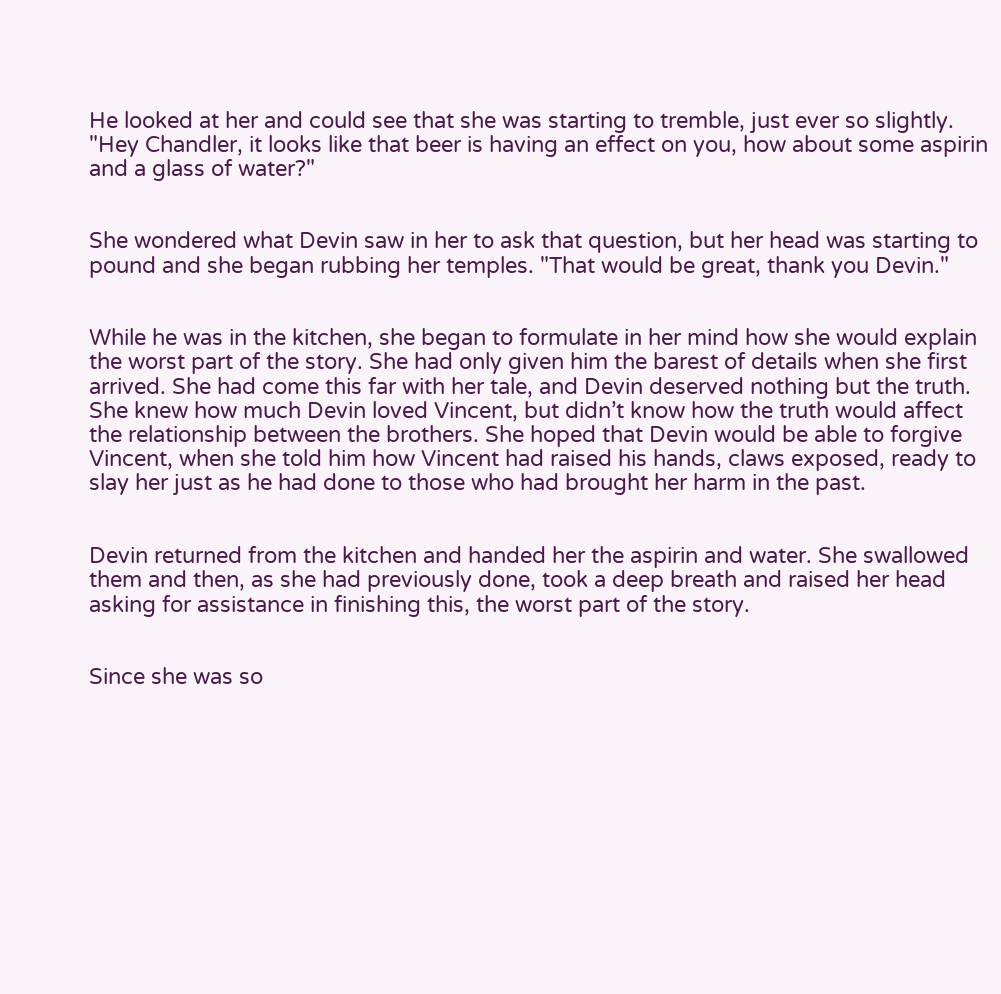He looked at her and could see that she was starting to tremble, just ever so slightly. "Hey Chandler, it looks like that beer is having an effect on you, how about some aspirin and a glass of water?"


She wondered what Devin saw in her to ask that question, but her head was starting to pound and she began rubbing her temples. "That would be great, thank you Devin."


While he was in the kitchen, she began to formulate in her mind how she would explain the worst part of the story. She had only given him the barest of details when she first arrived. She had come this far with her tale, and Devin deserved nothing but the truth. She knew how much Devin loved Vincent, but didn’t know how the truth would affect the relationship between the brothers. She hoped that Devin would be able to forgive Vincent, when she told him how Vincent had raised his hands, claws exposed, ready to slay her just as he had done to those who had brought her harm in the past.


Devin returned from the kitchen and handed her the aspirin and water. She swallowed them and then, as she had previously done, took a deep breath and raised her head asking for assistance in finishing this, the worst part of the story.


Since she was so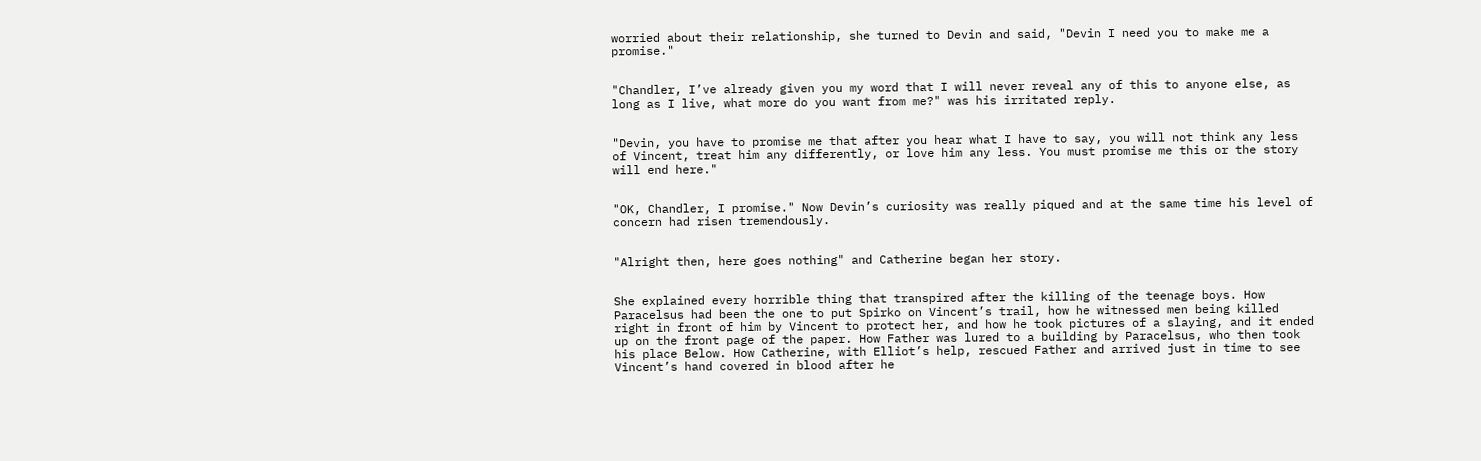worried about their relationship, she turned to Devin and said, "Devin I need you to make me a promise."


"Chandler, I’ve already given you my word that I will never reveal any of this to anyone else, as long as I live, what more do you want from me?" was his irritated reply.


"Devin, you have to promise me that after you hear what I have to say, you will not think any less of Vincent, treat him any differently, or love him any less. You must promise me this or the story will end here."


"OK, Chandler, I promise." Now Devin’s curiosity was really piqued and at the same time his level of concern had risen tremendously.


"Alright then, here goes nothing" and Catherine began her story.


She explained every horrible thing that transpired after the killing of the teenage boys. How Paracelsus had been the one to put Spirko on Vincent’s trail, how he witnessed men being killed right in front of him by Vincent to protect her, and how he took pictures of a slaying, and it ended up on the front page of the paper. How Father was lured to a building by Paracelsus, who then took his place Below. How Catherine, with Elliot’s help, rescued Father and arrived just in time to see Vincent’s hand covered in blood after he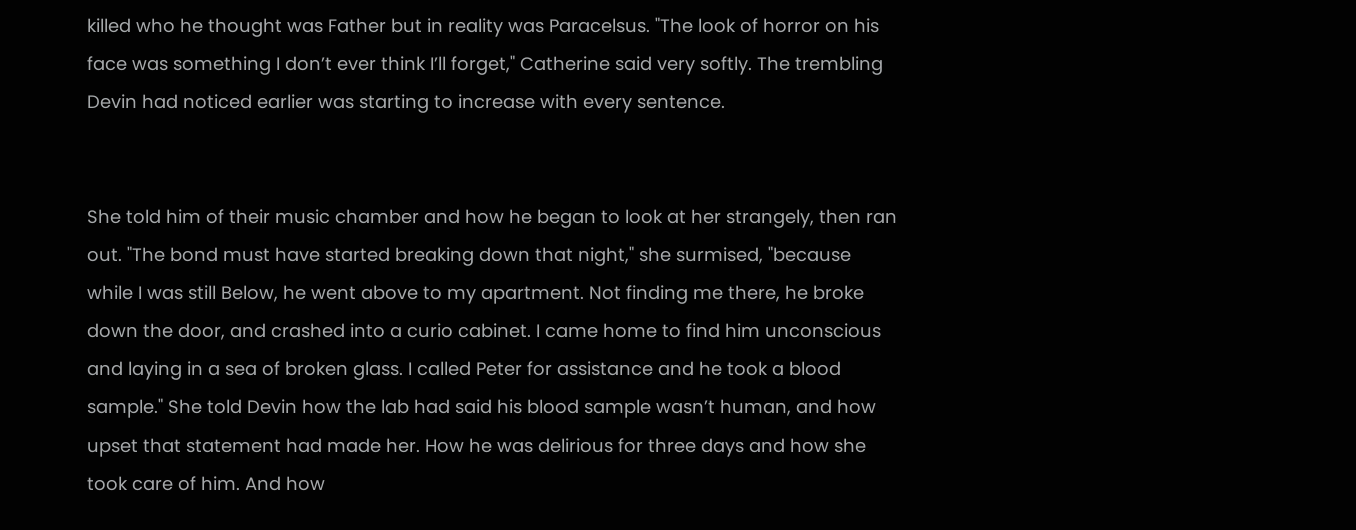killed who he thought was Father but in reality was Paracelsus. "The look of horror on his face was something I don’t ever think I’ll forget," Catherine said very softly. The trembling Devin had noticed earlier was starting to increase with every sentence.


She told him of their music chamber and how he began to look at her strangely, then ran out. "The bond must have started breaking down that night," she surmised, "because while I was still Below, he went above to my apartment. Not finding me there, he broke down the door, and crashed into a curio cabinet. I came home to find him unconscious and laying in a sea of broken glass. I called Peter for assistance and he took a blood sample." She told Devin how the lab had said his blood sample wasn’t human, and how upset that statement had made her. How he was delirious for three days and how she took care of him. And how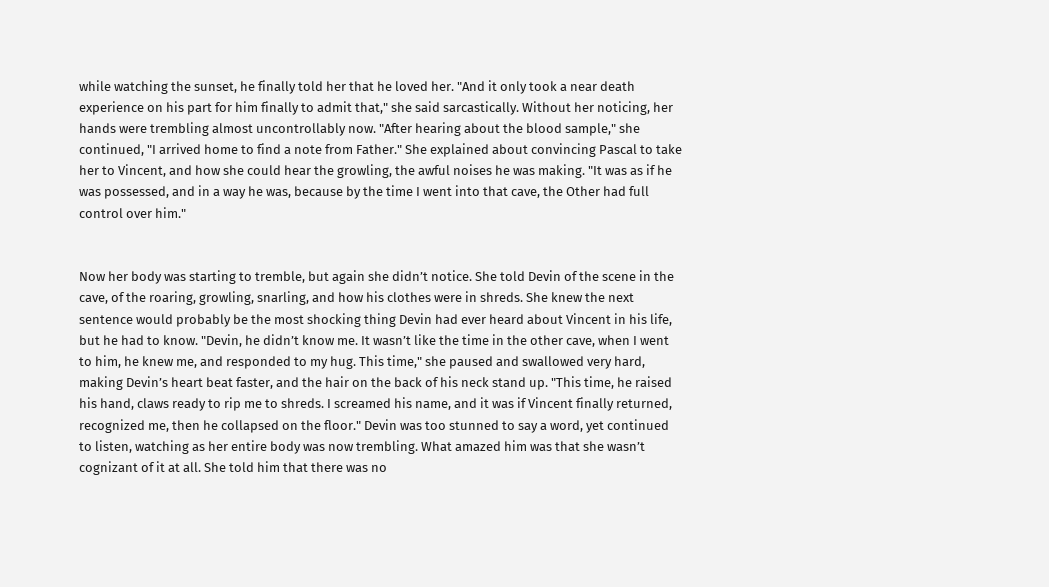while watching the sunset, he finally told her that he loved her. "And it only took a near death experience on his part for him finally to admit that," she said sarcastically. Without her noticing, her hands were trembling almost uncontrollably now. "After hearing about the blood sample," she continued, "I arrived home to find a note from Father." She explained about convincing Pascal to take her to Vincent, and how she could hear the growling, the awful noises he was making. "It was as if he was possessed, and in a way he was, because by the time I went into that cave, the Other had full control over him."


Now her body was starting to tremble, but again she didn’t notice. She told Devin of the scene in the cave, of the roaring, growling, snarling, and how his clothes were in shreds. She knew the next sentence would probably be the most shocking thing Devin had ever heard about Vincent in his life, but he had to know. "Devin, he didn’t know me. It wasn’t like the time in the other cave, when I went to him, he knew me, and responded to my hug. This time," she paused and swallowed very hard, making Devin’s heart beat faster, and the hair on the back of his neck stand up. "This time, he raised his hand, claws ready to rip me to shreds. I screamed his name, and it was if Vincent finally returned, recognized me, then he collapsed on the floor." Devin was too stunned to say a word, yet continued to listen, watching as her entire body was now trembling. What amazed him was that she wasn’t cognizant of it at all. She told him that there was no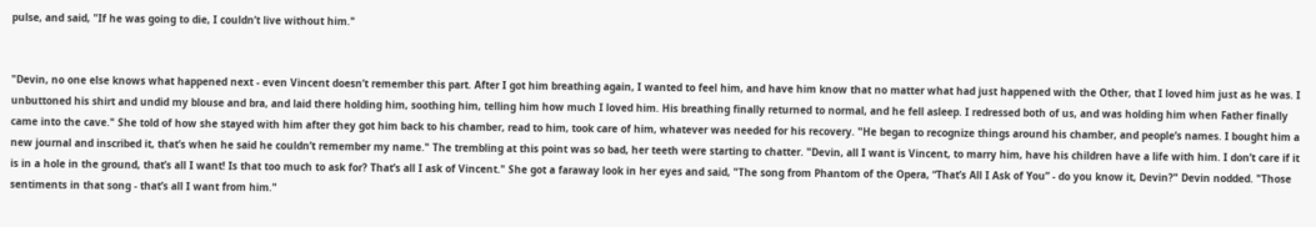pulse, and said, "If he was going to die, I couldn’t live without him."


"Devin, no one else knows what happened next - even Vincent doesn’t remember this part. After I got him breathing again, I wanted to feel him, and have him know that no matter what had just happened with the Other, that I loved him just as he was. I unbuttoned his shirt and undid my blouse and bra, and laid there holding him, soothing him, telling him how much I loved him. His breathing finally returned to normal, and he fell asleep. I redressed both of us, and was holding him when Father finally came into the cave." She told of how she stayed with him after they got him back to his chamber, read to him, took care of him, whatever was needed for his recovery. "He began to recognize things around his chamber, and people’s names. I bought him a new journal and inscribed it, that’s when he said he couldn’t remember my name." The trembling at this point was so bad, her teeth were starting to chatter. "Devin, all I want is Vincent, to marry him, have his children have a life with him. I don’t care if it is in a hole in the ground, that’s all I want! Is that too much to ask for? That’s all I ask of Vincent." She got a faraway look in her eyes and said, "The song from Phantom of the Opera, “That’s All I Ask of You” - do you know it, Devin?" Devin nodded. "Those sentiments in that song - that’s all I want from him."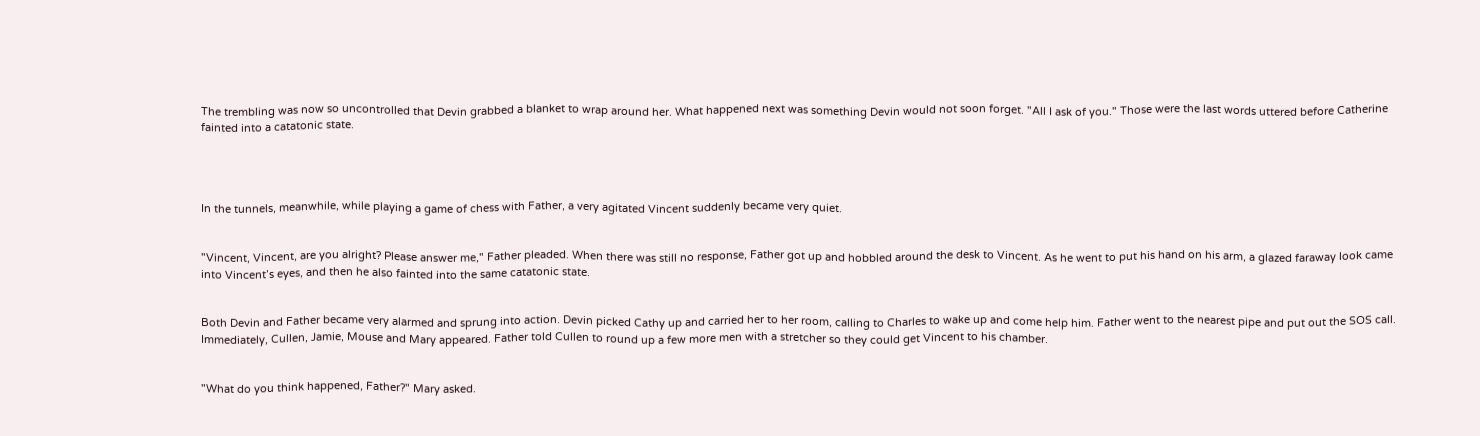The trembling was now so uncontrolled that Devin grabbed a blanket to wrap around her. What happened next was something Devin would not soon forget. "All I ask of you." Those were the last words uttered before Catherine fainted into a catatonic state.




In the tunnels, meanwhile, while playing a game of chess with Father, a very agitated Vincent suddenly became very quiet.


"Vincent, Vincent, are you alright? Please answer me," Father pleaded. When there was still no response, Father got up and hobbled around the desk to Vincent. As he went to put his hand on his arm, a glazed faraway look came into Vincent’s eyes, and then he also fainted into the same catatonic state.


Both Devin and Father became very alarmed and sprung into action. Devin picked Cathy up and carried her to her room, calling to Charles to wake up and come help him. Father went to the nearest pipe and put out the SOS call. Immediately, Cullen, Jamie, Mouse and Mary appeared. Father told Cullen to round up a few more men with a stretcher so they could get Vincent to his chamber.


"What do you think happened, Father?" Mary asked.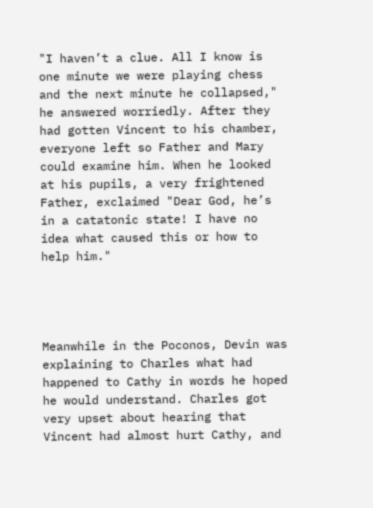"I haven’t a clue. All I know is one minute we were playing chess and the next minute he collapsed," he answered worriedly. After they had gotten Vincent to his chamber, everyone left so Father and Mary could examine him. When he looked at his pupils, a very frightened Father, exclaimed "Dear God, he’s in a catatonic state! I have no idea what caused this or how to help him."




Meanwhile in the Poconos, Devin was explaining to Charles what had happened to Cathy in words he hoped he would understand. Charles got very upset about hearing that Vincent had almost hurt Cathy, and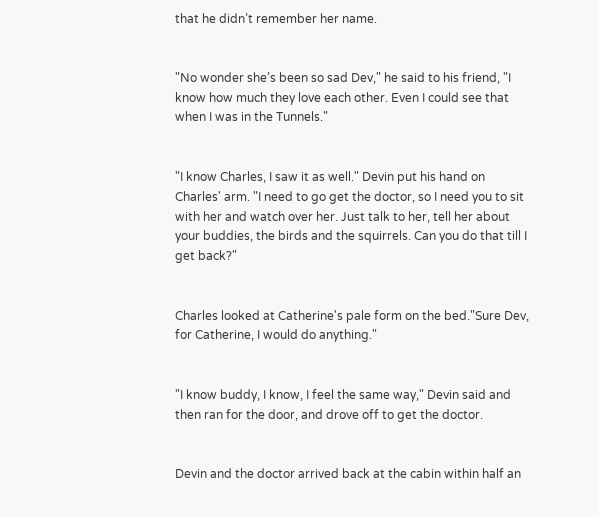that he didn’t remember her name.


"No wonder she’s been so sad Dev," he said to his friend, "I know how much they love each other. Even I could see that when I was in the Tunnels."


"I know Charles, I saw it as well." Devin put his hand on Charles' arm. "I need to go get the doctor, so I need you to sit with her and watch over her. Just talk to her, tell her about your buddies, the birds and the squirrels. Can you do that till I get back?"


Charles looked at Catherine's pale form on the bed."Sure Dev, for Catherine, I would do anything."


"I know buddy, I know, I feel the same way," Devin said and then ran for the door, and drove off to get the doctor.


Devin and the doctor arrived back at the cabin within half an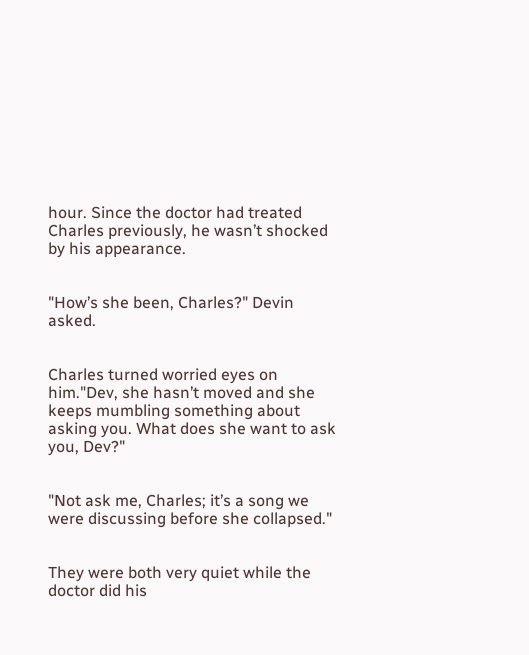hour. Since the doctor had treated Charles previously, he wasn’t shocked by his appearance.


"How’s she been, Charles?" Devin asked.


Charles turned worried eyes on him."Dev, she hasn’t moved and she keeps mumbling something about asking you. What does she want to ask you, Dev?"


"Not ask me, Charles; it’s a song we were discussing before she collapsed."


They were both very quiet while the doctor did his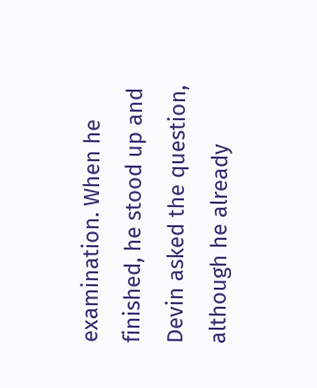examination. When he finished, he stood up and Devin asked the question, although he already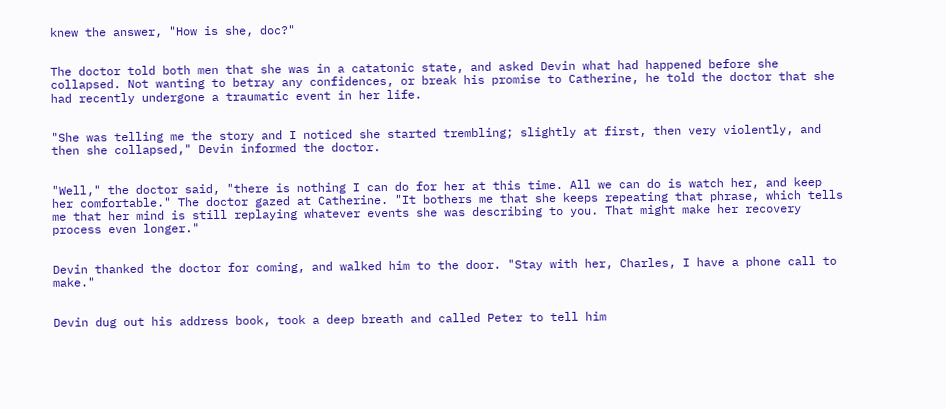knew the answer, "How is she, doc?"


The doctor told both men that she was in a catatonic state, and asked Devin what had happened before she collapsed. Not wanting to betray any confidences, or break his promise to Catherine, he told the doctor that she had recently undergone a traumatic event in her life.


"She was telling me the story and I noticed she started trembling; slightly at first, then very violently, and then she collapsed," Devin informed the doctor.


"Well," the doctor said, "there is nothing I can do for her at this time. All we can do is watch her, and keep her comfortable." The doctor gazed at Catherine. "It bothers me that she keeps repeating that phrase, which tells me that her mind is still replaying whatever events she was describing to you. That might make her recovery process even longer."


Devin thanked the doctor for coming, and walked him to the door. "Stay with her, Charles, I have a phone call to make."


Devin dug out his address book, took a deep breath and called Peter to tell him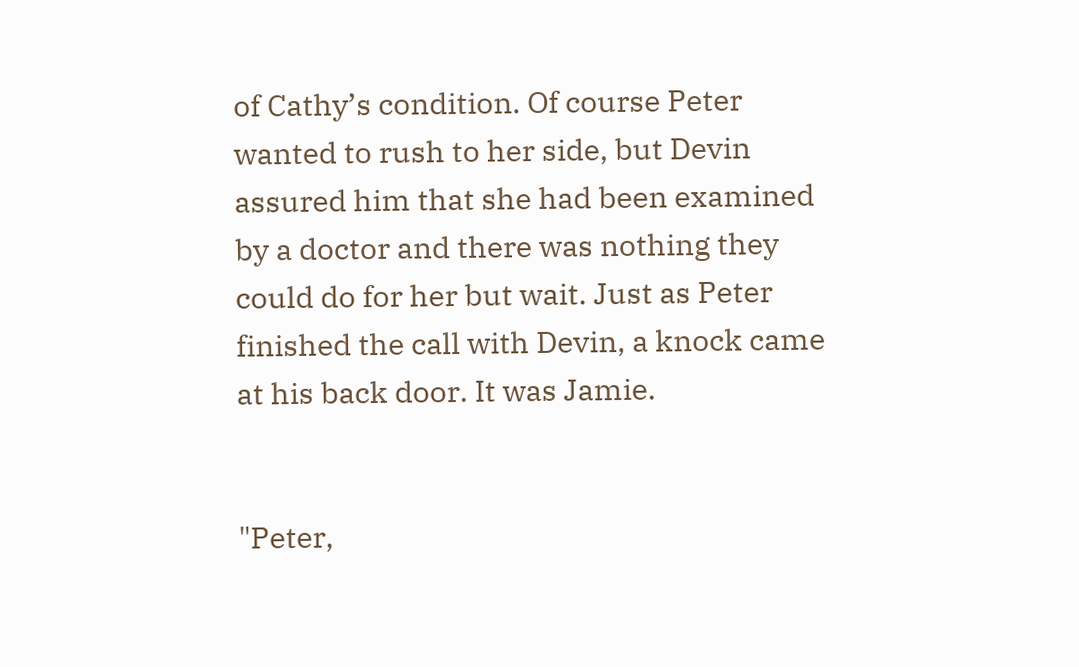of Cathy’s condition. Of course Peter wanted to rush to her side, but Devin assured him that she had been examined by a doctor and there was nothing they could do for her but wait. Just as Peter finished the call with Devin, a knock came at his back door. It was Jamie.


"Peter,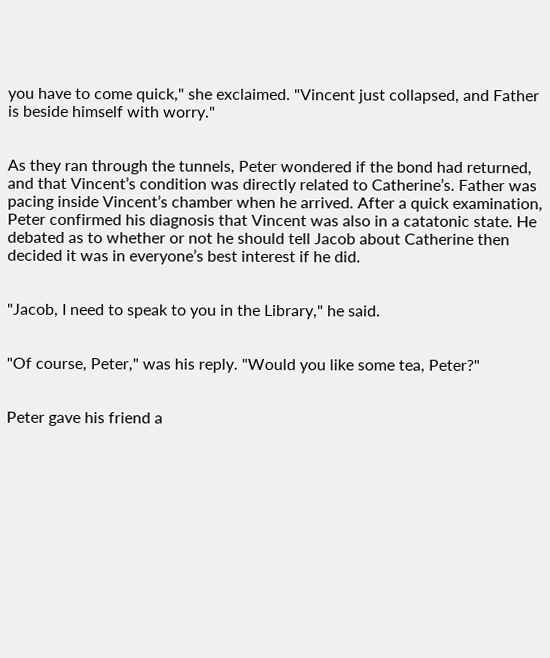you have to come quick," she exclaimed. "Vincent just collapsed, and Father is beside himself with worry."


As they ran through the tunnels, Peter wondered if the bond had returned, and that Vincent’s condition was directly related to Catherine’s. Father was pacing inside Vincent’s chamber when he arrived. After a quick examination, Peter confirmed his diagnosis that Vincent was also in a catatonic state. He debated as to whether or not he should tell Jacob about Catherine then decided it was in everyone’s best interest if he did.


"Jacob, I need to speak to you in the Library," he said.


"Of course, Peter," was his reply. "Would you like some tea, Peter?"


Peter gave his friend a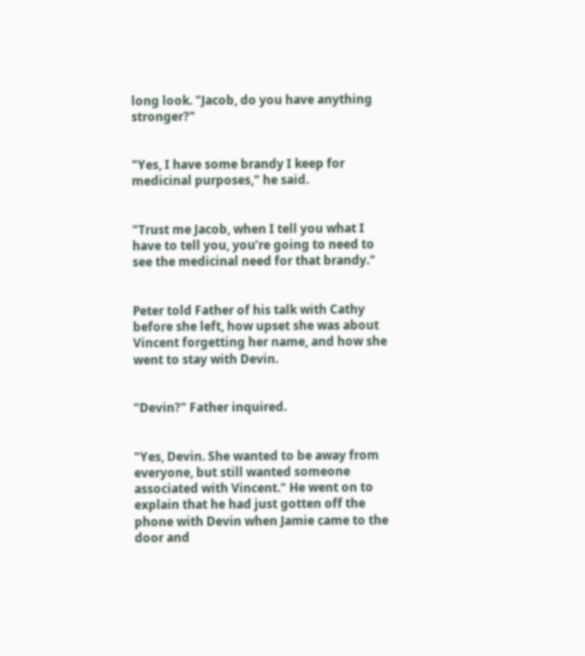long look. "Jacob, do you have anything stronger?"


"Yes, I have some brandy I keep for medicinal purposes," he said.


"Trust me Jacob, when I tell you what I have to tell you, you’re going to need to see the medicinal need for that brandy."


Peter told Father of his talk with Cathy before she left, how upset she was about Vincent forgetting her name, and how she went to stay with Devin.


"Devin?" Father inquired.


"Yes, Devin. She wanted to be away from everyone, but still wanted someone associated with Vincent." He went on to explain that he had just gotten off the phone with Devin when Jamie came to the door and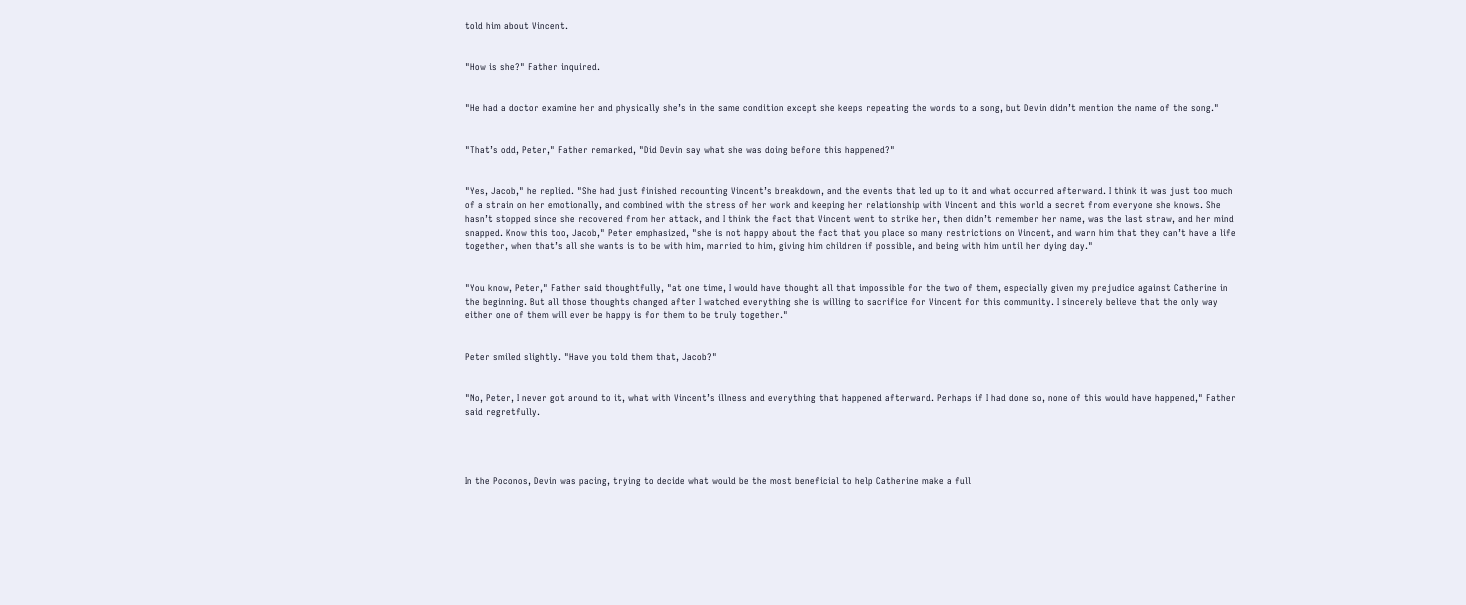told him about Vincent.


"How is she?" Father inquired.


"He had a doctor examine her and physically she’s in the same condition except she keeps repeating the words to a song, but Devin didn’t mention the name of the song."


"That’s odd, Peter," Father remarked, "Did Devin say what she was doing before this happened?"


"Yes, Jacob," he replied. "She had just finished recounting Vincent’s breakdown, and the events that led up to it and what occurred afterward. I think it was just too much of a strain on her emotionally, and combined with the stress of her work and keeping her relationship with Vincent and this world a secret from everyone she knows. She hasn’t stopped since she recovered from her attack, and I think the fact that Vincent went to strike her, then didn’t remember her name, was the last straw, and her mind snapped. Know this too, Jacob," Peter emphasized, "she is not happy about the fact that you place so many restrictions on Vincent, and warn him that they can’t have a life together, when that’s all she wants is to be with him, married to him, giving him children if possible, and being with him until her dying day."


"You know, Peter," Father said thoughtfully, "at one time, I would have thought all that impossible for the two of them, especially given my prejudice against Catherine in the beginning. But all those thoughts changed after I watched everything she is willing to sacrifice for Vincent for this community. I sincerely believe that the only way either one of them will ever be happy is for them to be truly together."


Peter smiled slightly. "Have you told them that, Jacob?"


"No, Peter, I never got around to it, what with Vincent’s illness and everything that happened afterward. Perhaps if I had done so, none of this would have happened," Father said regretfully.




In the Poconos, Devin was pacing, trying to decide what would be the most beneficial to help Catherine make a full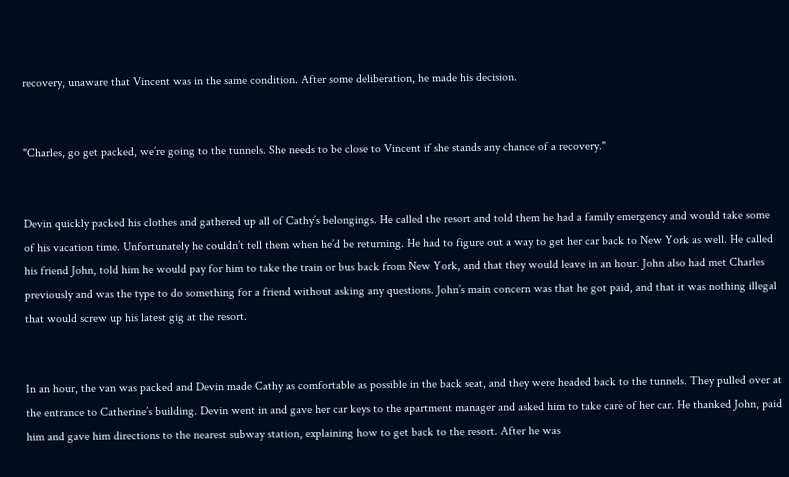recovery, unaware that Vincent was in the same condition. After some deliberation, he made his decision.


"Charles, go get packed, we’re going to the tunnels. She needs to be close to Vincent if she stands any chance of a recovery."


Devin quickly packed his clothes and gathered up all of Cathy’s belongings. He called the resort and told them he had a family emergency and would take some of his vacation time. Unfortunately he couldn’t tell them when he’d be returning. He had to figure out a way to get her car back to New York as well. He called his friend John, told him he would pay for him to take the train or bus back from New York, and that they would leave in an hour. John also had met Charles previously and was the type to do something for a friend without asking any questions. John’s main concern was that he got paid, and that it was nothing illegal that would screw up his latest gig at the resort.


In an hour, the van was packed and Devin made Cathy as comfortable as possible in the back seat, and they were headed back to the tunnels. They pulled over at the entrance to Catherine’s building. Devin went in and gave her car keys to the apartment manager and asked him to take care of her car. He thanked John, paid him and gave him directions to the nearest subway station, explaining how to get back to the resort. After he was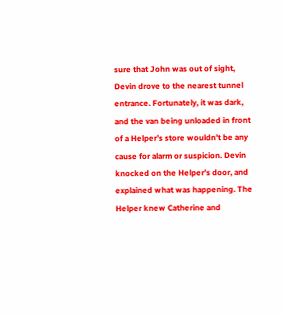sure that John was out of sight, Devin drove to the nearest tunnel entrance. Fortunately, it was dark, and the van being unloaded in front of a Helper’s store wouldn’t be any cause for alarm or suspicion. Devin knocked on the Helper’s door, and explained what was happening. The Helper knew Catherine and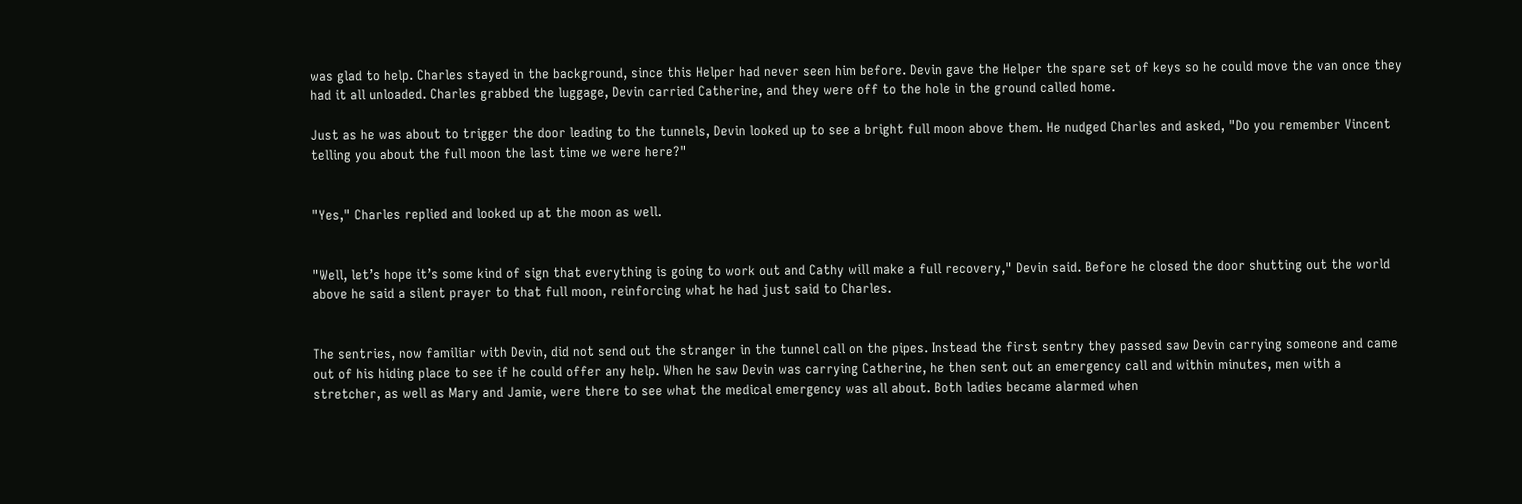was glad to help. Charles stayed in the background, since this Helper had never seen him before. Devin gave the Helper the spare set of keys so he could move the van once they had it all unloaded. Charles grabbed the luggage, Devin carried Catherine, and they were off to the hole in the ground called home.

Just as he was about to trigger the door leading to the tunnels, Devin looked up to see a bright full moon above them. He nudged Charles and asked, "Do you remember Vincent telling you about the full moon the last time we were here?"


"Yes," Charles replied and looked up at the moon as well.


"Well, let’s hope it’s some kind of sign that everything is going to work out and Cathy will make a full recovery," Devin said. Before he closed the door shutting out the world above he said a silent prayer to that full moon, reinforcing what he had just said to Charles.


The sentries, now familiar with Devin, did not send out the stranger in the tunnel call on the pipes. Instead the first sentry they passed saw Devin carrying someone and came out of his hiding place to see if he could offer any help. When he saw Devin was carrying Catherine, he then sent out an emergency call and within minutes, men with a stretcher, as well as Mary and Jamie, were there to see what the medical emergency was all about. Both ladies became alarmed when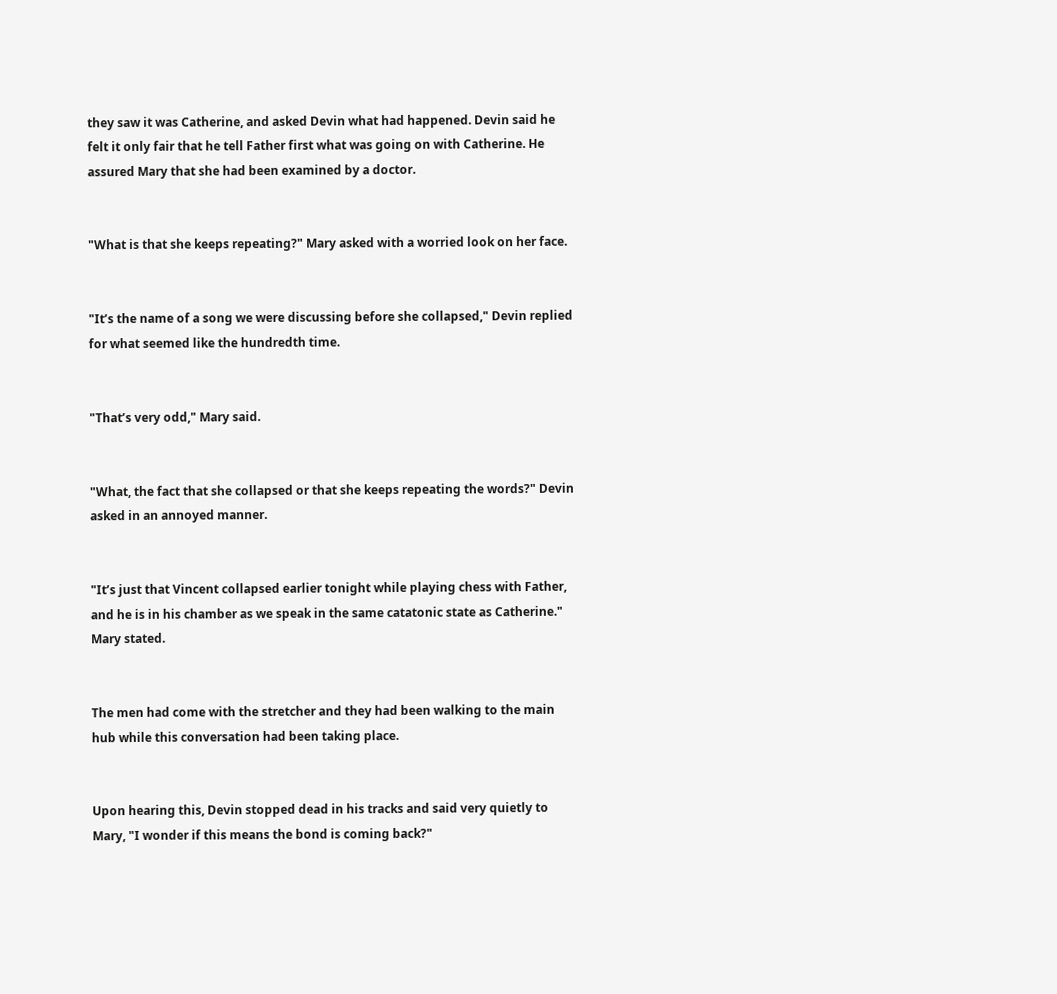they saw it was Catherine, and asked Devin what had happened. Devin said he felt it only fair that he tell Father first what was going on with Catherine. He assured Mary that she had been examined by a doctor.


"What is that she keeps repeating?" Mary asked with a worried look on her face.


"It’s the name of a song we were discussing before she collapsed," Devin replied for what seemed like the hundredth time.


"That’s very odd," Mary said.


"What, the fact that she collapsed or that she keeps repeating the words?" Devin asked in an annoyed manner.


"It’s just that Vincent collapsed earlier tonight while playing chess with Father, and he is in his chamber as we speak in the same catatonic state as Catherine." Mary stated.


The men had come with the stretcher and they had been walking to the main hub while this conversation had been taking place.


Upon hearing this, Devin stopped dead in his tracks and said very quietly to Mary, "I wonder if this means the bond is coming back?"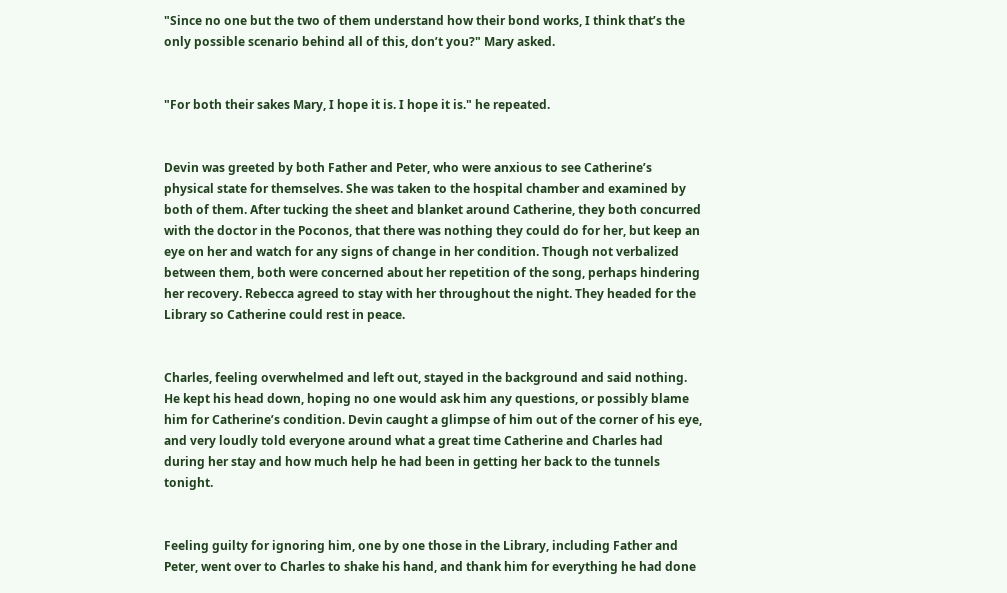"Since no one but the two of them understand how their bond works, I think that’s the only possible scenario behind all of this, don’t you?" Mary asked.


"For both their sakes Mary, I hope it is. I hope it is." he repeated.


Devin was greeted by both Father and Peter, who were anxious to see Catherine’s physical state for themselves. She was taken to the hospital chamber and examined by both of them. After tucking the sheet and blanket around Catherine, they both concurred with the doctor in the Poconos, that there was nothing they could do for her, but keep an eye on her and watch for any signs of change in her condition. Though not verbalized between them, both were concerned about her repetition of the song, perhaps hindering her recovery. Rebecca agreed to stay with her throughout the night. They headed for the Library so Catherine could rest in peace.


Charles, feeling overwhelmed and left out, stayed in the background and said nothing. He kept his head down, hoping no one would ask him any questions, or possibly blame him for Catherine’s condition. Devin caught a glimpse of him out of the corner of his eye, and very loudly told everyone around what a great time Catherine and Charles had during her stay and how much help he had been in getting her back to the tunnels tonight.


Feeling guilty for ignoring him, one by one those in the Library, including Father and Peter, went over to Charles to shake his hand, and thank him for everything he had done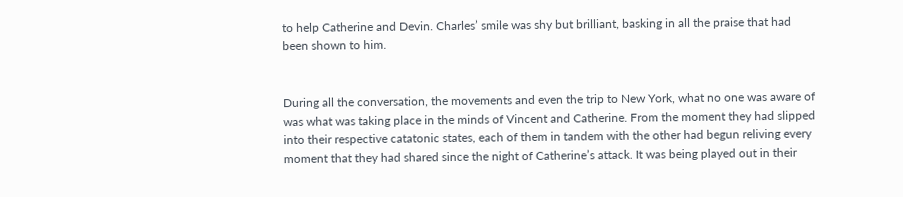to help Catherine and Devin. Charles’ smile was shy but brilliant, basking in all the praise that had been shown to him.


During all the conversation, the movements and even the trip to New York, what no one was aware of was what was taking place in the minds of Vincent and Catherine. From the moment they had slipped into their respective catatonic states, each of them in tandem with the other had begun reliving every moment that they had shared since the night of Catherine’s attack. It was being played out in their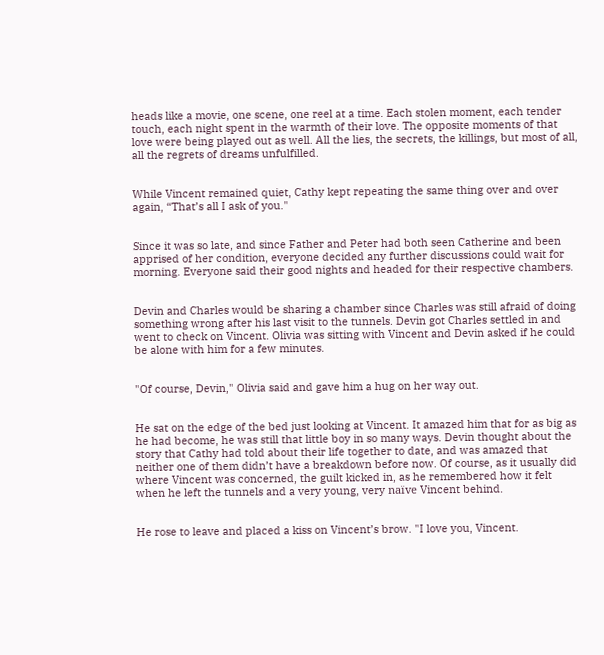heads like a movie, one scene, one reel at a time. Each stolen moment, each tender touch, each night spent in the warmth of their love. The opposite moments of that love were being played out as well. All the lies, the secrets, the killings, but most of all, all the regrets of dreams unfulfilled.


While Vincent remained quiet, Cathy kept repeating the same thing over and over again, “That’s all I ask of you."


Since it was so late, and since Father and Peter had both seen Catherine and been apprised of her condition, everyone decided any further discussions could wait for morning. Everyone said their good nights and headed for their respective chambers.


Devin and Charles would be sharing a chamber since Charles was still afraid of doing something wrong after his last visit to the tunnels. Devin got Charles settled in and went to check on Vincent. Olivia was sitting with Vincent and Devin asked if he could be alone with him for a few minutes.


"Of course, Devin," Olivia said and gave him a hug on her way out.


He sat on the edge of the bed just looking at Vincent. It amazed him that for as big as he had become, he was still that little boy in so many ways. Devin thought about the story that Cathy had told about their life together to date, and was amazed that neither one of them didn’t have a breakdown before now. Of course, as it usually did where Vincent was concerned, the guilt kicked in, as he remembered how it felt when he left the tunnels and a very young, very naïve Vincent behind.


He rose to leave and placed a kiss on Vincent’s brow. "I love you, Vincent.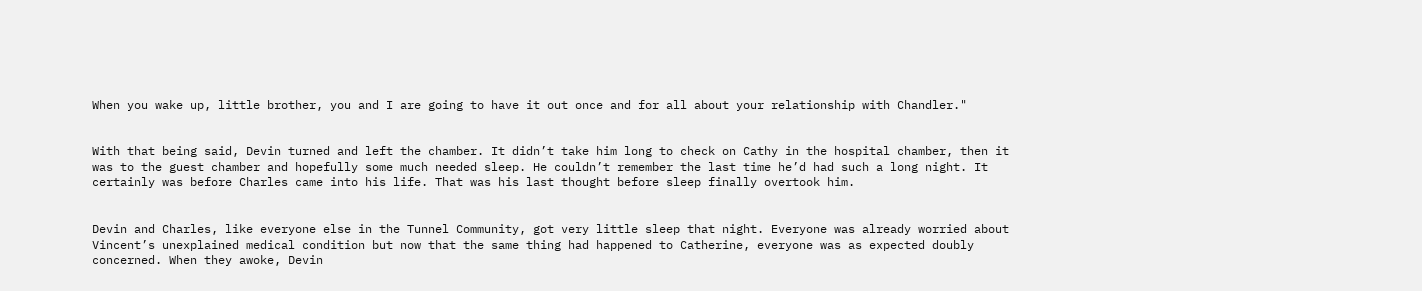When you wake up, little brother, you and I are going to have it out once and for all about your relationship with Chandler."


With that being said, Devin turned and left the chamber. It didn’t take him long to check on Cathy in the hospital chamber, then it was to the guest chamber and hopefully some much needed sleep. He couldn’t remember the last time he’d had such a long night. It certainly was before Charles came into his life. That was his last thought before sleep finally overtook him.


Devin and Charles, like everyone else in the Tunnel Community, got very little sleep that night. Everyone was already worried about Vincent’s unexplained medical condition but now that the same thing had happened to Catherine, everyone was as expected doubly concerned. When they awoke, Devin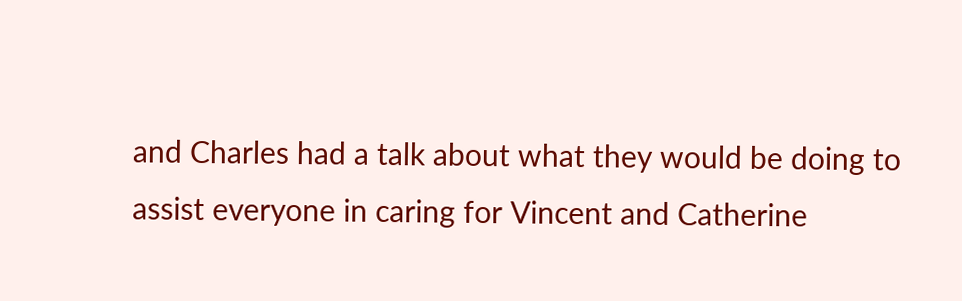and Charles had a talk about what they would be doing to assist everyone in caring for Vincent and Catherine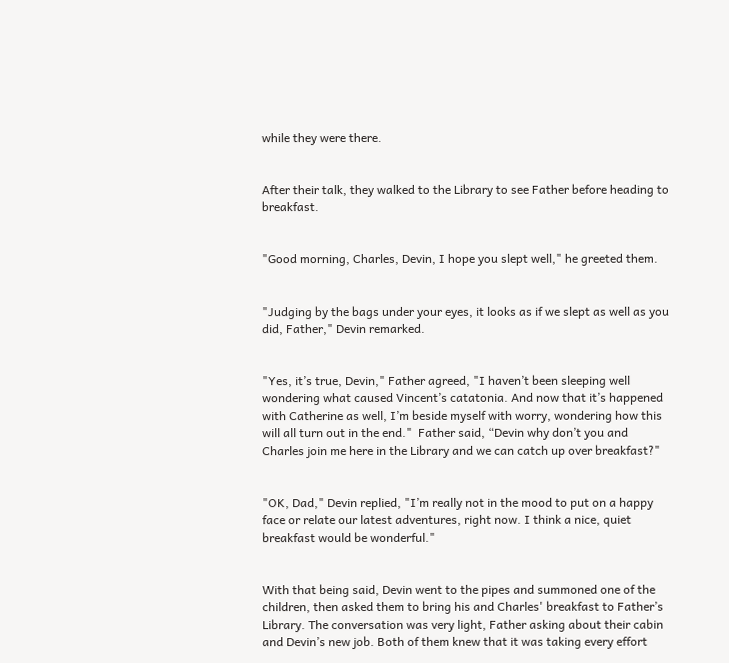while they were there.


After their talk, they walked to the Library to see Father before heading to breakfast.


"Good morning, Charles, Devin, I hope you slept well," he greeted them.


"Judging by the bags under your eyes, it looks as if we slept as well as you did, Father," Devin remarked.


"Yes, it’s true, Devin," Father agreed, "I haven’t been sleeping well wondering what caused Vincent’s catatonia. And now that it’s happened with Catherine as well, I’m beside myself with worry, wondering how this will all turn out in the end."  Father said, “Devin why don’t you and Charles join me here in the Library and we can catch up over breakfast?"


"OK, Dad," Devin replied, "I’m really not in the mood to put on a happy face or relate our latest adventures, right now. I think a nice, quiet breakfast would be wonderful."


With that being said, Devin went to the pipes and summoned one of the children, then asked them to bring his and Charles' breakfast to Father’s Library. The conversation was very light, Father asking about their cabin and Devin’s new job. Both of them knew that it was taking every effort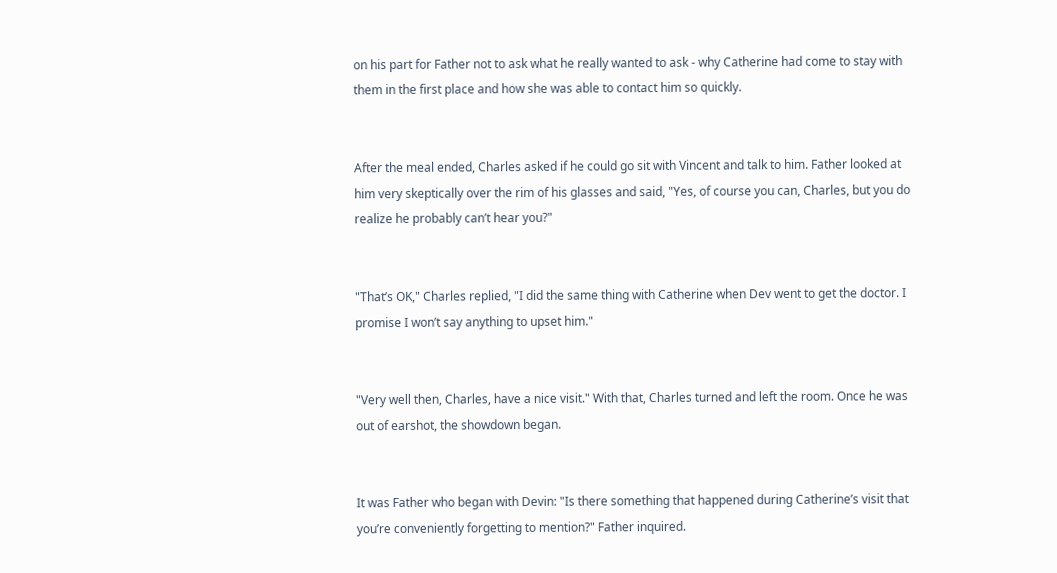on his part for Father not to ask what he really wanted to ask - why Catherine had come to stay with them in the first place and how she was able to contact him so quickly.


After the meal ended, Charles asked if he could go sit with Vincent and talk to him. Father looked at him very skeptically over the rim of his glasses and said, "Yes, of course you can, Charles, but you do realize he probably can’t hear you?"


"That’s OK," Charles replied, "I did the same thing with Catherine when Dev went to get the doctor. I promise I won’t say anything to upset him."


"Very well then, Charles, have a nice visit." With that, Charles turned and left the room. Once he was out of earshot, the showdown began.


It was Father who began with Devin: "Is there something that happened during Catherine’s visit that you’re conveniently forgetting to mention?" Father inquired.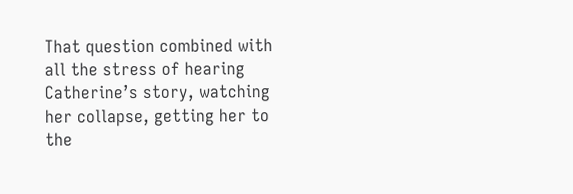That question combined with all the stress of hearing Catherine’s story, watching her collapse, getting her to the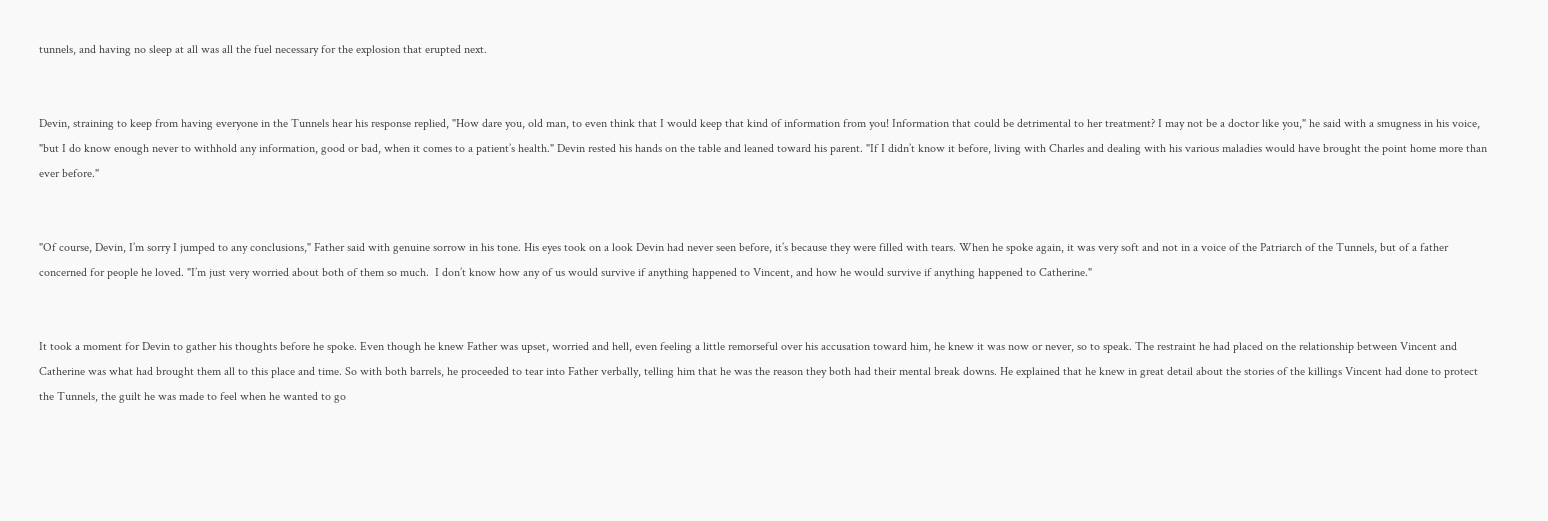tunnels, and having no sleep at all was all the fuel necessary for the explosion that erupted next.


Devin, straining to keep from having everyone in the Tunnels hear his response replied, "How dare you, old man, to even think that I would keep that kind of information from you! Information that could be detrimental to her treatment? I may not be a doctor like you," he said with a smugness in his voice, "but I do know enough never to withhold any information, good or bad, when it comes to a patient’s health." Devin rested his hands on the table and leaned toward his parent. "If I didn’t know it before, living with Charles and dealing with his various maladies would have brought the point home more than ever before."


"Of course, Devin, I’m sorry I jumped to any conclusions," Father said with genuine sorrow in his tone. His eyes took on a look Devin had never seen before, it’s because they were filled with tears. When he spoke again, it was very soft and not in a voice of the Patriarch of the Tunnels, but of a father concerned for people he loved. "I’m just very worried about both of them so much.  I don’t know how any of us would survive if anything happened to Vincent, and how he would survive if anything happened to Catherine."


It took a moment for Devin to gather his thoughts before he spoke. Even though he knew Father was upset, worried and hell, even feeling a little remorseful over his accusation toward him, he knew it was now or never, so to speak. The restraint he had placed on the relationship between Vincent and Catherine was what had brought them all to this place and time. So with both barrels, he proceeded to tear into Father verbally, telling him that he was the reason they both had their mental break downs. He explained that he knew in great detail about the stories of the killings Vincent had done to protect the Tunnels, the guilt he was made to feel when he wanted to go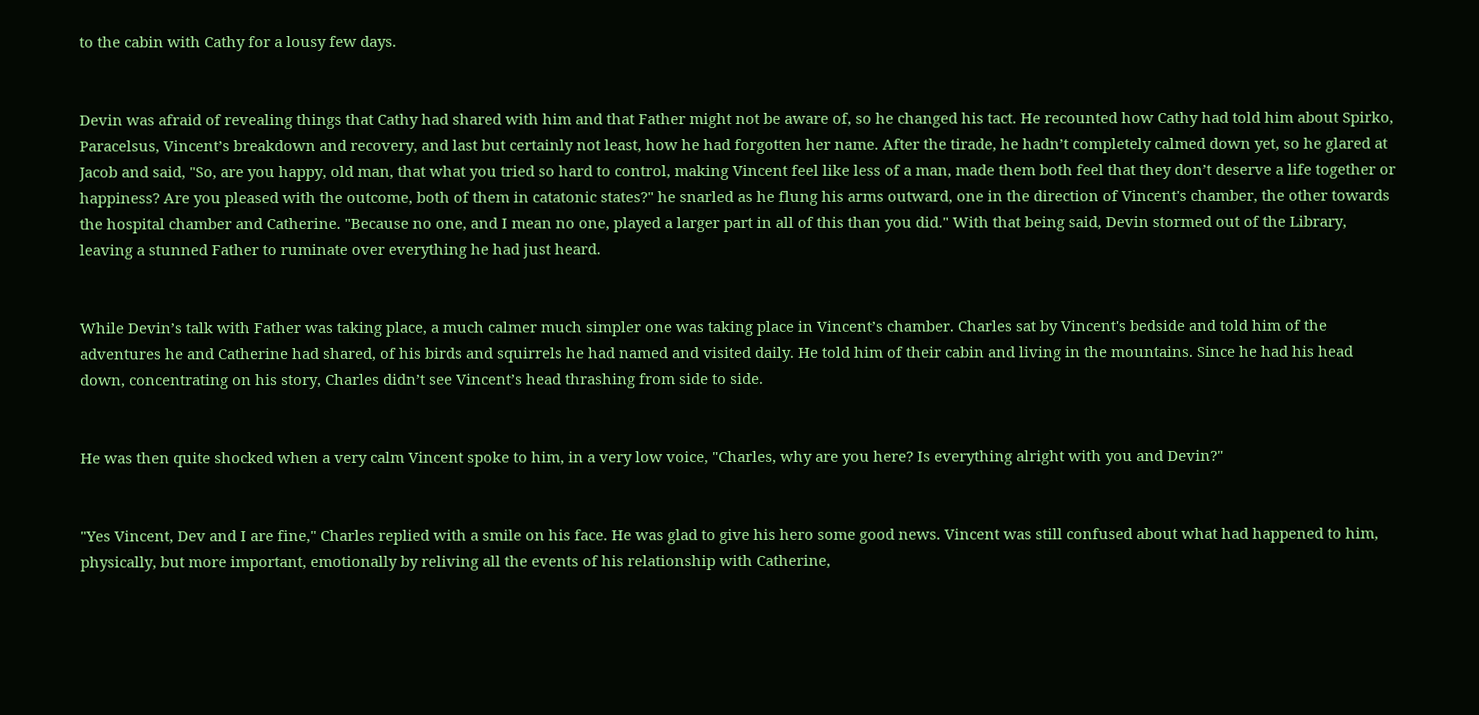to the cabin with Cathy for a lousy few days.


Devin was afraid of revealing things that Cathy had shared with him and that Father might not be aware of, so he changed his tact. He recounted how Cathy had told him about Spirko, Paracelsus, Vincent’s breakdown and recovery, and last but certainly not least, how he had forgotten her name. After the tirade, he hadn’t completely calmed down yet, so he glared at Jacob and said, "So, are you happy, old man, that what you tried so hard to control, making Vincent feel like less of a man, made them both feel that they don’t deserve a life together or happiness? Are you pleased with the outcome, both of them in catatonic states?" he snarled as he flung his arms outward, one in the direction of Vincent's chamber, the other towards the hospital chamber and Catherine. "Because no one, and I mean no one, played a larger part in all of this than you did." With that being said, Devin stormed out of the Library, leaving a stunned Father to ruminate over everything he had just heard.


While Devin’s talk with Father was taking place, a much calmer much simpler one was taking place in Vincent’s chamber. Charles sat by Vincent's bedside and told him of the adventures he and Catherine had shared, of his birds and squirrels he had named and visited daily. He told him of their cabin and living in the mountains. Since he had his head down, concentrating on his story, Charles didn’t see Vincent’s head thrashing from side to side.


He was then quite shocked when a very calm Vincent spoke to him, in a very low voice, "Charles, why are you here? Is everything alright with you and Devin?"


"Yes Vincent, Dev and I are fine," Charles replied with a smile on his face. He was glad to give his hero some good news. Vincent was still confused about what had happened to him, physically, but more important, emotionally by reliving all the events of his relationship with Catherine,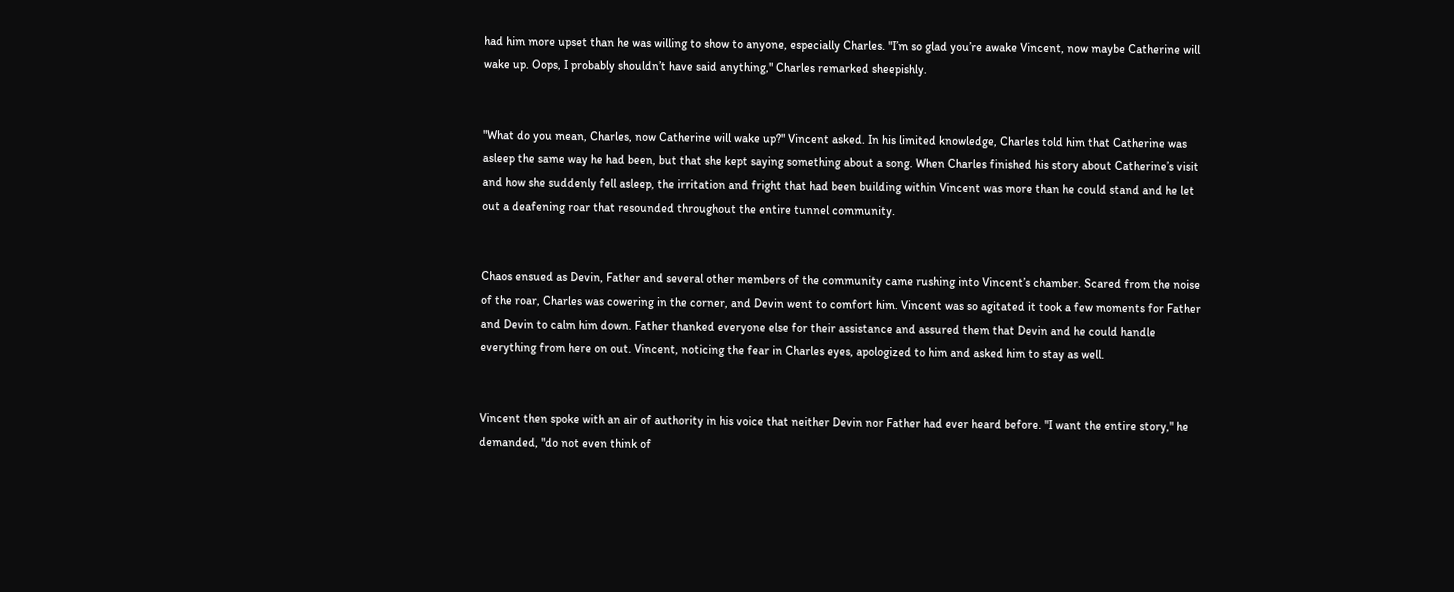had him more upset than he was willing to show to anyone, especially Charles. "I’m so glad you’re awake Vincent, now maybe Catherine will wake up. Oops, I probably shouldn’t have said anything," Charles remarked sheepishly.


"What do you mean, Charles, now Catherine will wake up?" Vincent asked. In his limited knowledge, Charles told him that Catherine was asleep the same way he had been, but that she kept saying something about a song. When Charles finished his story about Catherine’s visit and how she suddenly fell asleep, the irritation and fright that had been building within Vincent was more than he could stand and he let out a deafening roar that resounded throughout the entire tunnel community.


Chaos ensued as Devin, Father and several other members of the community came rushing into Vincent’s chamber. Scared from the noise of the roar, Charles was cowering in the corner, and Devin went to comfort him. Vincent was so agitated it took a few moments for Father and Devin to calm him down. Father thanked everyone else for their assistance and assured them that Devin and he could handle everything from here on out. Vincent, noticing the fear in Charles eyes, apologized to him and asked him to stay as well.


Vincent then spoke with an air of authority in his voice that neither Devin nor Father had ever heard before. "I want the entire story," he demanded, "do not even think of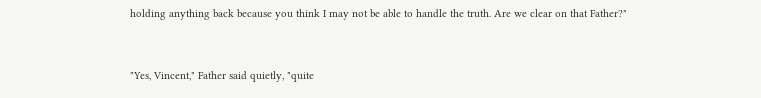holding anything back because you think I may not be able to handle the truth. Are we clear on that Father?"


"Yes, Vincent," Father said quietly, "quite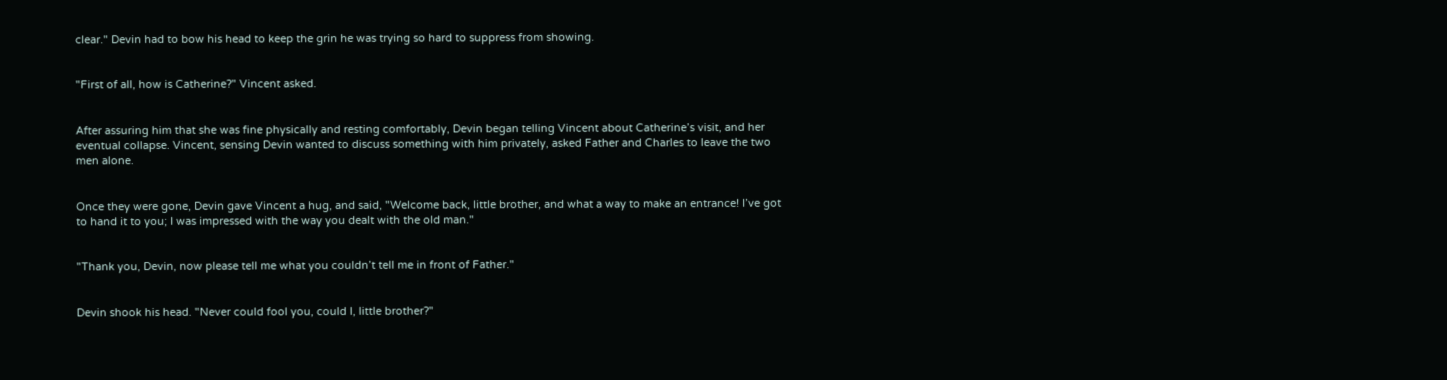clear." Devin had to bow his head to keep the grin he was trying so hard to suppress from showing.


"First of all, how is Catherine?" Vincent asked.


After assuring him that she was fine physically and resting comfortably, Devin began telling Vincent about Catherine’s visit, and her eventual collapse. Vincent, sensing Devin wanted to discuss something with him privately, asked Father and Charles to leave the two men alone.


Once they were gone, Devin gave Vincent a hug, and said, "Welcome back, little brother, and what a way to make an entrance! I’ve got to hand it to you; I was impressed with the way you dealt with the old man."


"Thank you, Devin, now please tell me what you couldn’t tell me in front of Father."


Devin shook his head. "Never could fool you, could I, little brother?"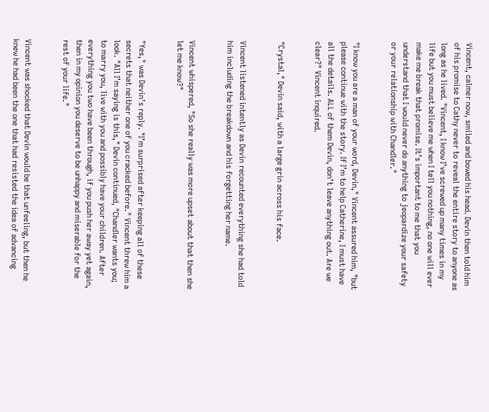Vincent, calmer now, smiled and bowed his head. Devin then told him of his promise to Cathy never to reveal the entire story to anyone as long as he lived. "Vincent, I know I’ve screwed up many times in my life but you must believe me when I tell you nothing, no one will ever make me break that promise. It’s important to me that you understand that I would never do anything to jeopardize your safety or your relationship with Chandler."


"I know you are a man of your word, Devin," Vincent assured him, "but please continue with the story. If I’m to help Catherine, I must have all the details. ALL of them Devin, don’t leave anything out. Are we clear?" Vincent inquired.


"Crystal," Devin said, with a large grin across his face.


Vincent listened intently as Devin recounted everything she had told him including the breakdown and his forgetting her name.


Vincent whispered, "So she really was more upset about that then she let me know?"


"Yes," was Devin’s reply. "I’m surprised after keeping all of these secrets that neither one of you cracked before." Vincent threw him a look. "All I’m saying is this," Devin continued, "Chandler wants you; to marry you, live with you and possibly have your children. After everything you two have been through, if you push her away yet again, then in my opinion you deserve to be unhappy and miserable for the rest of your life."


Vincent was shocked that Devin would be that unfeeling, but then he knew he had been the one that had resisted the idea of advancing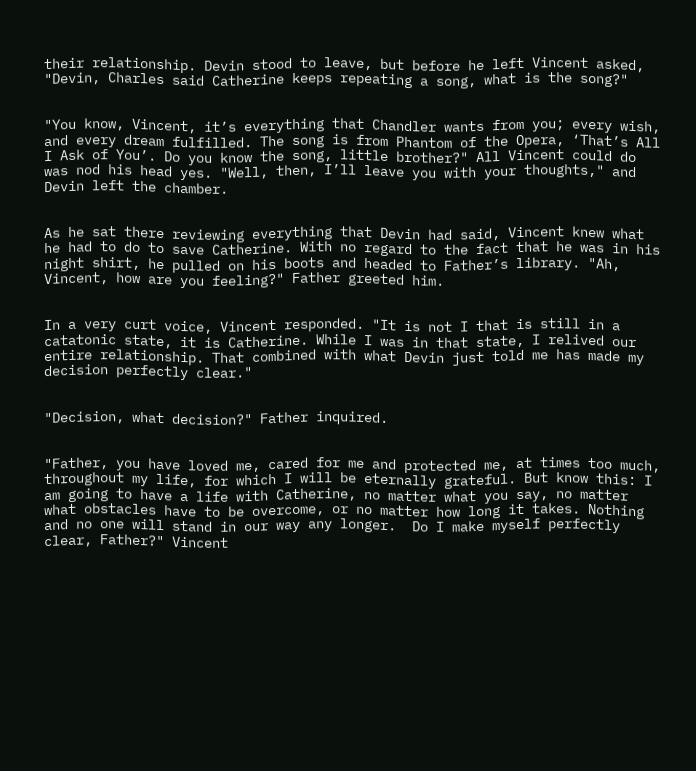their relationship. Devin stood to leave, but before he left Vincent asked, "Devin, Charles said Catherine keeps repeating a song, what is the song?"


"You know, Vincent, it’s everything that Chandler wants from you; every wish, and every dream fulfilled. The song is from Phantom of the Opera, ‘That’s All I Ask of You’. Do you know the song, little brother?" All Vincent could do was nod his head yes. "Well, then, I’ll leave you with your thoughts," and Devin left the chamber.


As he sat there reviewing everything that Devin had said, Vincent knew what he had to do to save Catherine. With no regard to the fact that he was in his night shirt, he pulled on his boots and headed to Father’s library. "Ah, Vincent, how are you feeling?" Father greeted him.


In a very curt voice, Vincent responded. "It is not I that is still in a catatonic state, it is Catherine. While I was in that state, I relived our entire relationship. That combined with what Devin just told me has made my decision perfectly clear."


"Decision, what decision?" Father inquired.


"Father, you have loved me, cared for me and protected me, at times too much, throughout my life, for which I will be eternally grateful. But know this: I am going to have a life with Catherine, no matter what you say, no matter what obstacles have to be overcome, or no matter how long it takes. Nothing and no one will stand in our way any longer.  Do I make myself perfectly clear, Father?" Vincent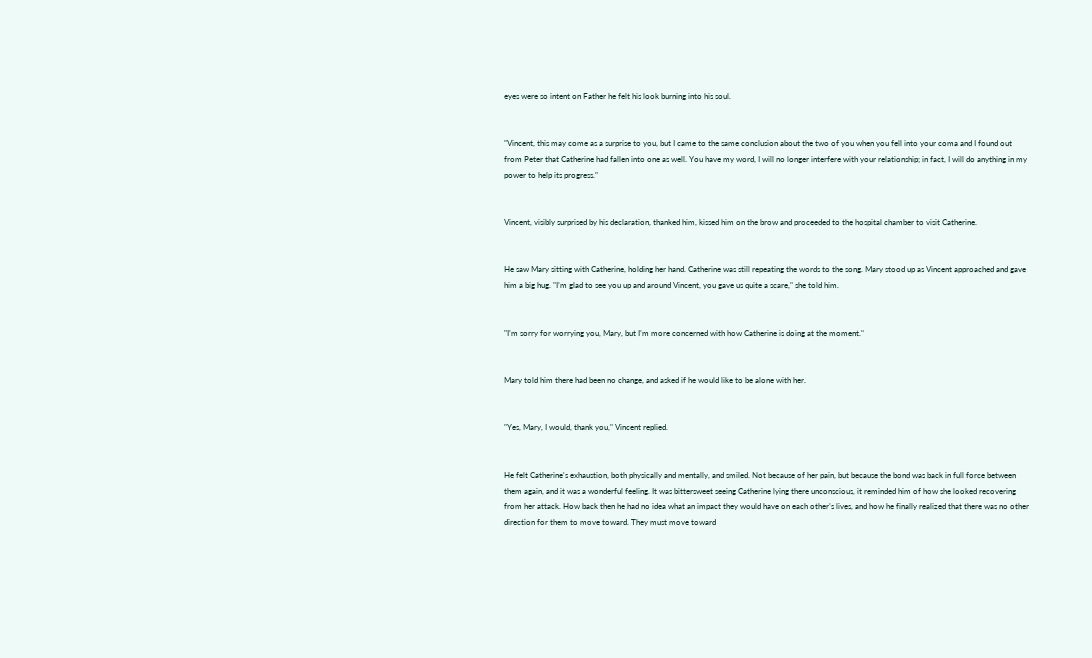eyes were so intent on Father he felt his look burning into his soul.


"Vincent, this may come as a surprise to you, but I came to the same conclusion about the two of you when you fell into your coma and I found out from Peter that Catherine had fallen into one as well. You have my word, I will no longer interfere with your relationship; in fact, I will do anything in my power to help its progress."


Vincent, visibly surprised by his declaration, thanked him, kissed him on the brow and proceeded to the hospital chamber to visit Catherine.


He saw Mary sitting with Catherine, holding her hand. Catherine was still repeating the words to the song. Mary stood up as Vincent approached and gave him a big hug. "I’m glad to see you up and around Vincent, you gave us quite a scare," she told him.


"I’m sorry for worrying you, Mary, but I’m more concerned with how Catherine is doing at the moment."


Mary told him there had been no change, and asked if he would like to be alone with her.


"Yes, Mary, I would, thank you," Vincent replied.


He felt Catherine's exhaustion, both physically and mentally, and smiled. Not because of her pain, but because the bond was back in full force between them again, and it was a wonderful feeling. It was bittersweet seeing Catherine lying there unconscious, it reminded him of how she looked recovering from her attack. How back then he had no idea what an impact they would have on each other’s lives, and how he finally realized that there was no other direction for them to move toward. They must move toward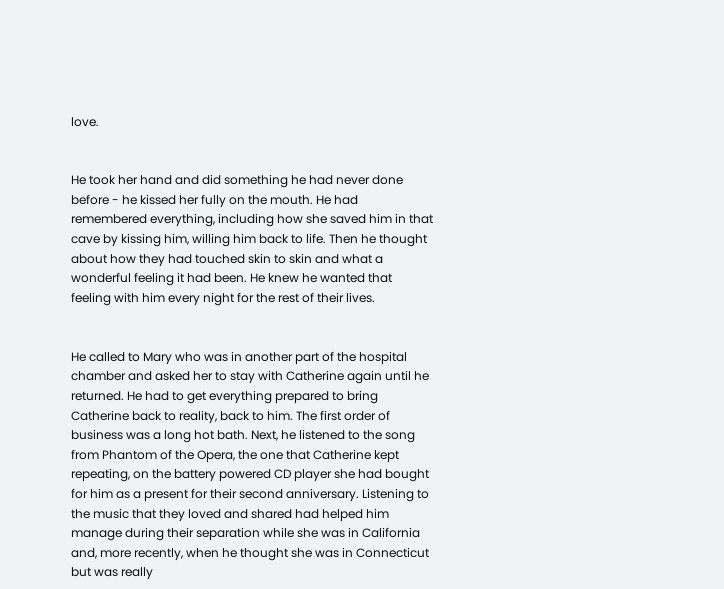love.


He took her hand and did something he had never done before - he kissed her fully on the mouth. He had remembered everything, including how she saved him in that cave by kissing him, willing him back to life. Then he thought about how they had touched skin to skin and what a wonderful feeling it had been. He knew he wanted that feeling with him every night for the rest of their lives.


He called to Mary who was in another part of the hospital chamber and asked her to stay with Catherine again until he returned. He had to get everything prepared to bring Catherine back to reality, back to him. The first order of business was a long hot bath. Next, he listened to the song from Phantom of the Opera, the one that Catherine kept repeating, on the battery powered CD player she had bought for him as a present for their second anniversary. Listening to the music that they loved and shared had helped him manage during their separation while she was in California and, more recently, when he thought she was in Connecticut but was really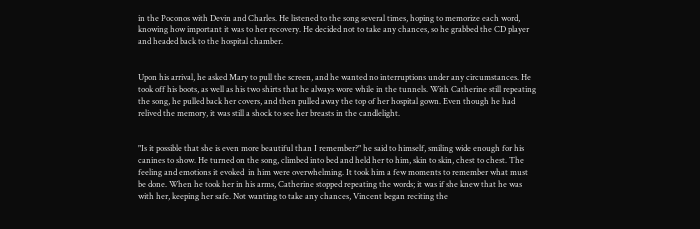in the Poconos with Devin and Charles. He listened to the song several times, hoping to memorize each word, knowing how important it was to her recovery. He decided not to take any chances, so he grabbed the CD player and headed back to the hospital chamber.


Upon his arrival, he asked Mary to pull the screen, and he wanted no interruptions under any circumstances. He took off his boots, as well as his two shirts that he always wore while in the tunnels. With Catherine still repeating the song, he pulled back her covers, and then pulled away the top of her hospital gown. Even though he had relived the memory, it was still a shock to see her breasts in the candlelight.


"Is it possible that she is even more beautiful than I remember?" he said to himself, smiling wide enough for his canines to show. He turned on the song, climbed into bed and held her to him, skin to skin, chest to chest. The feeling and emotions it evoked  in him were overwhelming. It took him a few moments to remember what must be done. When he took her in his arms, Catherine stopped repeating the words; it was if she knew that he was with her, keeping her safe. Not wanting to take any chances, Vincent began reciting the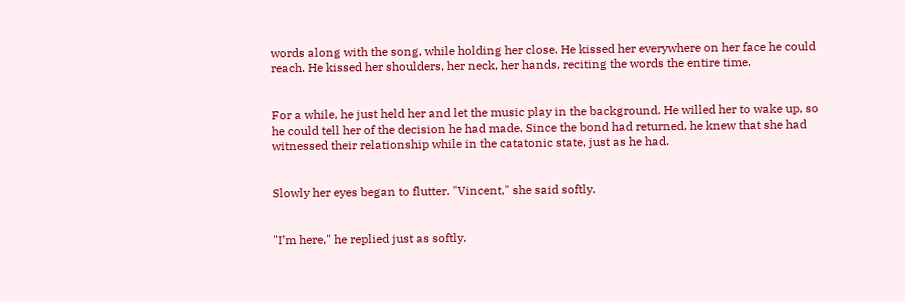words along with the song, while holding her close. He kissed her everywhere on her face he could reach. He kissed her shoulders, her neck, her hands, reciting the words the entire time.


For a while, he just held her and let the music play in the background. He willed her to wake up, so he could tell her of the decision he had made. Since the bond had returned, he knew that she had witnessed their relationship while in the catatonic state, just as he had.


Slowly her eyes began to flutter. "Vincent," she said softly.


"I’m here," he replied just as softly.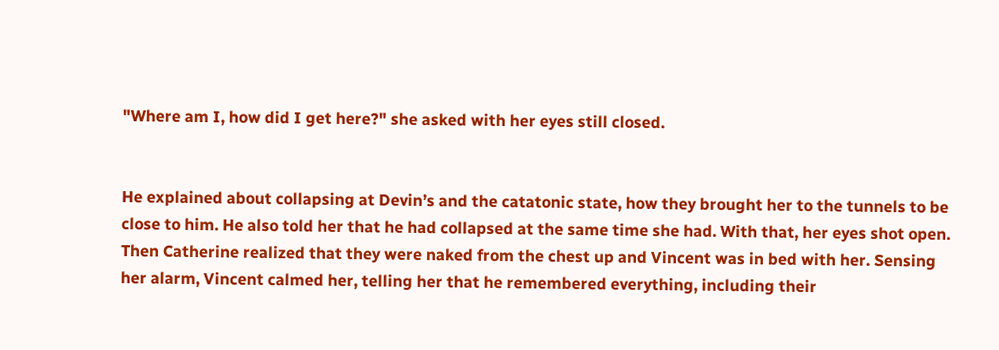"Where am I, how did I get here?" she asked with her eyes still closed.


He explained about collapsing at Devin’s and the catatonic state, how they brought her to the tunnels to be close to him. He also told her that he had collapsed at the same time she had. With that, her eyes shot open. Then Catherine realized that they were naked from the chest up and Vincent was in bed with her. Sensing her alarm, Vincent calmed her, telling her that he remembered everything, including their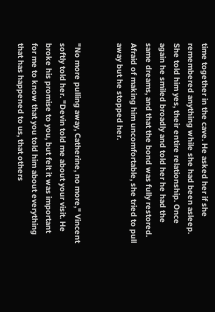time together in the cave. He asked her if she remembered anything while she had been asleep. She told him yes, their entire relationship. Once again he smiled broadly and told her he had the same dreams, and that the bond was fully restored. Afraid of making him uncomfortable, she tried to pull away but he stopped her.


"No more pulling away, Catherine, no more," Vincent softly told her. "Devin told me about your visit. He broke his promise to you, but felt it was important for me to know that you told him about everything that has happened to us, that others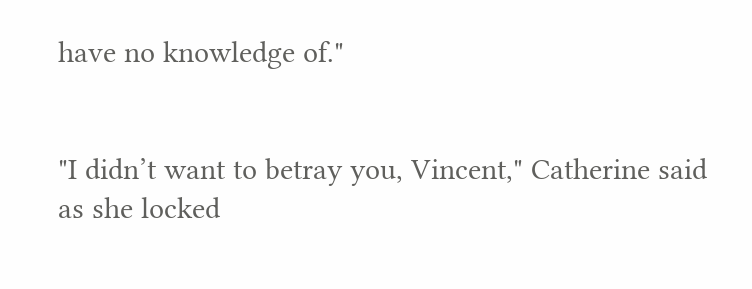have no knowledge of."


"I didn’t want to betray you, Vincent," Catherine said as she locked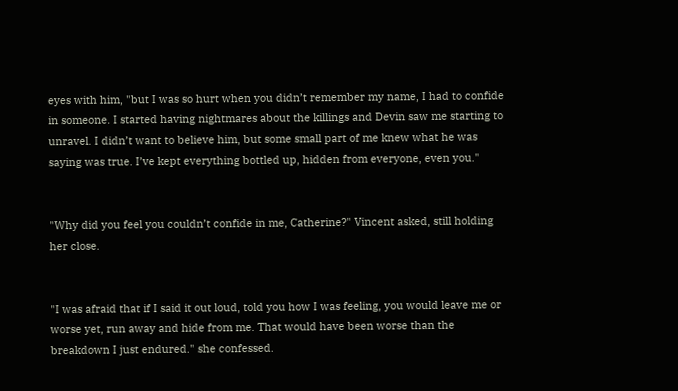eyes with him, "but I was so hurt when you didn’t remember my name, I had to confide in someone. I started having nightmares about the killings and Devin saw me starting to unravel. I didn’t want to believe him, but some small part of me knew what he was saying was true. I’ve kept everything bottled up, hidden from everyone, even you."


"Why did you feel you couldn’t confide in me, Catherine?" Vincent asked, still holding her close.


"I was afraid that if I said it out loud, told you how I was feeling, you would leave me or worse yet, run away and hide from me. That would have been worse than the breakdown I just endured." she confessed.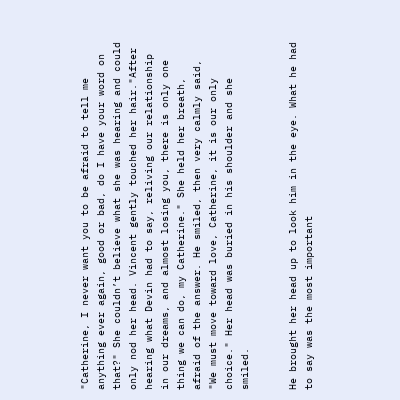"Catherine, I never want you to be afraid to tell me anything ever again, good or bad, do I have your word on that?" She couldn’t believe what she was hearing and could only nod her head. Vincent gently touched her hair."After hearing what Devin had to say, reliving our relationship in our dreams, and almost losing you, there is only one thing we can do, my Catherine." She held her breath, afraid of the answer. He smiled, then very calmly said, "We must move toward love, Catherine, it is our only choice." Her head was buried in his shoulder and she smiled.


He brought her head up to look him in the eye. What he had to say was the most important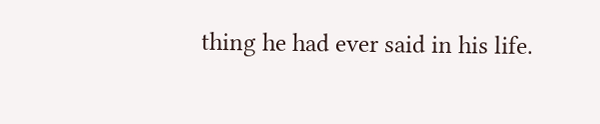thing he had ever said in his life.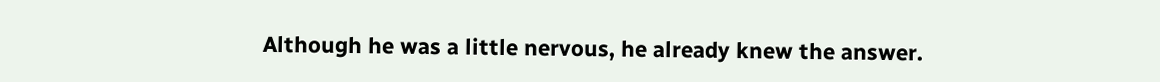Although he was a little nervous, he already knew the answer.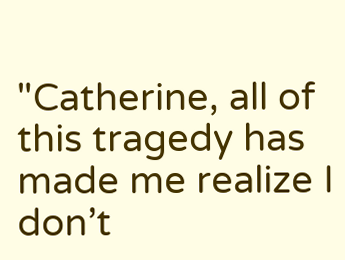"Catherine, all of this tragedy has made me realize I don’t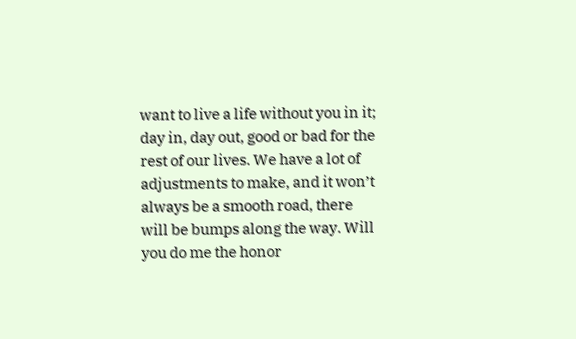want to live a life without you in it; day in, day out, good or bad for the rest of our lives. We have a lot of adjustments to make, and it won’t always be a smooth road, there will be bumps along the way. Will you do me the honor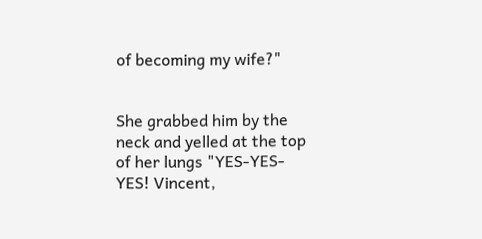of becoming my wife?"


She grabbed him by the neck and yelled at the top of her lungs "YES-YES-YES! Vincent,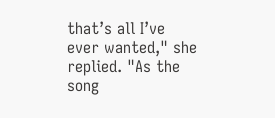that’s all I’ve ever wanted," she replied. "As the song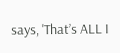says, 'That’s ALL I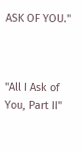ASK OF YOU."



"All I Ask of You, Part II"